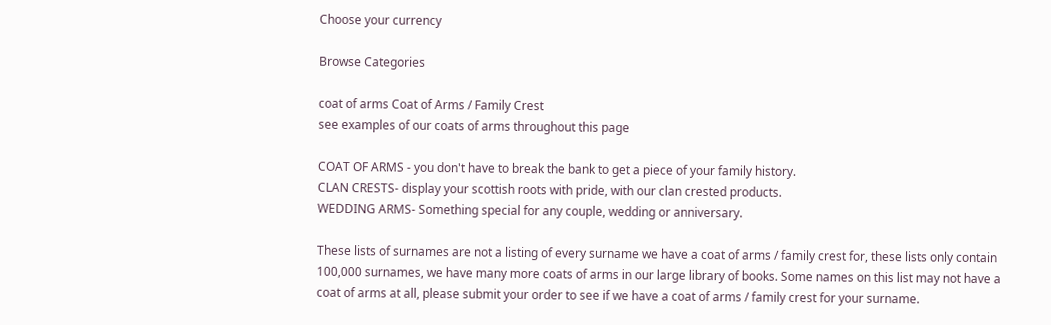Choose your currency

Browse Categories

coat of arms Coat of Arms / Family Crest
see examples of our coats of arms throughout this page

COAT OF ARMS - you don't have to break the bank to get a piece of your family history.
CLAN CRESTS- display your scottish roots with pride, with our clan crested products.
WEDDING ARMS- Something special for any couple, wedding or anniversary.

These lists of surnames are not a listing of every surname we have a coat of arms / family crest for, these lists only contain 100,000 surnames, we have many more coats of arms in our large library of books. Some names on this list may not have a coat of arms at all, please submit your order to see if we have a coat of arms / family crest for your surname.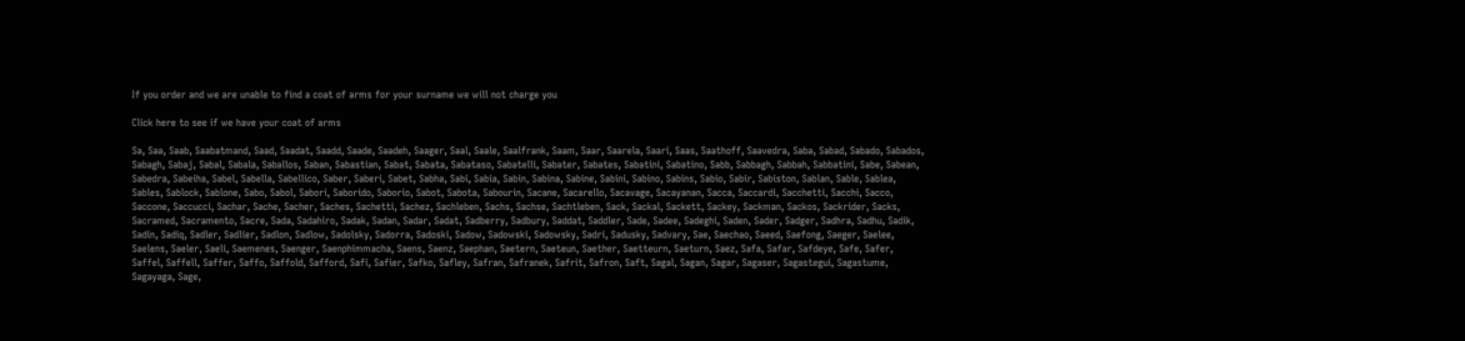If you order and we are unable to find a coat of arms for your surname we will not charge you

Click here to see if we have your coat of arms

Sa, Saa, Saab, Saabatmand, Saad, Saadat, Saadd, Saade, Saadeh, Saager, Saal, Saale, Saalfrank, Saam, Saar, Saarela, Saari, Saas, Saathoff, Saavedra, Saba, Sabad, Sabado, Sabados, Sabagh, Sabaj, Sabal, Sabala, Saballos, Saban, Sabastian, Sabat, Sabata, Sabataso, Sabatelli, Sabater, Sabates, Sabatini, Sabatino, Sabb, Sabbagh, Sabbah, Sabbatini, Sabe, Sabean, Sabedra, Sabeiha, Sabel, Sabella, Sabellico, Saber, Saberi, Sabet, Sabha, Sabi, Sabia, Sabin, Sabina, Sabine, Sabini, Sabino, Sabins, Sabio, Sabir, Sabiston, Sablan, Sable, Sablea, Sables, Sablock, Sablone, Sabo, Sabol, Sabori, Saborido, Saborio, Sabot, Sabota, Sabourin, Sacane, Sacarello, Sacavage, Sacayanan, Sacca, Saccardi, Sacchetti, Sacchi, Sacco, Saccone, Saccucci, Sachar, Sache, Sacher, Saches, Sachetti, Sachez, Sachleben, Sachs, Sachse, Sachtleben, Sack, Sackal, Sackett, Sackey, Sackman, Sackos, Sackrider, Sacks, Sacramed, Sacramento, Sacre, Sada, Sadahiro, Sadak, Sadan, Sadar, Sadat, Sadberry, Sadbury, Saddat, Saddler, Sade, Sadee, Sadeghi, Saden, Sader, Sadger, Sadhra, Sadhu, Sadik, Sadin, Sadiq, Sadler, Sadlier, Sadlon, Sadlow, Sadolsky, Sadorra, Sadoski, Sadow, Sadowski, Sadowsky, Sadri, Sadusky, Sadvary, Sae, Saechao, Saeed, Saefong, Saeger, Saelee, Saelens, Saeler, Saeli, Saemenes, Saenger, Saenphimmacha, Saens, Saenz, Saephan, Saetern, Saeteun, Saether, Saetteurn, Saeturn, Saez, Safa, Safar, Safdeye, Safe, Safer, Saffel, Saffell, Saffer, Saffo, Saffold, Safford, Safi, Safier, Safko, Safley, Safran, Safranek, Safrit, Safron, Saft, Sagal, Sagan, Sagar, Sagaser, Sagastegui, Sagastume, Sagayaga, Sage,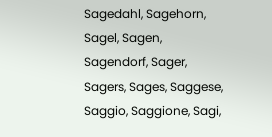Sagedahl, Sagehorn, Sagel, Sagen, Sagendorf, Sager, Sagers, Sages, Saggese, Saggio, Saggione, Sagi,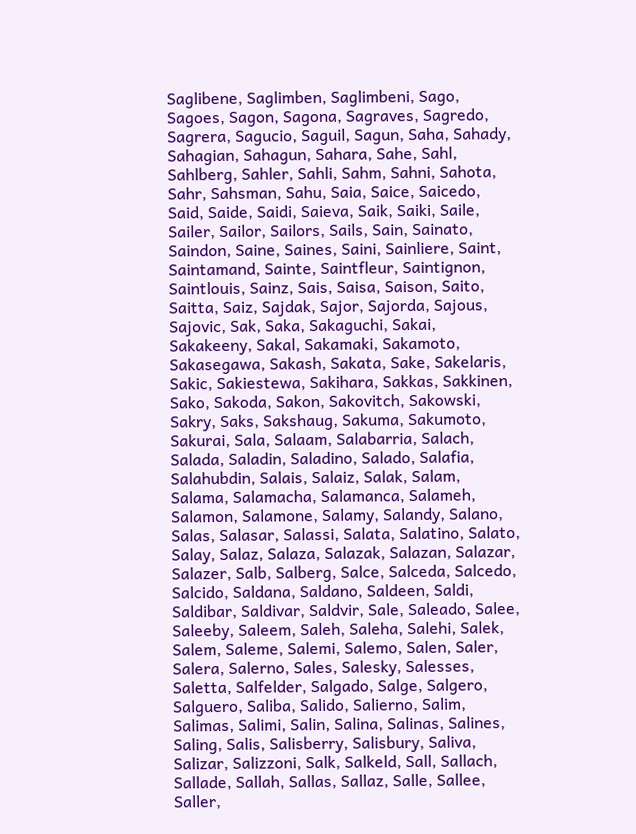Saglibene, Saglimben, Saglimbeni, Sago, Sagoes, Sagon, Sagona, Sagraves, Sagredo, Sagrera, Sagucio, Saguil, Sagun, Saha, Sahady, Sahagian, Sahagun, Sahara, Sahe, Sahl, Sahlberg, Sahler, Sahli, Sahm, Sahni, Sahota, Sahr, Sahsman, Sahu, Saia, Saice, Saicedo, Said, Saide, Saidi, Saieva, Saik, Saiki, Saile, Sailer, Sailor, Sailors, Sails, Sain, Sainato, Saindon, Saine, Saines, Saini, Sainliere, Saint, Saintamand, Sainte, Saintfleur, Saintignon, Saintlouis, Sainz, Sais, Saisa, Saison, Saito, Saitta, Saiz, Sajdak, Sajor, Sajorda, Sajous, Sajovic, Sak, Saka, Sakaguchi, Sakai, Sakakeeny, Sakal, Sakamaki, Sakamoto, Sakasegawa, Sakash, Sakata, Sake, Sakelaris, Sakic, Sakiestewa, Sakihara, Sakkas, Sakkinen, Sako, Sakoda, Sakon, Sakovitch, Sakowski, Sakry, Saks, Sakshaug, Sakuma, Sakumoto, Sakurai, Sala, Salaam, Salabarria, Salach, Salada, Saladin, Saladino, Salado, Salafia, Salahubdin, Salais, Salaiz, Salak, Salam, Salama, Salamacha, Salamanca, Salameh, Salamon, Salamone, Salamy, Salandy, Salano, Salas, Salasar, Salassi, Salata, Salatino, Salato, Salay, Salaz, Salaza, Salazak, Salazan, Salazar, Salazer, Salb, Salberg, Salce, Salceda, Salcedo, Salcido, Saldana, Saldano, Saldeen, Saldi, Saldibar, Saldivar, Saldvir, Sale, Saleado, Salee, Saleeby, Saleem, Saleh, Saleha, Salehi, Salek, Salem, Saleme, Salemi, Salemo, Salen, Saler, Salera, Salerno, Sales, Salesky, Salesses, Saletta, Salfelder, Salgado, Salge, Salgero, Salguero, Saliba, Salido, Salierno, Salim, Salimas, Salimi, Salin, Salina, Salinas, Salines, Saling, Salis, Salisberry, Salisbury, Saliva, Salizar, Salizzoni, Salk, Salkeld, Sall, Sallach, Sallade, Sallah, Sallas, Sallaz, Salle, Sallee, Saller,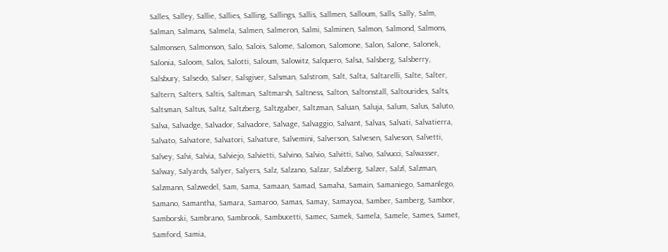Salles, Salley, Sallie, Sallies, Salling, Sallings, Sallis, Sallmen, Salloum, Salls, Sally, Salm, Salman, Salmans, Salmela, Salmen, Salmeron, Salmi, Salminen, Salmon, Salmond, Salmons, Salmonsen, Salmonson, Salo, Salois, Salome, Salomon, Salomone, Salon, Salone, Salonek, Salonia, Saloom, Salos, Salotti, Saloum, Salowitz, Salquero, Salsa, Salsberg, Salsberry, Salsbury, Salsedo, Salser, Salsgiver, Salsman, Salstrom, Salt, Salta, Saltarelli, Salte, Salter, Saltern, Salters, Saltis, Saltman, Saltmarsh, Saltness, Salton, Saltonstall, Saltourides, Salts, Saltsman, Saltus, Saltz, Saltzberg, Saltzgaber, Saltzman, Saluan, Saluja, Salum, Salus, Saluto, Salva, Salvadge, Salvador, Salvadore, Salvage, Salvaggio, Salvant, Salvas, Salvati, Salvatierra, Salvato, Salvatore, Salvatori, Salvature, Salvemini, Salverson, Salvesen, Salveson, Salvetti, Salvey, Salvi, Salvia, Salviejo, Salvietti, Salvino, Salvio, Salvitti, Salvo, Salvucci, Salwasser, Salway, Salyards, Salyer, Salyers, Salz, Salzano, Salzar, Salzberg, Salzer, Salzl, Salzman, Salzmann, Salzwedel, Sam, Sama, Samaan, Samad, Samaha, Samain, Samaniego, Samanlego, Samano, Samantha, Samara, Samaroo, Samas, Samay, Samayoa, Samber, Samberg, Sambor, Samborski, Sambrano, Sambrook, Sambucetti, Samec, Samek, Samela, Samele, Sames, Samet, Samford, Samia,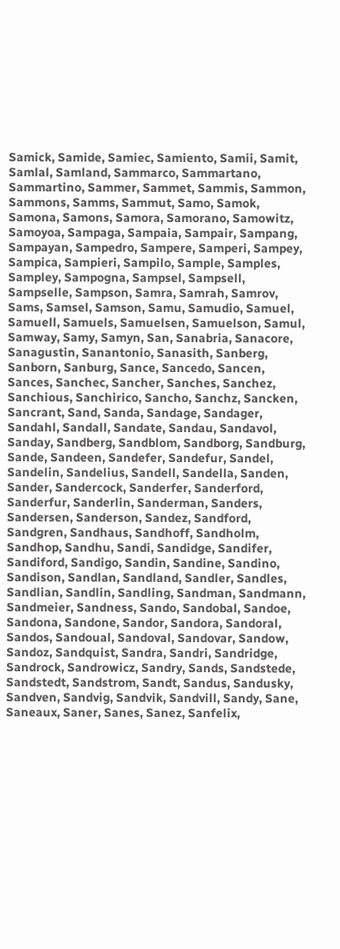Samick, Samide, Samiec, Samiento, Samii, Samit, Samlal, Samland, Sammarco, Sammartano, Sammartino, Sammer, Sammet, Sammis, Sammon, Sammons, Samms, Sammut, Samo, Samok, Samona, Samons, Samora, Samorano, Samowitz, Samoyoa, Sampaga, Sampaia, Sampair, Sampang, Sampayan, Sampedro, Sampere, Samperi, Sampey, Sampica, Sampieri, Sampilo, Sample, Samples, Sampley, Sampogna, Sampsel, Sampsell, Sampselle, Sampson, Samra, Samrah, Samrov, Sams, Samsel, Samson, Samu, Samudio, Samuel, Samuell, Samuels, Samuelsen, Samuelson, Samul, Samway, Samy, Samyn, San, Sanabria, Sanacore, Sanagustin, Sanantonio, Sanasith, Sanberg, Sanborn, Sanburg, Sance, Sancedo, Sancen, Sances, Sanchec, Sancher, Sanches, Sanchez, Sanchious, Sanchirico, Sancho, Sanchz, Sancken, Sancrant, Sand, Sanda, Sandage, Sandager, Sandahl, Sandall, Sandate, Sandau, Sandavol, Sanday, Sandberg, Sandblom, Sandborg, Sandburg, Sande, Sandeen, Sandefer, Sandefur, Sandel, Sandelin, Sandelius, Sandell, Sandella, Sanden, Sander, Sandercock, Sanderfer, Sanderford, Sanderfur, Sanderlin, Sanderman, Sanders, Sandersen, Sanderson, Sandez, Sandford, Sandgren, Sandhaus, Sandhoff, Sandholm, Sandhop, Sandhu, Sandi, Sandidge, Sandifer, Sandiford, Sandigo, Sandin, Sandine, Sandino, Sandison, Sandlan, Sandland, Sandler, Sandles, Sandlian, Sandlin, Sandling, Sandman, Sandmann, Sandmeier, Sandness, Sando, Sandobal, Sandoe, Sandona, Sandone, Sandor, Sandora, Sandoral, Sandos, Sandoual, Sandoval, Sandovar, Sandow, Sandoz, Sandquist, Sandra, Sandri, Sandridge, Sandrock, Sandrowicz, Sandry, Sands, Sandstede, Sandstedt, Sandstrom, Sandt, Sandus, Sandusky, Sandven, Sandvig, Sandvik, Sandvill, Sandy, Sane, Saneaux, Saner, Sanes, Sanez, Sanfelix,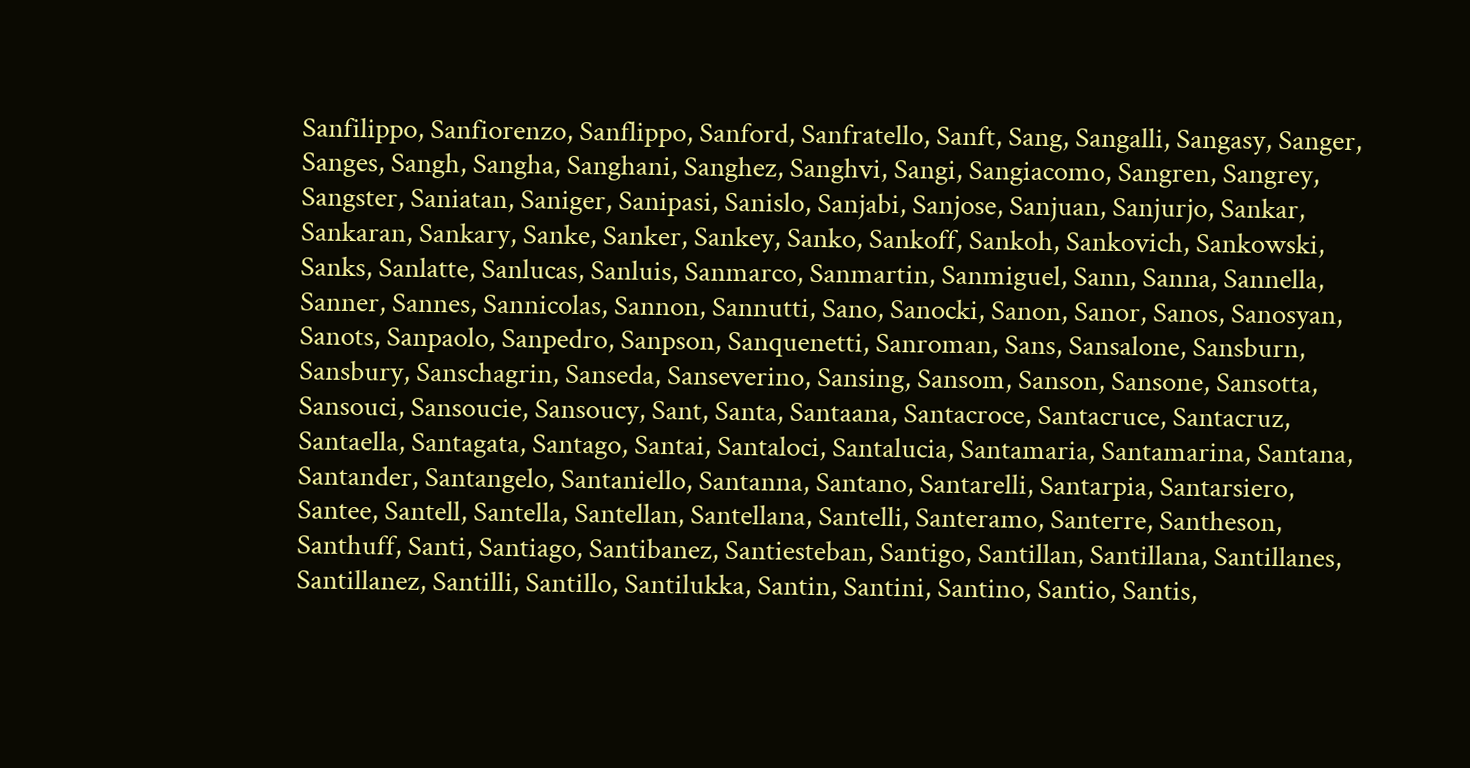Sanfilippo, Sanfiorenzo, Sanflippo, Sanford, Sanfratello, Sanft, Sang, Sangalli, Sangasy, Sanger, Sanges, Sangh, Sangha, Sanghani, Sanghez, Sanghvi, Sangi, Sangiacomo, Sangren, Sangrey, Sangster, Saniatan, Saniger, Sanipasi, Sanislo, Sanjabi, Sanjose, Sanjuan, Sanjurjo, Sankar, Sankaran, Sankary, Sanke, Sanker, Sankey, Sanko, Sankoff, Sankoh, Sankovich, Sankowski, Sanks, Sanlatte, Sanlucas, Sanluis, Sanmarco, Sanmartin, Sanmiguel, Sann, Sanna, Sannella, Sanner, Sannes, Sannicolas, Sannon, Sannutti, Sano, Sanocki, Sanon, Sanor, Sanos, Sanosyan, Sanots, Sanpaolo, Sanpedro, Sanpson, Sanquenetti, Sanroman, Sans, Sansalone, Sansburn, Sansbury, Sanschagrin, Sanseda, Sanseverino, Sansing, Sansom, Sanson, Sansone, Sansotta, Sansouci, Sansoucie, Sansoucy, Sant, Santa, Santaana, Santacroce, Santacruce, Santacruz, Santaella, Santagata, Santago, Santai, Santaloci, Santalucia, Santamaria, Santamarina, Santana, Santander, Santangelo, Santaniello, Santanna, Santano, Santarelli, Santarpia, Santarsiero, Santee, Santell, Santella, Santellan, Santellana, Santelli, Santeramo, Santerre, Santheson, Santhuff, Santi, Santiago, Santibanez, Santiesteban, Santigo, Santillan, Santillana, Santillanes, Santillanez, Santilli, Santillo, Santilukka, Santin, Santini, Santino, Santio, Santis,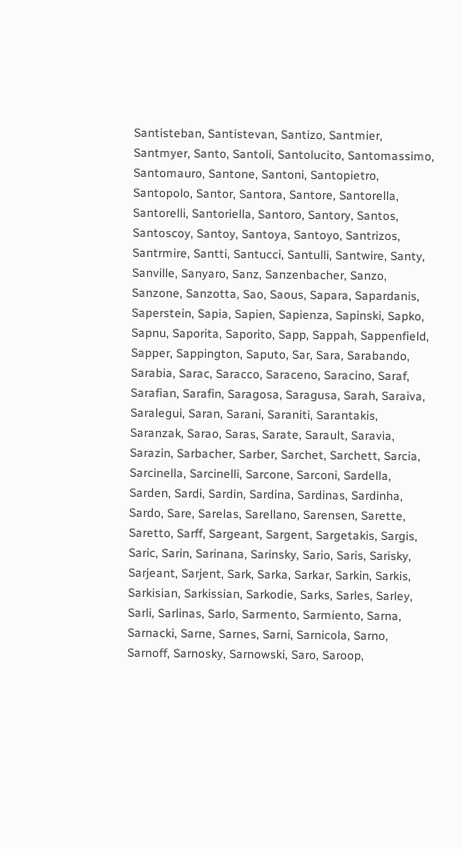Santisteban, Santistevan, Santizo, Santmier, Santmyer, Santo, Santoli, Santolucito, Santomassimo, Santomauro, Santone, Santoni, Santopietro, Santopolo, Santor, Santora, Santore, Santorella, Santorelli, Santoriella, Santoro, Santory, Santos, Santoscoy, Santoy, Santoya, Santoyo, Santrizos, Santrmire, Santti, Santucci, Santulli, Santwire, Santy, Sanville, Sanyaro, Sanz, Sanzenbacher, Sanzo, Sanzone, Sanzotta, Sao, Saous, Sapara, Sapardanis, Saperstein, Sapia, Sapien, Sapienza, Sapinski, Sapko, Sapnu, Saporita, Saporito, Sapp, Sappah, Sappenfield, Sapper, Sappington, Saputo, Sar, Sara, Sarabando, Sarabia, Sarac, Saracco, Saraceno, Saracino, Saraf, Sarafian, Sarafin, Saragosa, Saragusa, Sarah, Saraiva, Saralegui, Saran, Sarani, Saraniti, Sarantakis, Saranzak, Sarao, Saras, Sarate, Sarault, Saravia, Sarazin, Sarbacher, Sarber, Sarchet, Sarchett, Sarcia, Sarcinella, Sarcinelli, Sarcone, Sarconi, Sardella, Sarden, Sardi, Sardin, Sardina, Sardinas, Sardinha, Sardo, Sare, Sarelas, Sarellano, Sarensen, Sarette, Saretto, Sarff, Sargeant, Sargent, Sargetakis, Sargis, Saric, Sarin, Sarinana, Sarinsky, Sario, Saris, Sarisky, Sarjeant, Sarjent, Sark, Sarka, Sarkar, Sarkin, Sarkis, Sarkisian, Sarkissian, Sarkodie, Sarks, Sarles, Sarley, Sarli, Sarlinas, Sarlo, Sarmento, Sarmiento, Sarna, Sarnacki, Sarne, Sarnes, Sarni, Sarnicola, Sarno, Sarnoff, Sarnosky, Sarnowski, Saro, Saroop,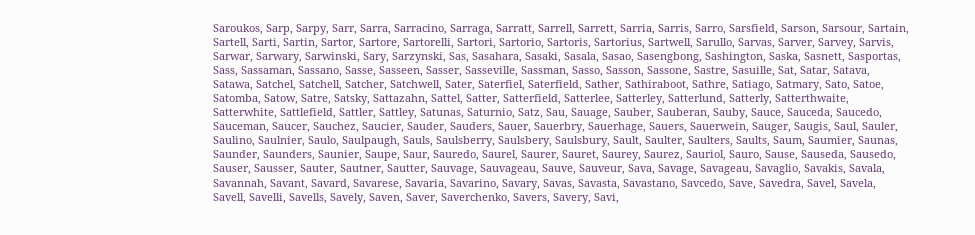Saroukos, Sarp, Sarpy, Sarr, Sarra, Sarracino, Sarraga, Sarratt, Sarrell, Sarrett, Sarria, Sarris, Sarro, Sarsfield, Sarson, Sarsour, Sartain, Sartell, Sarti, Sartin, Sartor, Sartore, Sartorelli, Sartori, Sartorio, Sartoris, Sartorius, Sartwell, Sarullo, Sarvas, Sarver, Sarvey, Sarvis, Sarwar, Sarwary, Sarwinski, Sary, Sarzynski, Sas, Sasahara, Sasaki, Sasala, Sasao, Sasengbong, Sashington, Saska, Sasnett, Sasportas, Sass, Sassaman, Sassano, Sasse, Sasseen, Sasser, Sasseville, Sassman, Sasso, Sasson, Sassone, Sastre, Sasuille, Sat, Satar, Satava, Satawa, Satchel, Satchell, Satcher, Satchwell, Sater, Saterfiel, Saterfield, Sather, Sathiraboot, Sathre, Satiago, Satmary, Sato, Satoe, Satomba, Satow, Satre, Satsky, Sattazahn, Sattel, Satter, Satterfield, Satterlee, Satterley, Satterlund, Satterly, Satterthwaite, Satterwhite, Sattlefield, Sattler, Sattley, Satunas, Saturnio, Satz, Sau, Sauage, Sauber, Sauberan, Sauby, Sauce, Sauceda, Saucedo, Sauceman, Saucer, Sauchez, Saucier, Sauder, Sauders, Sauer, Sauerbry, Sauerhage, Sauers, Sauerwein, Sauger, Saugis, Saul, Sauler, Saulino, Saulnier, Saulo, Saulpaugh, Sauls, Saulsberry, Saulsbery, Saulsbury, Sault, Saulter, Saulters, Saults, Saum, Saumier, Saunas, Saunder, Saunders, Saunier, Saupe, Saur, Sauredo, Saurel, Saurer, Sauret, Saurey, Saurez, Sauriol, Sauro, Sause, Sauseda, Sausedo, Sauser, Sausser, Sauter, Sautner, Sautter, Sauvage, Sauvageau, Sauve, Sauveur, Sava, Savage, Savageau, Savaglio, Savakis, Savala, Savannah, Savant, Savard, Savarese, Savaria, Savarino, Savary, Savas, Savasta, Savastano, Savcedo, Save, Savedra, Savel, Savela, Savell, Savelli, Savells, Savely, Saven, Saver, Saverchenko, Savers, Savery, Savi,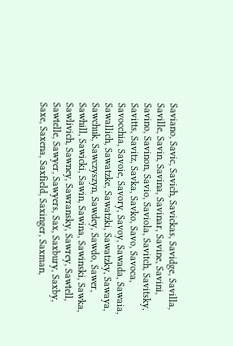Saviano, Savic, Savich, Savickas, Savidge, Savilla, Saville, Savin, Savina, Savinar, Savine, Savini, Savino, Savinon, Savio, Saviola, Savitch, Savitsky, Savitts, Savitz, Savka, Savko, Savo, Savoca, Savocchia, Savoie, Savory, Savoy, Sawada, Sawaia, Sawallich, Sawatzke, Sawatzki, Sawatzky, Sawaya, Sawchuk, Sawczyszyn, Sawdey, Sawdo, Sawer, Sawhill, Sawicki, Sawin, Sawina, Sawinski, Sawka, Sawlivich, Sawney, Sawransky, Sawrey, Sawtell, Sawtelle, Sawyer, Sawyers, Sax, Saxbury, Saxby, Saxe, Saxena, Saxfield, Saxinger, Saxman,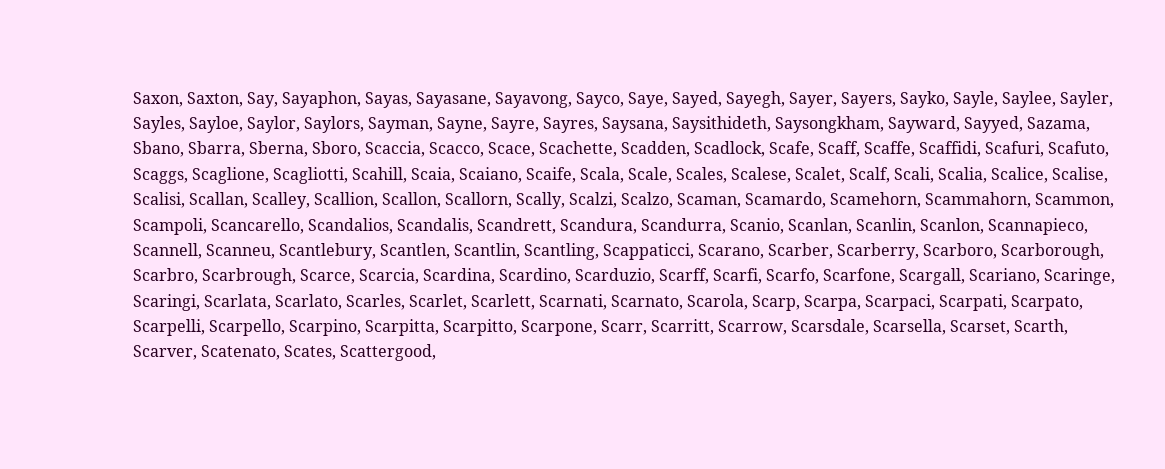Saxon, Saxton, Say, Sayaphon, Sayas, Sayasane, Sayavong, Sayco, Saye, Sayed, Sayegh, Sayer, Sayers, Sayko, Sayle, Saylee, Sayler, Sayles, Sayloe, Saylor, Saylors, Sayman, Sayne, Sayre, Sayres, Saysana, Saysithideth, Saysongkham, Sayward, Sayyed, Sazama, Sbano, Sbarra, Sberna, Sboro, Scaccia, Scacco, Scace, Scachette, Scadden, Scadlock, Scafe, Scaff, Scaffe, Scaffidi, Scafuri, Scafuto, Scaggs, Scaglione, Scagliotti, Scahill, Scaia, Scaiano, Scaife, Scala, Scale, Scales, Scalese, Scalet, Scalf, Scali, Scalia, Scalice, Scalise, Scalisi, Scallan, Scalley, Scallion, Scallon, Scallorn, Scally, Scalzi, Scalzo, Scaman, Scamardo, Scamehorn, Scammahorn, Scammon, Scampoli, Scancarello, Scandalios, Scandalis, Scandrett, Scandura, Scandurra, Scanio, Scanlan, Scanlin, Scanlon, Scannapieco, Scannell, Scanneu, Scantlebury, Scantlen, Scantlin, Scantling, Scappaticci, Scarano, Scarber, Scarberry, Scarboro, Scarborough, Scarbro, Scarbrough, Scarce, Scarcia, Scardina, Scardino, Scarduzio, Scarff, Scarfi, Scarfo, Scarfone, Scargall, Scariano, Scaringe, Scaringi, Scarlata, Scarlato, Scarles, Scarlet, Scarlett, Scarnati, Scarnato, Scarola, Scarp, Scarpa, Scarpaci, Scarpati, Scarpato, Scarpelli, Scarpello, Scarpino, Scarpitta, Scarpitto, Scarpone, Scarr, Scarritt, Scarrow, Scarsdale, Scarsella, Scarset, Scarth, Scarver, Scatenato, Scates, Scattergood,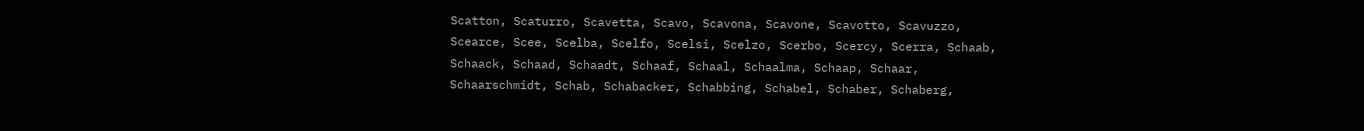Scatton, Scaturro, Scavetta, Scavo, Scavona, Scavone, Scavotto, Scavuzzo, Scearce, Scee, Scelba, Scelfo, Scelsi, Scelzo, Scerbo, Scercy, Scerra, Schaab, Schaack, Schaad, Schaadt, Schaaf, Schaal, Schaalma, Schaap, Schaar, Schaarschmidt, Schab, Schabacker, Schabbing, Schabel, Schaber, Schaberg,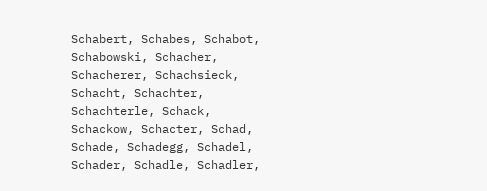Schabert, Schabes, Schabot, Schabowski, Schacher, Schacherer, Schachsieck, Schacht, Schachter, Schachterle, Schack, Schackow, Schacter, Schad, Schade, Schadegg, Schadel, Schader, Schadle, Schadler,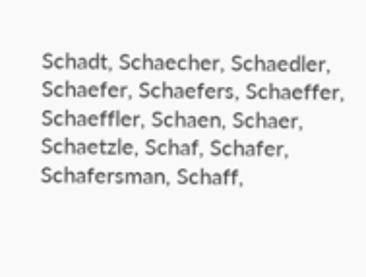Schadt, Schaecher, Schaedler, Schaefer, Schaefers, Schaeffer, Schaeffler, Schaen, Schaer, Schaetzle, Schaf, Schafer, Schafersman, Schaff,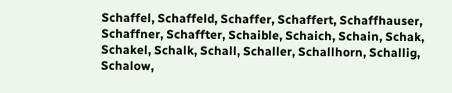Schaffel, Schaffeld, Schaffer, Schaffert, Schaffhauser, Schaffner, Schaffter, Schaible, Schaich, Schain, Schak, Schakel, Schalk, Schall, Schaller, Schallhorn, Schallig, Schalow,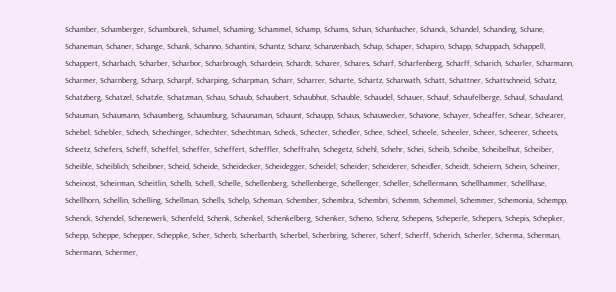Schamber, Schamberger, Schamburek, Schamel, Schaming, Schammel, Schamp, Schams, Schan, Schanbacher, Schanck, Schandel, Schanding, Schane, Schaneman, Schaner, Schange, Schank, Schanno, Schantini, Schantz, Schanz, Schanzenbach, Schap, Schaper, Schapiro, Schapp, Schappach, Schappell, Schappert, Scharbach, Scharber, Scharbor, Scharbrough, Schardein, Schardt, Scharer, Schares, Scharf, Scharfenberg, Scharff, Scharich, Scharler, Scharmann, Scharmer, Scharnberg, Scharp, Scharpf, Scharping, Scharpman, Scharr, Scharrer, Scharte, Schartz, Scharwath, Schatt, Schattner, Schattschneid, Schatz, Schatzberg, Schatzel, Schatzle, Schatzman, Schau, Schaub, Schaubert, Schaubhut, Schauble, Schaudel, Schauer, Schauf, Schaufelberge, Schaul, Schauland, Schauman, Schaumann, Schaumberg, Schaumburg, Schaunaman, Schaunt, Schaupp, Schaus, Schauwecker, Schavone, Schayer, Scheaffer, Schear, Schearer, Schebel, Schebler, Schech, Schechinger, Schechter, Schechtman, Scheck, Schecter, Schedler, Schee, Scheel, Scheele, Scheeler, Scheer, Scheerer, Scheets, Scheetz, Schefers, Scheff, Scheffel, Scheffer, Scheffert, Scheffler, Scheffrahn, Schegetz, Schehl, Schehr, Schei, Scheib, Scheibe, Scheibelhut, Scheiber, Scheible, Scheiblich, Scheibner, Scheid, Scheide, Scheidecker, Scheidegger, Scheidel, Scheider, Scheiderer, Scheidler, Scheidt, Scheiern, Schein, Scheiner, Scheinost, Scheirman, Scheitlin, Schelb, Schell, Schelle, Schellenberg, Schellenberge, Schellenger, Scheller, Schellermann, Schellhammer, Schellhase, Schellhorn, Schellin, Schelling, Schellman, Schells, Schelp, Scheman, Schember, Schembra, Schembri, Schemm, Schemmel, Schemmer, Schemonia, Schempp, Schenck, Schendel, Schenewerk, Schenfeld, Schenk, Schenkel, Schenkelberg, Schenker, Scheno, Schenz, Schepens, Scheperle, Schepers, Schepis, Schepker, Schepp, Scheppe, Schepper, Scheppke, Scher, Scherb, Scherbarth, Scherbel, Scherbring, Scherer, Scherf, Scherff, Scherich, Scherler, Scherma, Scherman, Schermann, Schermer,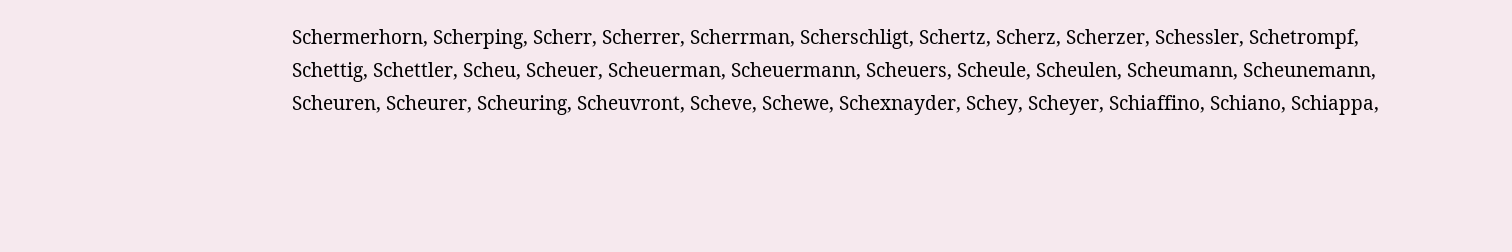Schermerhorn, Scherping, Scherr, Scherrer, Scherrman, Scherschligt, Schertz, Scherz, Scherzer, Schessler, Schetrompf, Schettig, Schettler, Scheu, Scheuer, Scheuerman, Scheuermann, Scheuers, Scheule, Scheulen, Scheumann, Scheunemann, Scheuren, Scheurer, Scheuring, Scheuvront, Scheve, Schewe, Schexnayder, Schey, Scheyer, Schiaffino, Schiano, Schiappa,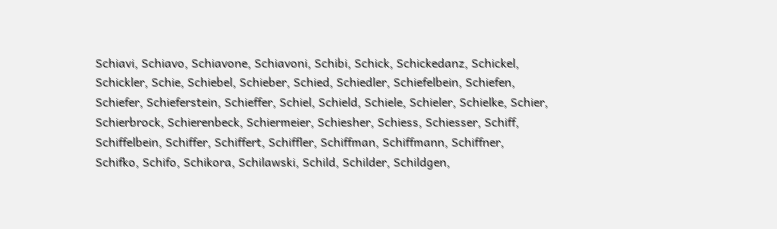Schiavi, Schiavo, Schiavone, Schiavoni, Schibi, Schick, Schickedanz, Schickel, Schickler, Schie, Schiebel, Schieber, Schied, Schiedler, Schiefelbein, Schiefen, Schiefer, Schieferstein, Schieffer, Schiel, Schield, Schiele, Schieler, Schielke, Schier, Schierbrock, Schierenbeck, Schiermeier, Schiesher, Schiess, Schiesser, Schiff, Schiffelbein, Schiffer, Schiffert, Schiffler, Schiffman, Schiffmann, Schiffner, Schifko, Schifo, Schikora, Schilawski, Schild, Schilder, Schildgen,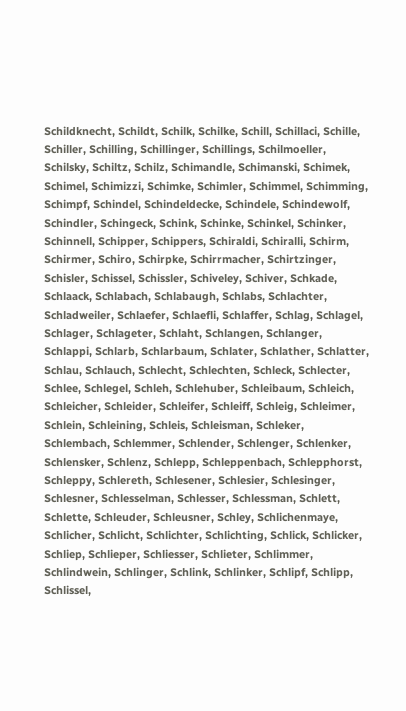Schildknecht, Schildt, Schilk, Schilke, Schill, Schillaci, Schille, Schiller, Schilling, Schillinger, Schillings, Schilmoeller, Schilsky, Schiltz, Schilz, Schimandle, Schimanski, Schimek, Schimel, Schimizzi, Schimke, Schimler, Schimmel, Schimming, Schimpf, Schindel, Schindeldecke, Schindele, Schindewolf, Schindler, Schingeck, Schink, Schinke, Schinkel, Schinker, Schinnell, Schipper, Schippers, Schiraldi, Schiralli, Schirm, Schirmer, Schiro, Schirpke, Schirrmacher, Schirtzinger, Schisler, Schissel, Schissler, Schiveley, Schiver, Schkade, Schlaack, Schlabach, Schlabaugh, Schlabs, Schlachter, Schladweiler, Schlaefer, Schlaefli, Schlaffer, Schlag, Schlagel, Schlager, Schlageter, Schlaht, Schlangen, Schlanger, Schlappi, Schlarb, Schlarbaum, Schlater, Schlather, Schlatter, Schlau, Schlauch, Schlecht, Schlechten, Schleck, Schlecter, Schlee, Schlegel, Schleh, Schlehuber, Schleibaum, Schleich, Schleicher, Schleider, Schleifer, Schleiff, Schleig, Schleimer, Schlein, Schleining, Schleis, Schleisman, Schleker, Schlembach, Schlemmer, Schlender, Schlenger, Schlenker, Schlensker, Schlenz, Schlepp, Schleppenbach, Schlepphorst, Schleppy, Schlereth, Schlesener, Schlesier, Schlesinger, Schlesner, Schlesselman, Schlesser, Schlessman, Schlett, Schlette, Schleuder, Schleusner, Schley, Schlichenmaye, Schlicher, Schlicht, Schlichter, Schlichting, Schlick, Schlicker, Schliep, Schlieper, Schliesser, Schlieter, Schlimmer, Schlindwein, Schlinger, Schlink, Schlinker, Schlipf, Schlipp, Schlissel,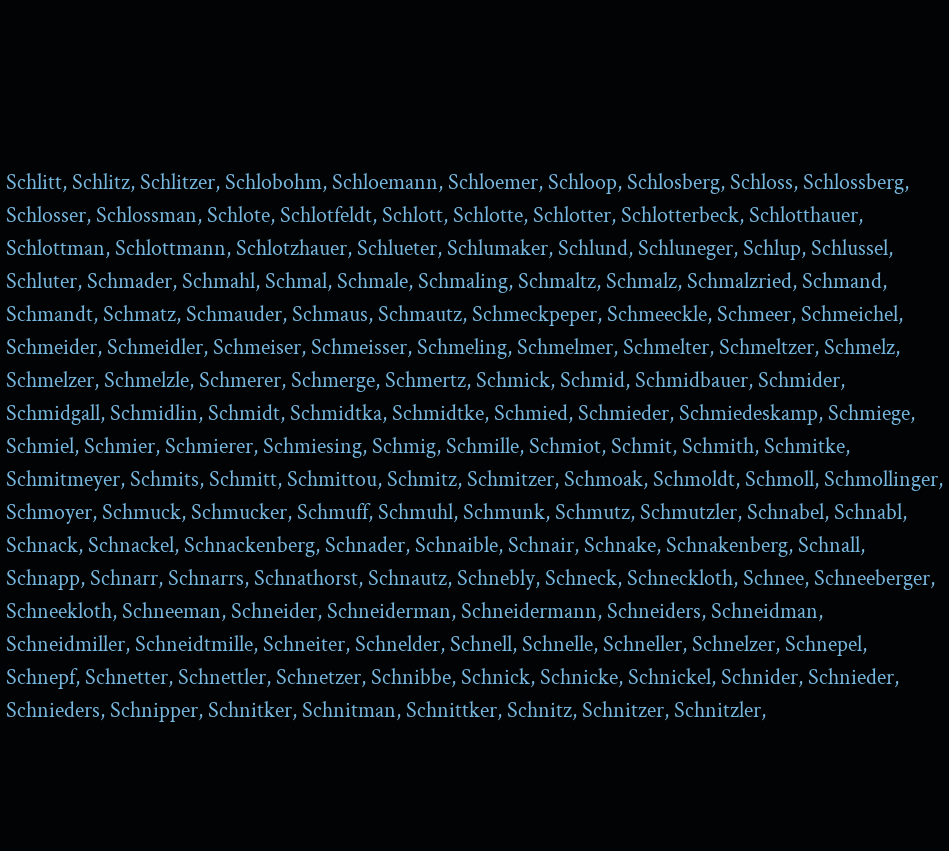Schlitt, Schlitz, Schlitzer, Schlobohm, Schloemann, Schloemer, Schloop, Schlosberg, Schloss, Schlossberg, Schlosser, Schlossman, Schlote, Schlotfeldt, Schlott, Schlotte, Schlotter, Schlotterbeck, Schlotthauer, Schlottman, Schlottmann, Schlotzhauer, Schlueter, Schlumaker, Schlund, Schluneger, Schlup, Schlussel, Schluter, Schmader, Schmahl, Schmal, Schmale, Schmaling, Schmaltz, Schmalz, Schmalzried, Schmand, Schmandt, Schmatz, Schmauder, Schmaus, Schmautz, Schmeckpeper, Schmeeckle, Schmeer, Schmeichel, Schmeider, Schmeidler, Schmeiser, Schmeisser, Schmeling, Schmelmer, Schmelter, Schmeltzer, Schmelz, Schmelzer, Schmelzle, Schmerer, Schmerge, Schmertz, Schmick, Schmid, Schmidbauer, Schmider, Schmidgall, Schmidlin, Schmidt, Schmidtka, Schmidtke, Schmied, Schmieder, Schmiedeskamp, Schmiege, Schmiel, Schmier, Schmierer, Schmiesing, Schmig, Schmille, Schmiot, Schmit, Schmith, Schmitke, Schmitmeyer, Schmits, Schmitt, Schmittou, Schmitz, Schmitzer, Schmoak, Schmoldt, Schmoll, Schmollinger, Schmoyer, Schmuck, Schmucker, Schmuff, Schmuhl, Schmunk, Schmutz, Schmutzler, Schnabel, Schnabl, Schnack, Schnackel, Schnackenberg, Schnader, Schnaible, Schnair, Schnake, Schnakenberg, Schnall, Schnapp, Schnarr, Schnarrs, Schnathorst, Schnautz, Schnebly, Schneck, Schneckloth, Schnee, Schneeberger, Schneekloth, Schneeman, Schneider, Schneiderman, Schneidermann, Schneiders, Schneidman, Schneidmiller, Schneidtmille, Schneiter, Schnelder, Schnell, Schnelle, Schneller, Schnelzer, Schnepel, Schnepf, Schnetter, Schnettler, Schnetzer, Schnibbe, Schnick, Schnicke, Schnickel, Schnider, Schnieder, Schnieders, Schnipper, Schnitker, Schnitman, Schnittker, Schnitz, Schnitzer, Schnitzler,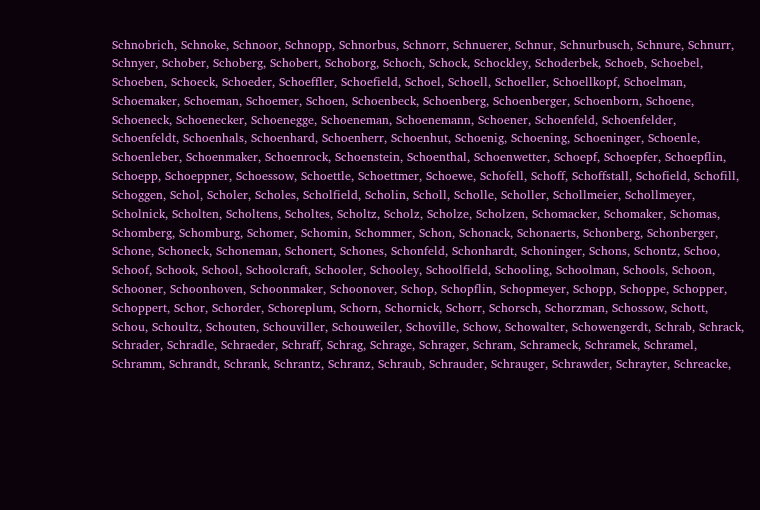Schnobrich, Schnoke, Schnoor, Schnopp, Schnorbus, Schnorr, Schnuerer, Schnur, Schnurbusch, Schnure, Schnurr, Schnyer, Schober, Schoberg, Schobert, Schoborg, Schoch, Schock, Schockley, Schoderbek, Schoeb, Schoebel, Schoeben, Schoeck, Schoeder, Schoeffler, Schoefield, Schoel, Schoell, Schoeller, Schoellkopf, Schoelman, Schoemaker, Schoeman, Schoemer, Schoen, Schoenbeck, Schoenberg, Schoenberger, Schoenborn, Schoene, Schoeneck, Schoenecker, Schoenegge, Schoeneman, Schoenemann, Schoener, Schoenfeld, Schoenfelder, Schoenfeldt, Schoenhals, Schoenhard, Schoenherr, Schoenhut, Schoenig, Schoening, Schoeninger, Schoenle, Schoenleber, Schoenmaker, Schoenrock, Schoenstein, Schoenthal, Schoenwetter, Schoepf, Schoepfer, Schoepflin, Schoepp, Schoeppner, Schoessow, Schoettle, Schoettmer, Schoewe, Schofell, Schoff, Schoffstall, Schofield, Schofill, Schoggen, Schol, Scholer, Scholes, Scholfield, Scholin, Scholl, Scholle, Scholler, Schollmeier, Schollmeyer, Scholnick, Scholten, Scholtens, Scholtes, Scholtz, Scholz, Scholze, Scholzen, Schomacker, Schomaker, Schomas, Schomberg, Schomburg, Schomer, Schomin, Schommer, Schon, Schonack, Schonaerts, Schonberg, Schonberger, Schone, Schoneck, Schoneman, Schonert, Schones, Schonfeld, Schonhardt, Schoninger, Schons, Schontz, Schoo, Schoof, Schook, School, Schoolcraft, Schooler, Schooley, Schoolfield, Schooling, Schoolman, Schools, Schoon, Schooner, Schoonhoven, Schoonmaker, Schoonover, Schop, Schopflin, Schopmeyer, Schopp, Schoppe, Schopper, Schoppert, Schor, Schorder, Schoreplum, Schorn, Schornick, Schorr, Schorsch, Schorzman, Schossow, Schott, Schou, Schoultz, Schouten, Schouviller, Schouweiler, Schoville, Schow, Schowalter, Schowengerdt, Schrab, Schrack, Schrader, Schradle, Schraeder, Schraff, Schrag, Schrage, Schrager, Schram, Schrameck, Schramek, Schramel, Schramm, Schrandt, Schrank, Schrantz, Schranz, Schraub, Schrauder, Schrauger, Schrawder, Schrayter, Schreacke,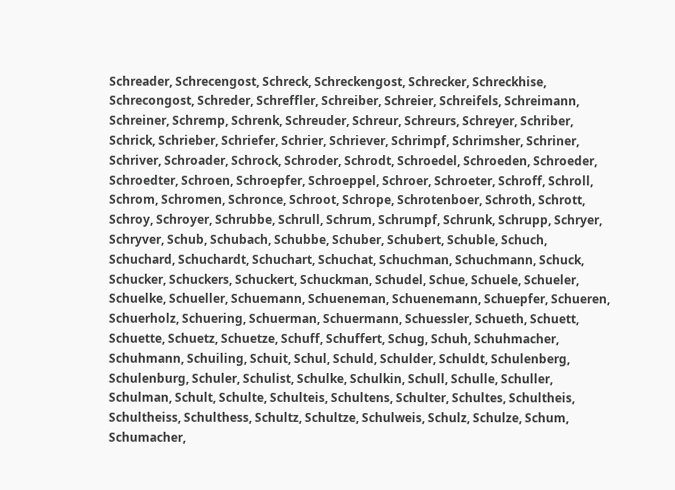Schreader, Schrecengost, Schreck, Schreckengost, Schrecker, Schreckhise, Schrecongost, Schreder, Schreffler, Schreiber, Schreier, Schreifels, Schreimann, Schreiner, Schremp, Schrenk, Schreuder, Schreur, Schreurs, Schreyer, Schriber, Schrick, Schrieber, Schriefer, Schrier, Schriever, Schrimpf, Schrimsher, Schriner, Schriver, Schroader, Schrock, Schroder, Schrodt, Schroedel, Schroeden, Schroeder, Schroedter, Schroen, Schroepfer, Schroeppel, Schroer, Schroeter, Schroff, Schroll, Schrom, Schromen, Schronce, Schroot, Schrope, Schrotenboer, Schroth, Schrott, Schroy, Schroyer, Schrubbe, Schrull, Schrum, Schrumpf, Schrunk, Schrupp, Schryer, Schryver, Schub, Schubach, Schubbe, Schuber, Schubert, Schuble, Schuch, Schuchard, Schuchardt, Schuchart, Schuchat, Schuchman, Schuchmann, Schuck, Schucker, Schuckers, Schuckert, Schuckman, Schudel, Schue, Schuele, Schueler, Schuelke, Schueller, Schuemann, Schueneman, Schuenemann, Schuepfer, Schueren, Schuerholz, Schuering, Schuerman, Schuermann, Schuessler, Schueth, Schuett, Schuette, Schuetz, Schuetze, Schuff, Schuffert, Schug, Schuh, Schuhmacher, Schuhmann, Schuiling, Schuit, Schul, Schuld, Schulder, Schuldt, Schulenberg, Schulenburg, Schuler, Schulist, Schulke, Schulkin, Schull, Schulle, Schuller, Schulman, Schult, Schulte, Schulteis, Schultens, Schulter, Schultes, Schultheis, Schultheiss, Schulthess, Schultz, Schultze, Schulweis, Schulz, Schulze, Schum, Schumacher,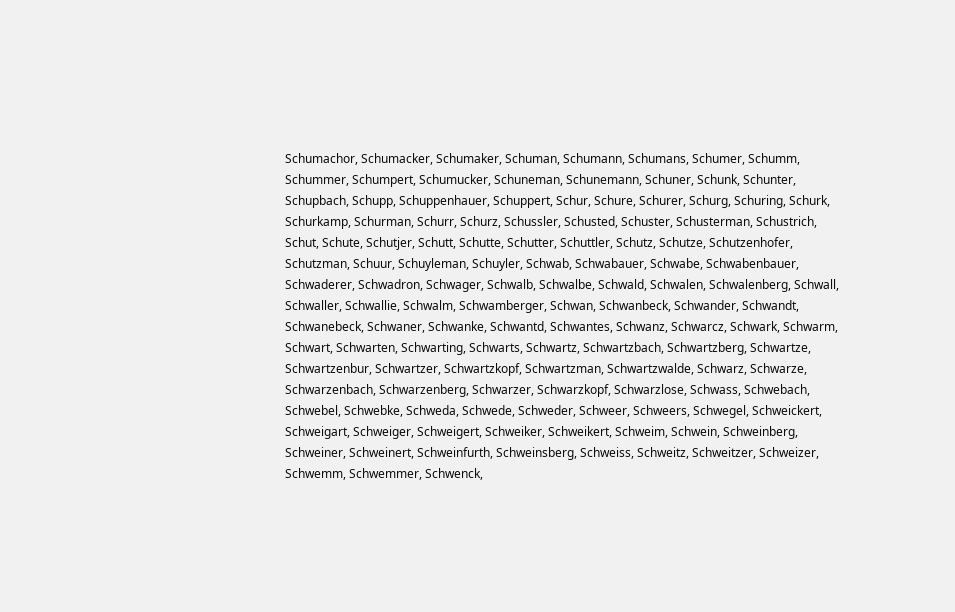Schumachor, Schumacker, Schumaker, Schuman, Schumann, Schumans, Schumer, Schumm, Schummer, Schumpert, Schumucker, Schuneman, Schunemann, Schuner, Schunk, Schunter, Schupbach, Schupp, Schuppenhauer, Schuppert, Schur, Schure, Schurer, Schurg, Schuring, Schurk, Schurkamp, Schurman, Schurr, Schurz, Schussler, Schusted, Schuster, Schusterman, Schustrich, Schut, Schute, Schutjer, Schutt, Schutte, Schutter, Schuttler, Schutz, Schutze, Schutzenhofer, Schutzman, Schuur, Schuyleman, Schuyler, Schwab, Schwabauer, Schwabe, Schwabenbauer, Schwaderer, Schwadron, Schwager, Schwalb, Schwalbe, Schwald, Schwalen, Schwalenberg, Schwall, Schwaller, Schwallie, Schwalm, Schwamberger, Schwan, Schwanbeck, Schwander, Schwandt, Schwanebeck, Schwaner, Schwanke, Schwantd, Schwantes, Schwanz, Schwarcz, Schwark, Schwarm, Schwart, Schwarten, Schwarting, Schwarts, Schwartz, Schwartzbach, Schwartzberg, Schwartze, Schwartzenbur, Schwartzer, Schwartzkopf, Schwartzman, Schwartzwalde, Schwarz, Schwarze, Schwarzenbach, Schwarzenberg, Schwarzer, Schwarzkopf, Schwarzlose, Schwass, Schwebach, Schwebel, Schwebke, Schweda, Schwede, Schweder, Schweer, Schweers, Schwegel, Schweickert, Schweigart, Schweiger, Schweigert, Schweiker, Schweikert, Schweim, Schwein, Schweinberg, Schweiner, Schweinert, Schweinfurth, Schweinsberg, Schweiss, Schweitz, Schweitzer, Schweizer, Schwemm, Schwemmer, Schwenck,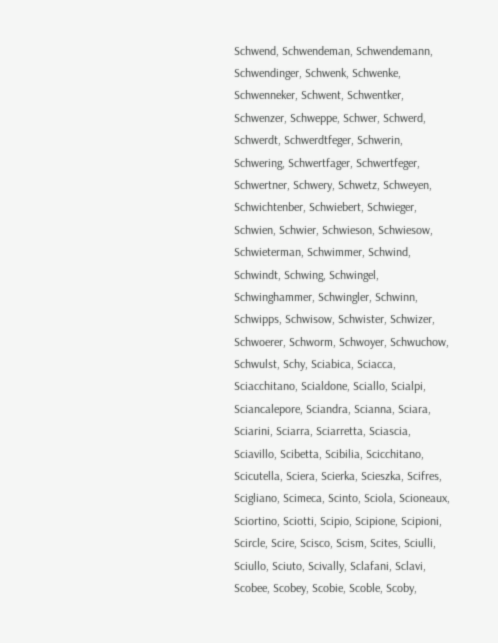Schwend, Schwendeman, Schwendemann, Schwendinger, Schwenk, Schwenke, Schwenneker, Schwent, Schwentker, Schwenzer, Schweppe, Schwer, Schwerd, Schwerdt, Schwerdtfeger, Schwerin, Schwering, Schwertfager, Schwertfeger, Schwertner, Schwery, Schwetz, Schweyen, Schwichtenber, Schwiebert, Schwieger, Schwien, Schwier, Schwieson, Schwiesow, Schwieterman, Schwimmer, Schwind, Schwindt, Schwing, Schwingel, Schwinghammer, Schwingler, Schwinn, Schwipps, Schwisow, Schwister, Schwizer, Schwoerer, Schworm, Schwoyer, Schwuchow, Schwulst, Schy, Sciabica, Sciacca, Sciacchitano, Scialdone, Sciallo, Scialpi, Sciancalepore, Sciandra, Scianna, Sciara, Sciarini, Sciarra, Sciarretta, Sciascia, Sciavillo, Scibetta, Scibilia, Scicchitano, Scicutella, Sciera, Scierka, Scieszka, Scifres, Scigliano, Scimeca, Scinto, Sciola, Scioneaux, Sciortino, Sciotti, Scipio, Scipione, Scipioni, Scircle, Scire, Scisco, Scism, Scites, Sciulli, Sciullo, Sciuto, Scivally, Sclafani, Sclavi, Scobee, Scobey, Scobie, Scoble, Scoby,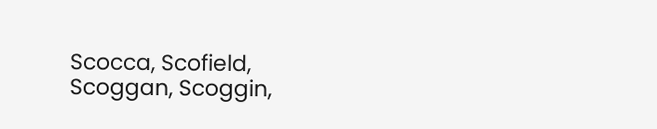Scocca, Scofield, Scoggan, Scoggin,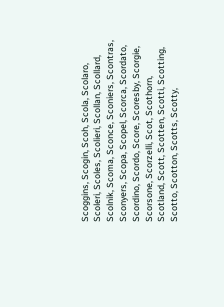Scoggins, Scogin, Scoh, Scola, Scolaro, Scoleri, Scoles, Scolieri, Scollan, Scollard, Scolnik, Scoma, Sconce, Sconiers, Scontras, Sconyers, Scopa, Scopel, Scorca, Scordato, Scordino, Scordo, Score, Scoresby, Scorgie, Scorsone, Scorzelli, Scot, Scothorn, Scotland, Scott, Scotten, Scotti, Scotting, Scotto, Scotton, Scotts, Scotty,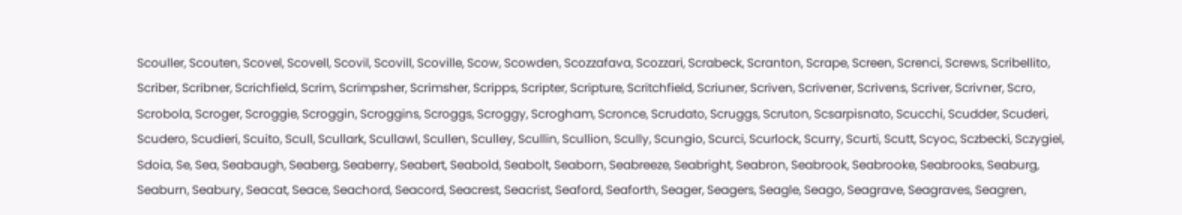Scouller, Scouten, Scovel, Scovell, Scovil, Scovill, Scoville, Scow, Scowden, Scozzafava, Scozzari, Scrabeck, Scranton, Scrape, Screen, Screnci, Screws, Scribellito, Scriber, Scribner, Scrichfield, Scrim, Scrimpsher, Scrimsher, Scripps, Scripter, Scripture, Scritchfield, Scriuner, Scriven, Scrivener, Scrivens, Scriver, Scrivner, Scro, Scrobola, Scroger, Scroggie, Scroggin, Scroggins, Scroggs, Scroggy, Scrogham, Scronce, Scrudato, Scruggs, Scruton, Scsarpisnato, Scucchi, Scudder, Scuderi, Scudero, Scudieri, Scuito, Scull, Scullark, Scullawl, Scullen, Sculley, Scullin, Scullion, Scully, Scungio, Scurci, Scurlock, Scurry, Scurti, Scutt, Scyoc, Sczbecki, Sczygiel, Sdoia, Se, Sea, Seabaugh, Seaberg, Seaberry, Seabert, Seabold, Seabolt, Seaborn, Seabreeze, Seabright, Seabron, Seabrook, Seabrooke, Seabrooks, Seaburg, Seaburn, Seabury, Seacat, Seace, Seachord, Seacord, Seacrest, Seacrist, Seaford, Seaforth, Seager, Seagers, Seagle, Seago, Seagrave, Seagraves, Seagren,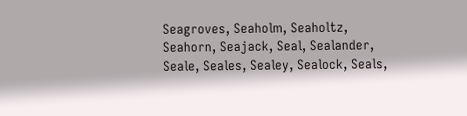Seagroves, Seaholm, Seaholtz, Seahorn, Seajack, Seal, Sealander, Seale, Seales, Sealey, Sealock, Seals,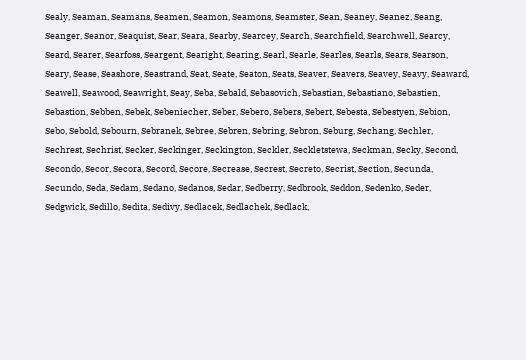Sealy, Seaman, Seamans, Seamen, Seamon, Seamons, Seamster, Sean, Seaney, Seanez, Seang, Seanger, Seanor, Seaquist, Sear, Seara, Searby, Searcey, Search, Searchfield, Searchwell, Searcy, Seard, Searer, Searfoss, Seargent, Searight, Searing, Searl, Searle, Searles, Searls, Sears, Searson, Seary, Sease, Seashore, Seastrand, Seat, Seate, Seaton, Seats, Seaver, Seavers, Seavey, Seavy, Seaward, Seawell, Seawood, Seawright, Seay, Seba, Sebald, Sebasovich, Sebastian, Sebastiano, Sebastien, Sebastion, Sebben, Sebek, Sebeniecher, Seber, Sebero, Sebers, Sebert, Sebesta, Sebestyen, Sebion, Sebo, Sebold, Sebourn, Sebranek, Sebree, Sebren, Sebring, Sebron, Seburg, Sechang, Sechler, Sechrest, Sechrist, Secker, Seckinger, Seckington, Seckler, Seckletstewa, Seckman, Secky, Second, Secondo, Secor, Secora, Secord, Secore, Secrease, Secrest, Secreto, Secrist, Section, Secunda, Secundo, Seda, Sedam, Sedano, Sedanos, Sedar, Sedberry, Sedbrook, Seddon, Sedenko, Seder, Sedgwick, Sedillo, Sedita, Sedivy, Sedlacek, Sedlachek, Sedlack,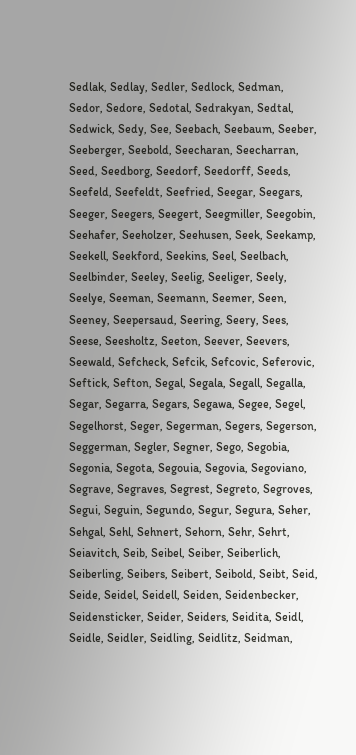Sedlak, Sedlay, Sedler, Sedlock, Sedman, Sedor, Sedore, Sedotal, Sedrakyan, Sedtal, Sedwick, Sedy, See, Seebach, Seebaum, Seeber, Seeberger, Seebold, Seecharan, Seecharran, Seed, Seedborg, Seedorf, Seedorff, Seeds, Seefeld, Seefeldt, Seefried, Seegar, Seegars, Seeger, Seegers, Seegert, Seegmiller, Seegobin, Seehafer, Seeholzer, Seehusen, Seek, Seekamp, Seekell, Seekford, Seekins, Seel, Seelbach, Seelbinder, Seeley, Seelig, Seeliger, Seely, Seelye, Seeman, Seemann, Seemer, Seen, Seeney, Seepersaud, Seering, Seery, Sees, Seese, Seesholtz, Seeton, Seever, Seevers, Seewald, Sefcheck, Sefcik, Sefcovic, Seferovic, Seftick, Sefton, Segal, Segala, Segall, Segalla, Segar, Segarra, Segars, Segawa, Segee, Segel, Segelhorst, Seger, Segerman, Segers, Segerson, Seggerman, Segler, Segner, Sego, Segobia, Segonia, Segota, Segouia, Segovia, Segoviano, Segrave, Segraves, Segrest, Segreto, Segroves, Segui, Seguin, Segundo, Segur, Segura, Seher, Sehgal, Sehl, Sehnert, Sehorn, Sehr, Sehrt, Seiavitch, Seib, Seibel, Seiber, Seiberlich, Seiberling, Seibers, Seibert, Seibold, Seibt, Seid, Seide, Seidel, Seidell, Seiden, Seidenbecker, Seidensticker, Seider, Seiders, Seidita, Seidl, Seidle, Seidler, Seidling, Seidlitz, Seidman,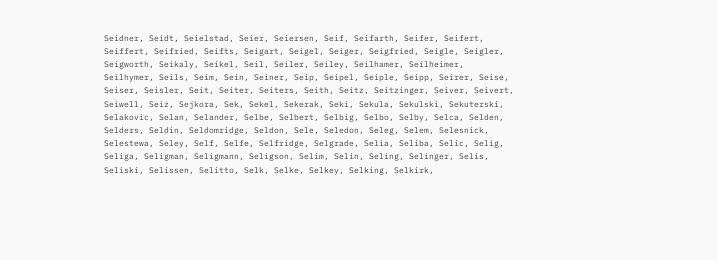Seidner, Seidt, Seielstad, Seier, Seiersen, Seif, Seifarth, Seifer, Seifert, Seiffert, Seifried, Seifts, Seigart, Seigel, Seiger, Seigfried, Seigle, Seigler, Seigworth, Seikaly, Seikel, Seil, Seiler, Seiley, Seilhamer, Seilheimer, Seilhymer, Seils, Seim, Sein, Seiner, Seip, Seipel, Seiple, Seipp, Seirer, Seise, Seiser, Seisler, Seit, Seiter, Seiters, Seith, Seitz, Seitzinger, Seiver, Seivert, Seiwell, Seiz, Sejkora, Sek, Sekel, Sekerak, Seki, Sekula, Sekulski, Sekuterski, Selakovic, Selan, Selander, Selbe, Selbert, Selbig, Selbo, Selby, Selca, Selden, Selders, Seldin, Seldomridge, Seldon, Sele, Seledon, Seleg, Selem, Selesnick, Selestewa, Seley, Self, Selfe, Selfridge, Selgrade, Selia, Seliba, Selic, Selig, Seliga, Seligman, Seligmann, Seligson, Selim, Selin, Seling, Selinger, Selis, Seliski, Selissen, Selitto, Selk, Selke, Selkey, Selking, Selkirk,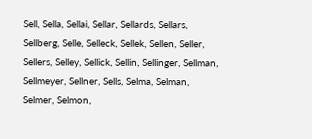Sell, Sella, Sellai, Sellar, Sellards, Sellars, Sellberg, Selle, Selleck, Sellek, Sellen, Seller, Sellers, Selley, Sellick, Sellin, Sellinger, Sellman, Sellmeyer, Sellner, Sells, Selma, Selman, Selmer, Selmon,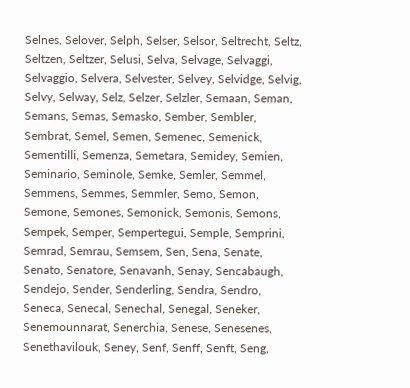Selnes, Selover, Selph, Selser, Selsor, Seltrecht, Seltz, Seltzen, Seltzer, Selusi, Selva, Selvage, Selvaggi, Selvaggio, Selvera, Selvester, Selvey, Selvidge, Selvig, Selvy, Selway, Selz, Selzer, Selzler, Semaan, Seman, Semans, Semas, Semasko, Sember, Sembler, Sembrat, Semel, Semen, Semenec, Semenick, Sementilli, Semenza, Semetara, Semidey, Semien, Seminario, Seminole, Semke, Semler, Semmel, Semmens, Semmes, Semmler, Semo, Semon, Semone, Semones, Semonick, Semonis, Semons, Sempek, Semper, Sempertegui, Semple, Semprini, Semrad, Semrau, Semsem, Sen, Sena, Senate, Senato, Senatore, Senavanh, Senay, Sencabaugh, Sendejo, Sender, Senderling, Sendra, Sendro, Seneca, Senecal, Senechal, Senegal, Seneker, Senemounnarat, Senerchia, Senese, Senesenes, Senethavilouk, Seney, Senf, Senff, Senft, Seng,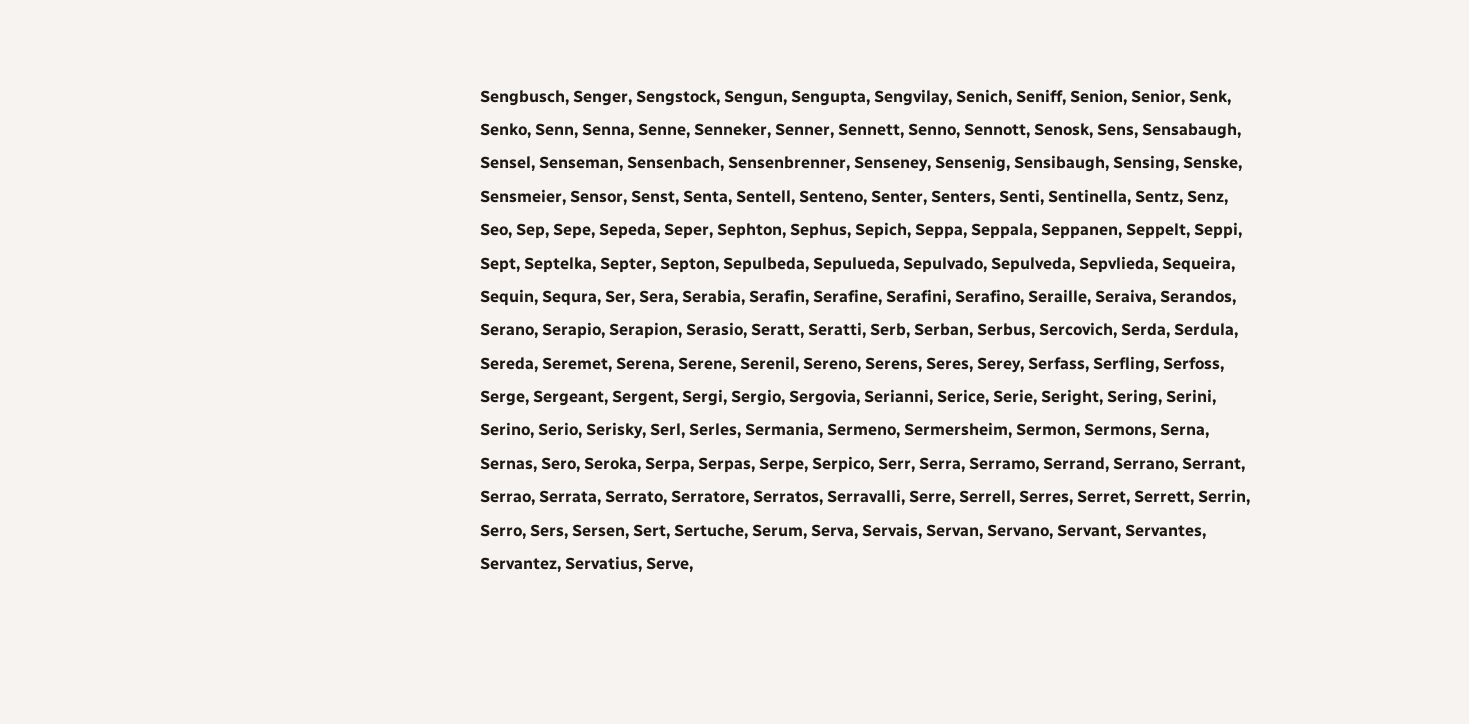Sengbusch, Senger, Sengstock, Sengun, Sengupta, Sengvilay, Senich, Seniff, Senion, Senior, Senk, Senko, Senn, Senna, Senne, Senneker, Senner, Sennett, Senno, Sennott, Senosk, Sens, Sensabaugh, Sensel, Senseman, Sensenbach, Sensenbrenner, Senseney, Sensenig, Sensibaugh, Sensing, Senske, Sensmeier, Sensor, Senst, Senta, Sentell, Senteno, Senter, Senters, Senti, Sentinella, Sentz, Senz, Seo, Sep, Sepe, Sepeda, Seper, Sephton, Sephus, Sepich, Seppa, Seppala, Seppanen, Seppelt, Seppi, Sept, Septelka, Septer, Septon, Sepulbeda, Sepulueda, Sepulvado, Sepulveda, Sepvlieda, Sequeira, Sequin, Sequra, Ser, Sera, Serabia, Serafin, Serafine, Serafini, Serafino, Seraille, Seraiva, Serandos, Serano, Serapio, Serapion, Serasio, Seratt, Seratti, Serb, Serban, Serbus, Sercovich, Serda, Serdula, Sereda, Seremet, Serena, Serene, Serenil, Sereno, Serens, Seres, Serey, Serfass, Serfling, Serfoss, Serge, Sergeant, Sergent, Sergi, Sergio, Sergovia, Serianni, Serice, Serie, Seright, Sering, Serini, Serino, Serio, Serisky, Serl, Serles, Sermania, Sermeno, Sermersheim, Sermon, Sermons, Serna, Sernas, Sero, Seroka, Serpa, Serpas, Serpe, Serpico, Serr, Serra, Serramo, Serrand, Serrano, Serrant, Serrao, Serrata, Serrato, Serratore, Serratos, Serravalli, Serre, Serrell, Serres, Serret, Serrett, Serrin, Serro, Sers, Sersen, Sert, Sertuche, Serum, Serva, Servais, Servan, Servano, Servant, Servantes, Servantez, Servatius, Serve,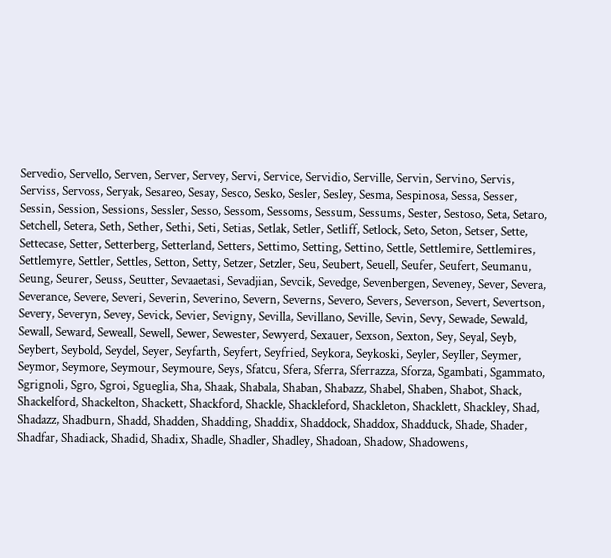Servedio, Servello, Serven, Server, Servey, Servi, Service, Servidio, Serville, Servin, Servino, Servis, Serviss, Servoss, Seryak, Sesareo, Sesay, Sesco, Sesko, Sesler, Sesley, Sesma, Sespinosa, Sessa, Sesser, Sessin, Session, Sessions, Sessler, Sesso, Sessom, Sessoms, Sessum, Sessums, Sester, Sestoso, Seta, Setaro, Setchell, Setera, Seth, Sether, Sethi, Seti, Setias, Setlak, Setler, Setliff, Setlock, Seto, Seton, Setser, Sette, Settecase, Setter, Setterberg, Setterland, Setters, Settimo, Setting, Settino, Settle, Settlemire, Settlemires, Settlemyre, Settler, Settles, Setton, Setty, Setzer, Setzler, Seu, Seubert, Seuell, Seufer, Seufert, Seumanu, Seung, Seurer, Seuss, Seutter, Sevaaetasi, Sevadjian, Sevcik, Sevedge, Sevenbergen, Seveney, Sever, Severa, Severance, Severe, Severi, Severin, Severino, Severn, Severns, Severo, Severs, Severson, Severt, Severtson, Severy, Severyn, Sevey, Sevick, Sevier, Sevigny, Sevilla, Sevillano, Seville, Sevin, Sevy, Sewade, Sewald, Sewall, Seward, Seweall, Sewell, Sewer, Sewester, Sewyerd, Sexauer, Sexson, Sexton, Sey, Seyal, Seyb, Seybert, Seybold, Seydel, Seyer, Seyfarth, Seyfert, Seyfried, Seykora, Seykoski, Seyler, Seyller, Seymer, Seymor, Seymore, Seymour, Seymoure, Seys, Sfatcu, Sfera, Sferra, Sferrazza, Sforza, Sgambati, Sgammato, Sgrignoli, Sgro, Sgroi, Sgueglia, Sha, Shaak, Shabala, Shaban, Shabazz, Shabel, Shaben, Shabot, Shack, Shackelford, Shackelton, Shackett, Shackford, Shackle, Shackleford, Shackleton, Shacklett, Shackley, Shad, Shadazz, Shadburn, Shadd, Shadden, Shadding, Shaddix, Shaddock, Shaddox, Shadduck, Shade, Shader, Shadfar, Shadiack, Shadid, Shadix, Shadle, Shadler, Shadley, Shadoan, Shadow, Shadowens,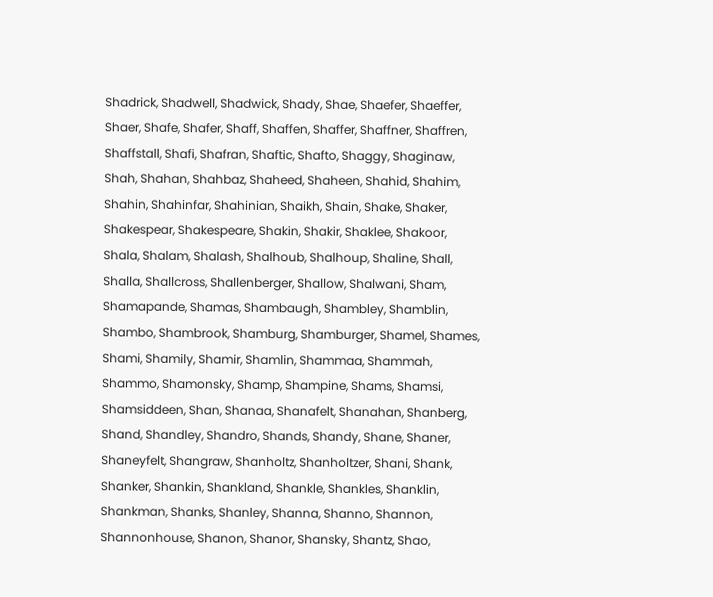Shadrick, Shadwell, Shadwick, Shady, Shae, Shaefer, Shaeffer, Shaer, Shafe, Shafer, Shaff, Shaffen, Shaffer, Shaffner, Shaffren, Shaffstall, Shafi, Shafran, Shaftic, Shafto, Shaggy, Shaginaw, Shah, Shahan, Shahbaz, Shaheed, Shaheen, Shahid, Shahim, Shahin, Shahinfar, Shahinian, Shaikh, Shain, Shake, Shaker, Shakespear, Shakespeare, Shakin, Shakir, Shaklee, Shakoor, Shala, Shalam, Shalash, Shalhoub, Shalhoup, Shaline, Shall, Shalla, Shallcross, Shallenberger, Shallow, Shalwani, Sham, Shamapande, Shamas, Shambaugh, Shambley, Shamblin, Shambo, Shambrook, Shamburg, Shamburger, Shamel, Shames, Shami, Shamily, Shamir, Shamlin, Shammaa, Shammah, Shammo, Shamonsky, Shamp, Shampine, Shams, Shamsi, Shamsiddeen, Shan, Shanaa, Shanafelt, Shanahan, Shanberg, Shand, Shandley, Shandro, Shands, Shandy, Shane, Shaner, Shaneyfelt, Shangraw, Shanholtz, Shanholtzer, Shani, Shank, Shanker, Shankin, Shankland, Shankle, Shankles, Shanklin, Shankman, Shanks, Shanley, Shanna, Shanno, Shannon, Shannonhouse, Shanon, Shanor, Shansky, Shantz, Shao,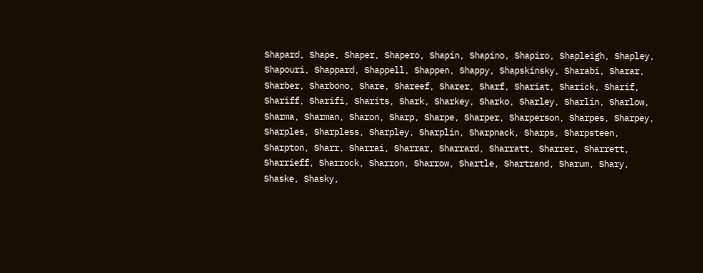Shapard, Shape, Shaper, Shapero, Shapin, Shapino, Shapiro, Shapleigh, Shapley, Shapouri, Shappard, Shappell, Shappen, Shappy, Shapskinsky, Sharabi, Sharar, Sharber, Sharbono, Share, Shareef, Sharer, Sharf, Shariat, Sharick, Sharif, Shariff, Sharifi, Sharits, Shark, Sharkey, Sharko, Sharley, Sharlin, Sharlow, Sharma, Sharman, Sharon, Sharp, Sharpe, Sharper, Sharperson, Sharpes, Sharpey, Sharples, Sharpless, Sharpley, Sharplin, Sharpnack, Sharps, Sharpsteen, Sharpton, Sharr, Sharrai, Sharrar, Sharrard, Sharratt, Sharrer, Sharrett, Sharrieff, Sharrock, Sharron, Sharrow, Shartle, Shartrand, Sharum, Shary, Shaske, Shasky,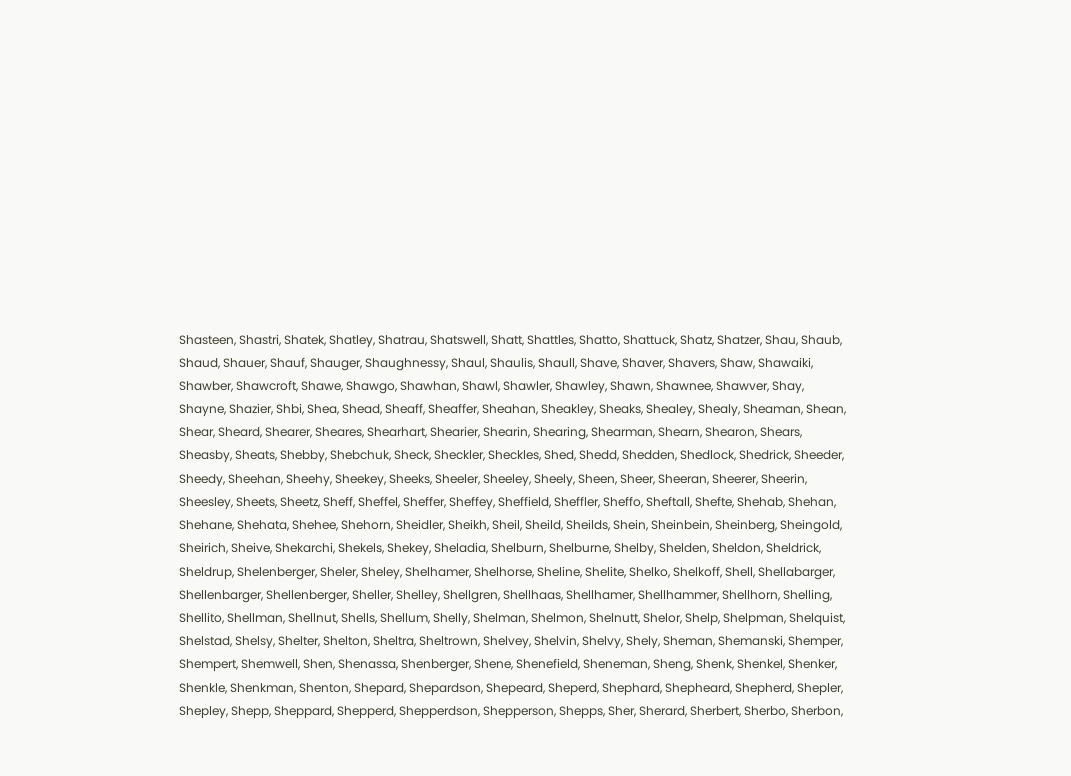Shasteen, Shastri, Shatek, Shatley, Shatrau, Shatswell, Shatt, Shattles, Shatto, Shattuck, Shatz, Shatzer, Shau, Shaub, Shaud, Shauer, Shauf, Shauger, Shaughnessy, Shaul, Shaulis, Shaull, Shave, Shaver, Shavers, Shaw, Shawaiki, Shawber, Shawcroft, Shawe, Shawgo, Shawhan, Shawl, Shawler, Shawley, Shawn, Shawnee, Shawver, Shay, Shayne, Shazier, Shbi, Shea, Shead, Sheaff, Sheaffer, Sheahan, Sheakley, Sheaks, Shealey, Shealy, Sheaman, Shean, Shear, Sheard, Shearer, Sheares, Shearhart, Shearier, Shearin, Shearing, Shearman, Shearn, Shearon, Shears, Sheasby, Sheats, Shebby, Shebchuk, Sheck, Sheckler, Sheckles, Shed, Shedd, Shedden, Shedlock, Shedrick, Sheeder, Sheedy, Sheehan, Sheehy, Sheekey, Sheeks, Sheeler, Sheeley, Sheely, Sheen, Sheer, Sheeran, Sheerer, Sheerin, Sheesley, Sheets, Sheetz, Sheff, Sheffel, Sheffer, Sheffey, Sheffield, Sheffler, Sheffo, Sheftall, Shefte, Shehab, Shehan, Shehane, Shehata, Shehee, Shehorn, Sheidler, Sheikh, Sheil, Sheild, Sheilds, Shein, Sheinbein, Sheinberg, Sheingold, Sheirich, Sheive, Shekarchi, Shekels, Shekey, Sheladia, Shelburn, Shelburne, Shelby, Shelden, Sheldon, Sheldrick, Sheldrup, Shelenberger, Sheler, Sheley, Shelhamer, Shelhorse, Sheline, Shelite, Shelko, Shelkoff, Shell, Shellabarger, Shellenbarger, Shellenberger, Sheller, Shelley, Shellgren, Shellhaas, Shellhamer, Shellhammer, Shellhorn, Shelling, Shellito, Shellman, Shellnut, Shells, Shellum, Shelly, Shelman, Shelmon, Shelnutt, Shelor, Shelp, Shelpman, Shelquist, Shelstad, Shelsy, Shelter, Shelton, Sheltra, Sheltrown, Shelvey, Shelvin, Shelvy, Shely, Sheman, Shemanski, Shemper, Shempert, Shemwell, Shen, Shenassa, Shenberger, Shene, Shenefield, Sheneman, Sheng, Shenk, Shenkel, Shenker, Shenkle, Shenkman, Shenton, Shepard, Shepardson, Shepeard, Sheperd, Shephard, Shepheard, Shepherd, Shepler, Shepley, Shepp, Sheppard, Shepperd, Shepperdson, Shepperson, Shepps, Sher, Sherard, Sherbert, Sherbo, Sherbon,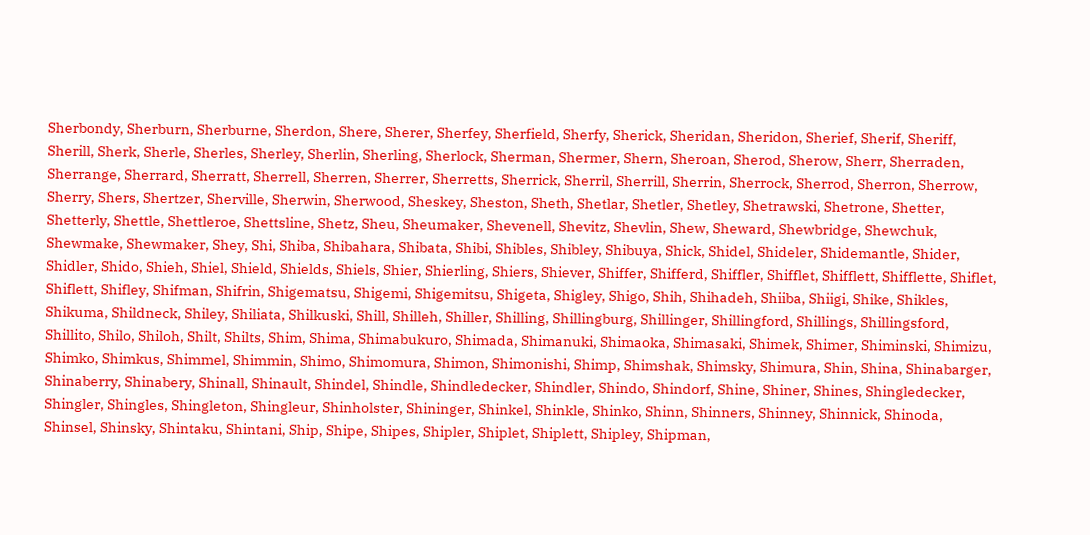Sherbondy, Sherburn, Sherburne, Sherdon, Shere, Sherer, Sherfey, Sherfield, Sherfy, Sherick, Sheridan, Sheridon, Sherief, Sherif, Sheriff, Sherill, Sherk, Sherle, Sherles, Sherley, Sherlin, Sherling, Sherlock, Sherman, Shermer, Shern, Sheroan, Sherod, Sherow, Sherr, Sherraden, Sherrange, Sherrard, Sherratt, Sherrell, Sherren, Sherrer, Sherretts, Sherrick, Sherril, Sherrill, Sherrin, Sherrock, Sherrod, Sherron, Sherrow, Sherry, Shers, Shertzer, Sherville, Sherwin, Sherwood, Sheskey, Sheston, Sheth, Shetlar, Shetler, Shetley, Shetrawski, Shetrone, Shetter, Shetterly, Shettle, Shettleroe, Shettsline, Shetz, Sheu, Sheumaker, Shevenell, Shevitz, Shevlin, Shew, Sheward, Shewbridge, Shewchuk, Shewmake, Shewmaker, Shey, Shi, Shiba, Shibahara, Shibata, Shibi, Shibles, Shibley, Shibuya, Shick, Shidel, Shideler, Shidemantle, Shider, Shidler, Shido, Shieh, Shiel, Shield, Shields, Shiels, Shier, Shierling, Shiers, Shiever, Shiffer, Shifferd, Shiffler, Shifflet, Shifflett, Shifflette, Shiflet, Shiflett, Shifley, Shifman, Shifrin, Shigematsu, Shigemi, Shigemitsu, Shigeta, Shigley, Shigo, Shih, Shihadeh, Shiiba, Shiigi, Shike, Shikles, Shikuma, Shildneck, Shiley, Shiliata, Shilkuski, Shill, Shilleh, Shiller, Shilling, Shillingburg, Shillinger, Shillingford, Shillings, Shillingsford, Shillito, Shilo, Shiloh, Shilt, Shilts, Shim, Shima, Shimabukuro, Shimada, Shimanuki, Shimaoka, Shimasaki, Shimek, Shimer, Shiminski, Shimizu, Shimko, Shimkus, Shimmel, Shimmin, Shimo, Shimomura, Shimon, Shimonishi, Shimp, Shimshak, Shimsky, Shimura, Shin, Shina, Shinabarger, Shinaberry, Shinabery, Shinall, Shinault, Shindel, Shindle, Shindledecker, Shindler, Shindo, Shindorf, Shine, Shiner, Shines, Shingledecker, Shingler, Shingles, Shingleton, Shingleur, Shinholster, Shininger, Shinkel, Shinkle, Shinko, Shinn, Shinners, Shinney, Shinnick, Shinoda, Shinsel, Shinsky, Shintaku, Shintani, Ship, Shipe, Shipes, Shipler, Shiplet, Shiplett, Shipley, Shipman,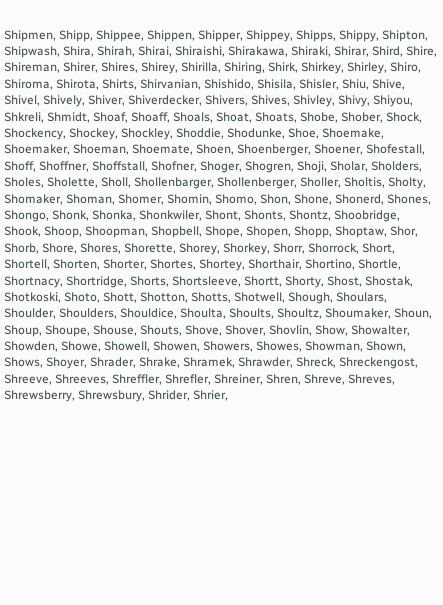Shipmen, Shipp, Shippee, Shippen, Shipper, Shippey, Shipps, Shippy, Shipton, Shipwash, Shira, Shirah, Shirai, Shiraishi, Shirakawa, Shiraki, Shirar, Shird, Shire, Shireman, Shirer, Shires, Shirey, Shirilla, Shiring, Shirk, Shirkey, Shirley, Shiro, Shiroma, Shirota, Shirts, Shirvanian, Shishido, Shisila, Shisler, Shiu, Shive, Shivel, Shively, Shiver, Shiverdecker, Shivers, Shives, Shivley, Shivy, Shiyou, Shkreli, Shmidt, Shoaf, Shoaff, Shoals, Shoat, Shoats, Shobe, Shober, Shock, Shockency, Shockey, Shockley, Shoddie, Shodunke, Shoe, Shoemake, Shoemaker, Shoeman, Shoemate, Shoen, Shoenberger, Shoener, Shofestall, Shoff, Shoffner, Shoffstall, Shofner, Shoger, Shogren, Shoji, Sholar, Sholders, Sholes, Sholette, Sholl, Shollenbarger, Shollenberger, Sholler, Sholtis, Sholty, Shomaker, Shoman, Shomer, Shomin, Shomo, Shon, Shone, Shonerd, Shones, Shongo, Shonk, Shonka, Shonkwiler, Shont, Shonts, Shontz, Shoobridge, Shook, Shoop, Shoopman, Shopbell, Shope, Shopen, Shopp, Shoptaw, Shor, Shorb, Shore, Shores, Shorette, Shorey, Shorkey, Shorr, Shorrock, Short, Shortell, Shorten, Shorter, Shortes, Shortey, Shorthair, Shortino, Shortle, Shortnacy, Shortridge, Shorts, Shortsleeve, Shortt, Shorty, Shost, Shostak, Shotkoski, Shoto, Shott, Shotton, Shotts, Shotwell, Shough, Shoulars, Shoulder, Shoulders, Shouldice, Shoulta, Shoults, Shoultz, Shoumaker, Shoun, Shoup, Shoupe, Shouse, Shouts, Shove, Shover, Shovlin, Show, Showalter, Showden, Showe, Showell, Showen, Showers, Showes, Showman, Shown, Shows, Shoyer, Shrader, Shrake, Shramek, Shrawder, Shreck, Shreckengost, Shreeve, Shreeves, Shreffler, Shrefler, Shreiner, Shren, Shreve, Shreves, Shrewsberry, Shrewsbury, Shrider, Shrier,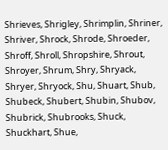Shrieves, Shrigley, Shrimplin, Shriner, Shriver, Shrock, Shrode, Shroeder, Shroff, Shroll, Shropshire, Shrout, Shroyer, Shrum, Shry, Shryack, Shryer, Shryock, Shu, Shuart, Shub, Shubeck, Shubert, Shubin, Shubov, Shubrick, Shubrooks, Shuck, Shuckhart, Shue,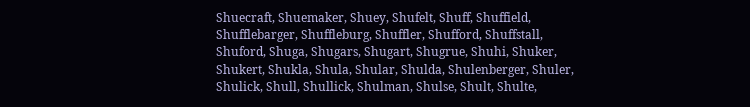Shuecraft, Shuemaker, Shuey, Shufelt, Shuff, Shuffield, Shufflebarger, Shuffleburg, Shuffler, Shufford, Shuffstall, Shuford, Shuga, Shugars, Shugart, Shugrue, Shuhi, Shuker, Shukert, Shukla, Shula, Shular, Shulda, Shulenberger, Shuler, Shulick, Shull, Shullick, Shulman, Shulse, Shult, Shulte,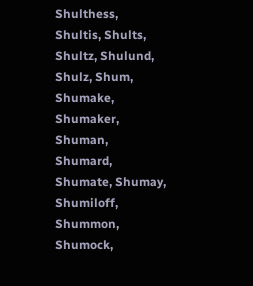Shulthess, Shultis, Shults, Shultz, Shulund, Shulz, Shum, Shumake, Shumaker, Shuman, Shumard, Shumate, Shumay, Shumiloff, Shummon, Shumock,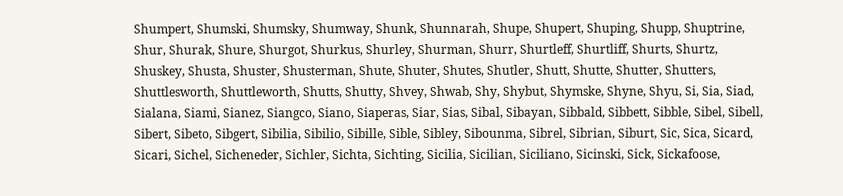Shumpert, Shumski, Shumsky, Shumway, Shunk, Shunnarah, Shupe, Shupert, Shuping, Shupp, Shuptrine, Shur, Shurak, Shure, Shurgot, Shurkus, Shurley, Shurman, Shurr, Shurtleff, Shurtliff, Shurts, Shurtz, Shuskey, Shusta, Shuster, Shusterman, Shute, Shuter, Shutes, Shutler, Shutt, Shutte, Shutter, Shutters, Shuttlesworth, Shuttleworth, Shutts, Shutty, Shvey, Shwab, Shy, Shybut, Shymske, Shyne, Shyu, Si, Sia, Siad, Sialana, Siami, Sianez, Siangco, Siano, Siaperas, Siar, Sias, Sibal, Sibayan, Sibbald, Sibbett, Sibble, Sibel, Sibell, Sibert, Sibeto, Sibgert, Sibilia, Sibilio, Sibille, Sible, Sibley, Sibounma, Sibrel, Sibrian, Siburt, Sic, Sica, Sicard, Sicari, Sichel, Sicheneder, Sichler, Sichta, Sichting, Sicilia, Sicilian, Siciliano, Sicinski, Sick, Sickafoose,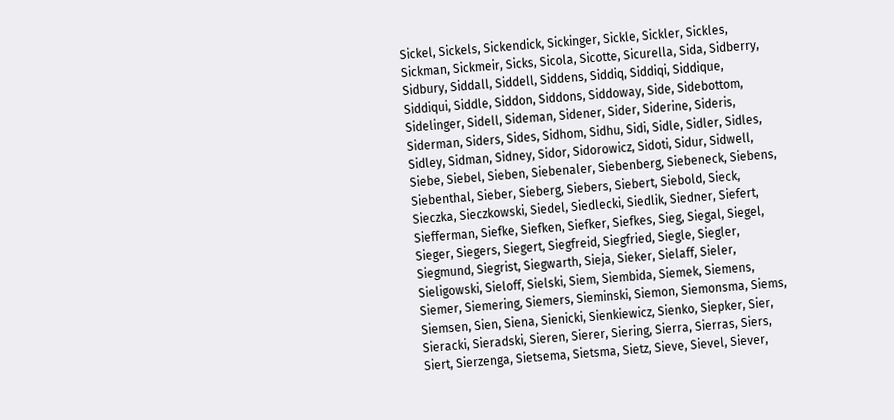Sickel, Sickels, Sickendick, Sickinger, Sickle, Sickler, Sickles, Sickman, Sickmeir, Sicks, Sicola, Sicotte, Sicurella, Sida, Sidberry, Sidbury, Siddall, Siddell, Siddens, Siddiq, Siddiqi, Siddique, Siddiqui, Siddle, Siddon, Siddons, Siddoway, Side, Sidebottom, Sidelinger, Sidell, Sideman, Sidener, Sider, Siderine, Sideris, Siderman, Siders, Sides, Sidhom, Sidhu, Sidi, Sidle, Sidler, Sidles, Sidley, Sidman, Sidney, Sidor, Sidorowicz, Sidoti, Sidur, Sidwell, Siebe, Siebel, Sieben, Siebenaler, Siebenberg, Siebeneck, Siebens, Siebenthal, Sieber, Sieberg, Siebers, Siebert, Siebold, Sieck, Sieczka, Sieczkowski, Siedel, Siedlecki, Siedlik, Siedner, Siefert, Siefferman, Siefke, Siefken, Siefker, Siefkes, Sieg, Siegal, Siegel, Sieger, Siegers, Siegert, Siegfreid, Siegfried, Siegle, Siegler, Siegmund, Siegrist, Siegwarth, Sieja, Sieker, Sielaff, Sieler, Sieligowski, Sieloff, Sielski, Siem, Siembida, Siemek, Siemens, Siemer, Siemering, Siemers, Sieminski, Siemon, Siemonsma, Siems, Siemsen, Sien, Siena, Sienicki, Sienkiewicz, Sienko, Siepker, Sier, Sieracki, Sieradski, Sieren, Sierer, Siering, Sierra, Sierras, Siers, Siert, Sierzenga, Sietsema, Sietsma, Sietz, Sieve, Sievel, Siever,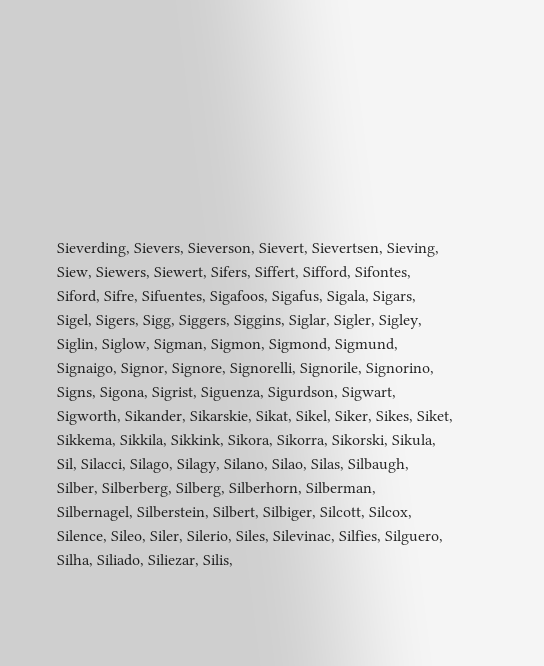Sieverding, Sievers, Sieverson, Sievert, Sievertsen, Sieving, Siew, Siewers, Siewert, Sifers, Siffert, Sifford, Sifontes, Siford, Sifre, Sifuentes, Sigafoos, Sigafus, Sigala, Sigars, Sigel, Sigers, Sigg, Siggers, Siggins, Siglar, Sigler, Sigley, Siglin, Siglow, Sigman, Sigmon, Sigmond, Sigmund, Signaigo, Signor, Signore, Signorelli, Signorile, Signorino, Signs, Sigona, Sigrist, Siguenza, Sigurdson, Sigwart, Sigworth, Sikander, Sikarskie, Sikat, Sikel, Siker, Sikes, Siket, Sikkema, Sikkila, Sikkink, Sikora, Sikorra, Sikorski, Sikula, Sil, Silacci, Silago, Silagy, Silano, Silao, Silas, Silbaugh, Silber, Silberberg, Silberg, Silberhorn, Silberman, Silbernagel, Silberstein, Silbert, Silbiger, Silcott, Silcox, Silence, Sileo, Siler, Silerio, Siles, Silevinac, Silfies, Silguero, Silha, Siliado, Siliezar, Silis,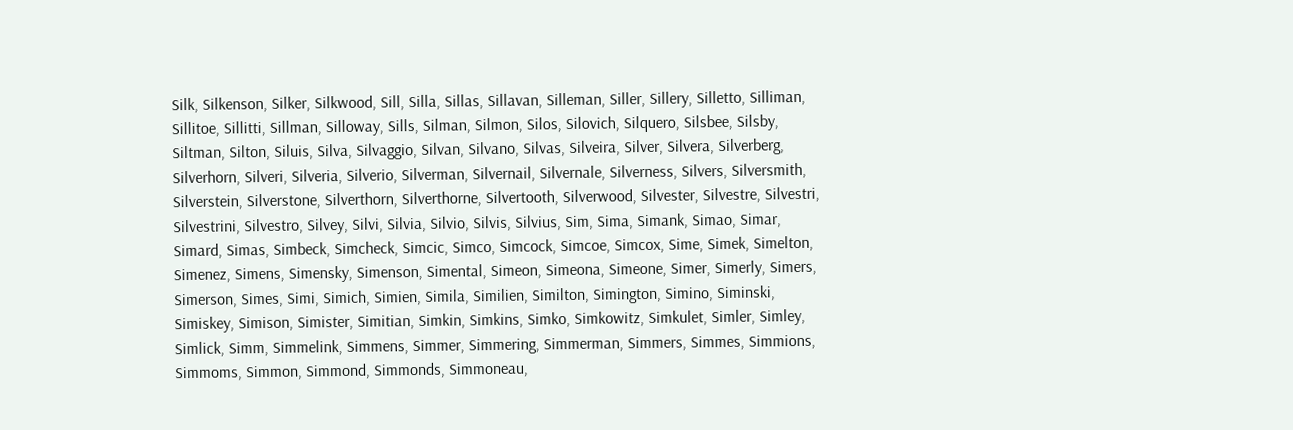Silk, Silkenson, Silker, Silkwood, Sill, Silla, Sillas, Sillavan, Silleman, Siller, Sillery, Silletto, Silliman, Sillitoe, Sillitti, Sillman, Silloway, Sills, Silman, Silmon, Silos, Silovich, Silquero, Silsbee, Silsby, Siltman, Silton, Siluis, Silva, Silvaggio, Silvan, Silvano, Silvas, Silveira, Silver, Silvera, Silverberg, Silverhorn, Silveri, Silveria, Silverio, Silverman, Silvernail, Silvernale, Silverness, Silvers, Silversmith, Silverstein, Silverstone, Silverthorn, Silverthorne, Silvertooth, Silverwood, Silvester, Silvestre, Silvestri, Silvestrini, Silvestro, Silvey, Silvi, Silvia, Silvio, Silvis, Silvius, Sim, Sima, Simank, Simao, Simar, Simard, Simas, Simbeck, Simcheck, Simcic, Simco, Simcock, Simcoe, Simcox, Sime, Simek, Simelton, Simenez, Simens, Simensky, Simenson, Simental, Simeon, Simeona, Simeone, Simer, Simerly, Simers, Simerson, Simes, Simi, Simich, Simien, Simila, Similien, Similton, Simington, Simino, Siminski, Simiskey, Simison, Simister, Simitian, Simkin, Simkins, Simko, Simkowitz, Simkulet, Simler, Simley, Simlick, Simm, Simmelink, Simmens, Simmer, Simmering, Simmerman, Simmers, Simmes, Simmions, Simmoms, Simmon, Simmond, Simmonds, Simmoneau,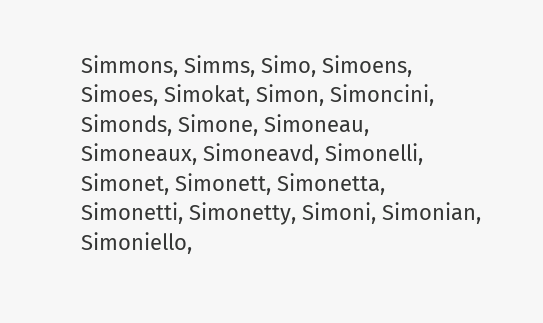Simmons, Simms, Simo, Simoens, Simoes, Simokat, Simon, Simoncini, Simonds, Simone, Simoneau, Simoneaux, Simoneavd, Simonelli, Simonet, Simonett, Simonetta, Simonetti, Simonetty, Simoni, Simonian, Simoniello,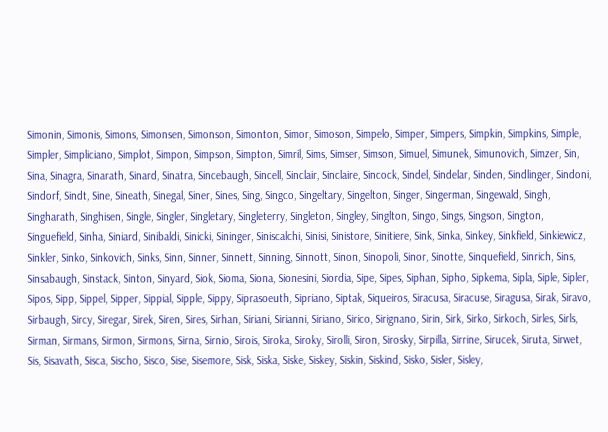Simonin, Simonis, Simons, Simonsen, Simonson, Simonton, Simor, Simoson, Simpelo, Simper, Simpers, Simpkin, Simpkins, Simple, Simpler, Simpliciano, Simplot, Simpon, Simpson, Simpton, Simril, Sims, Simser, Simson, Simuel, Simunek, Simunovich, Simzer, Sin, Sina, Sinagra, Sinarath, Sinard, Sinatra, Sincebaugh, Sincell, Sinclair, Sinclaire, Sincock, Sindel, Sindelar, Sinden, Sindlinger, Sindoni, Sindorf, Sindt, Sine, Sineath, Sinegal, Siner, Sines, Sing, Singco, Singeltary, Singelton, Singer, Singerman, Singewald, Singh, Singharath, Singhisen, Single, Singler, Singletary, Singleterry, Singleton, Singley, Singlton, Singo, Sings, Singson, Sington, Singuefield, Sinha, Siniard, Sinibaldi, Sinicki, Sininger, Siniscalchi, Sinisi, Sinistore, Sinitiere, Sink, Sinka, Sinkey, Sinkfield, Sinkiewicz, Sinkler, Sinko, Sinkovich, Sinks, Sinn, Sinner, Sinnett, Sinning, Sinnott, Sinon, Sinopoli, Sinor, Sinotte, Sinquefield, Sinrich, Sins, Sinsabaugh, Sinstack, Sinton, Sinyard, Siok, Sioma, Siona, Sionesini, Siordia, Sipe, Sipes, Siphan, Sipho, Sipkema, Sipla, Siple, Sipler, Sipos, Sipp, Sippel, Sipper, Sippial, Sipple, Sippy, Siprasoeuth, Sipriano, Siptak, Siqueiros, Siracusa, Siracuse, Siragusa, Sirak, Siravo, Sirbaugh, Sircy, Siregar, Sirek, Siren, Sires, Sirhan, Siriani, Sirianni, Siriano, Sirico, Sirignano, Sirin, Sirk, Sirko, Sirkoch, Sirles, Sirls, Sirman, Sirmans, Sirmon, Sirmons, Sirna, Sirnio, Sirois, Siroka, Siroky, Sirolli, Siron, Sirosky, Sirpilla, Sirrine, Sirucek, Siruta, Sirwet, Sis, Sisavath, Sisca, Sischo, Sisco, Sise, Sisemore, Sisk, Siska, Siske, Siskey, Siskin, Siskind, Sisko, Sisler, Sisley,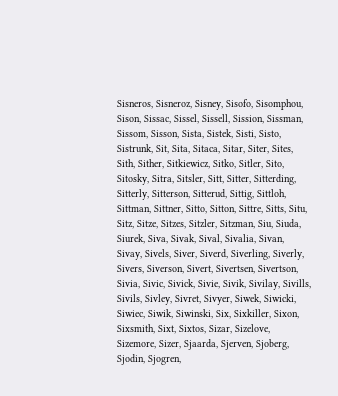Sisneros, Sisneroz, Sisney, Sisofo, Sisomphou, Sison, Sissac, Sissel, Sissell, Sission, Sissman, Sissom, Sisson, Sista, Sistek, Sisti, Sisto, Sistrunk, Sit, Sita, Sitaca, Sitar, Siter, Sites, Sith, Sither, Sitkiewicz, Sitko, Sitler, Sito, Sitosky, Sitra, Sitsler, Sitt, Sitter, Sitterding, Sitterly, Sitterson, Sitterud, Sittig, Sittloh, Sittman, Sittner, Sitto, Sitton, Sittre, Sitts, Situ, Sitz, Sitze, Sitzes, Sitzler, Sitzman, Siu, Siuda, Siurek, Siva, Sivak, Sival, Sivalia, Sivan, Sivay, Sivels, Siver, Siverd, Siverling, Siverly, Sivers, Siverson, Sivert, Sivertsen, Sivertson, Sivia, Sivic, Sivick, Sivie, Sivik, Sivilay, Sivills, Sivils, Sivley, Sivret, Sivyer, Siwek, Siwicki, Siwiec, Siwik, Siwinski, Six, Sixkiller, Sixon, Sixsmith, Sixt, Sixtos, Sizar, Sizelove, Sizemore, Sizer, Sjaarda, Sjerven, Sjoberg, Sjodin, Sjogren,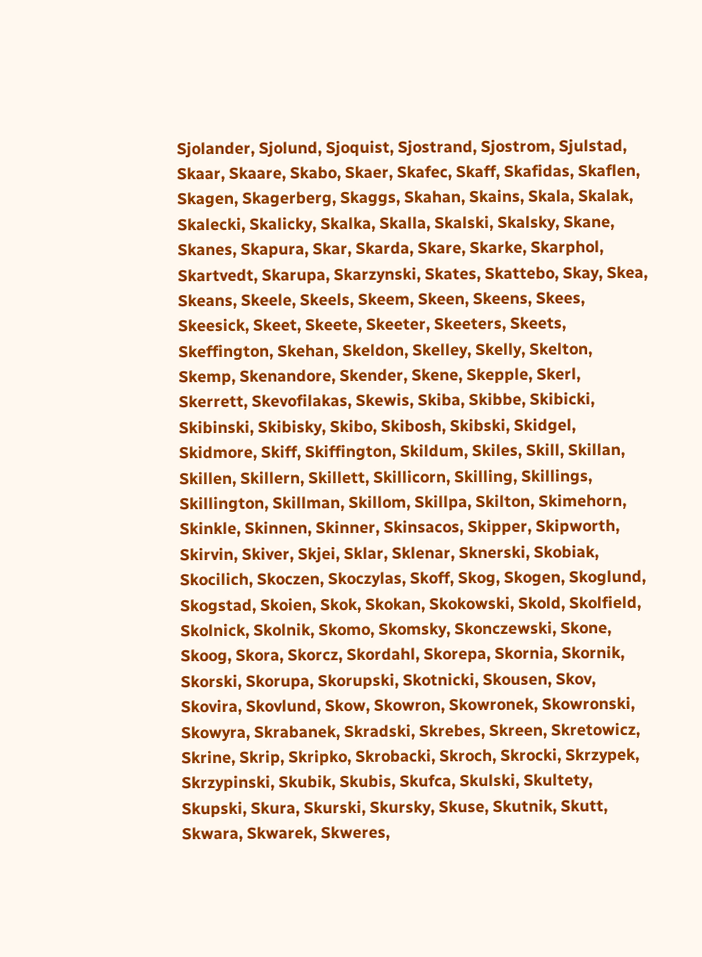Sjolander, Sjolund, Sjoquist, Sjostrand, Sjostrom, Sjulstad, Skaar, Skaare, Skabo, Skaer, Skafec, Skaff, Skafidas, Skaflen, Skagen, Skagerberg, Skaggs, Skahan, Skains, Skala, Skalak, Skalecki, Skalicky, Skalka, Skalla, Skalski, Skalsky, Skane, Skanes, Skapura, Skar, Skarda, Skare, Skarke, Skarphol, Skartvedt, Skarupa, Skarzynski, Skates, Skattebo, Skay, Skea, Skeans, Skeele, Skeels, Skeem, Skeen, Skeens, Skees, Skeesick, Skeet, Skeete, Skeeter, Skeeters, Skeets, Skeffington, Skehan, Skeldon, Skelley, Skelly, Skelton, Skemp, Skenandore, Skender, Skene, Skepple, Skerl, Skerrett, Skevofilakas, Skewis, Skiba, Skibbe, Skibicki, Skibinski, Skibisky, Skibo, Skibosh, Skibski, Skidgel, Skidmore, Skiff, Skiffington, Skildum, Skiles, Skill, Skillan, Skillen, Skillern, Skillett, Skillicorn, Skilling, Skillings, Skillington, Skillman, Skillom, Skillpa, Skilton, Skimehorn, Skinkle, Skinnen, Skinner, Skinsacos, Skipper, Skipworth, Skirvin, Skiver, Skjei, Sklar, Sklenar, Sknerski, Skobiak, Skocilich, Skoczen, Skoczylas, Skoff, Skog, Skogen, Skoglund, Skogstad, Skoien, Skok, Skokan, Skokowski, Skold, Skolfield, Skolnick, Skolnik, Skomo, Skomsky, Skonczewski, Skone, Skoog, Skora, Skorcz, Skordahl, Skorepa, Skornia, Skornik, Skorski, Skorupa, Skorupski, Skotnicki, Skousen, Skov, Skovira, Skovlund, Skow, Skowron, Skowronek, Skowronski, Skowyra, Skrabanek, Skradski, Skrebes, Skreen, Skretowicz, Skrine, Skrip, Skripko, Skrobacki, Skroch, Skrocki, Skrzypek, Skrzypinski, Skubik, Skubis, Skufca, Skulski, Skultety, Skupski, Skura, Skurski, Skursky, Skuse, Skutnik, Skutt, Skwara, Skwarek, Skweres,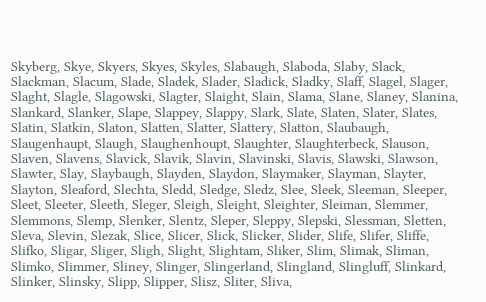Skyberg, Skye, Skyers, Skyes, Skyles, Slabaugh, Slaboda, Slaby, Slack, Slackman, Slacum, Slade, Sladek, Slader, Sladick, Sladky, Slaff, Slagel, Slager, Slaght, Slagle, Slagowski, Slagter, Slaight, Slain, Slama, Slane, Slaney, Slanina, Slankard, Slanker, Slape, Slappey, Slappy, Slark, Slate, Slaten, Slater, Slates, Slatin, Slatkin, Slaton, Slatten, Slatter, Slattery, Slatton, Slaubaugh, Slaugenhaupt, Slaugh, Slaughenhoupt, Slaughter, Slaughterbeck, Slauson, Slaven, Slavens, Slavick, Slavik, Slavin, Slavinski, Slavis, Slawski, Slawson, Slawter, Slay, Slaybaugh, Slayden, Slaydon, Slaymaker, Slayman, Slayter, Slayton, Sleaford, Slechta, Sledd, Sledge, Sledz, Slee, Sleek, Sleeman, Sleeper, Sleet, Sleeter, Sleeth, Sleger, Sleigh, Sleight, Sleighter, Sleiman, Slemmer, Slemmons, Slemp, Slenker, Slentz, Sleper, Sleppy, Slepski, Slessman, Sletten, Sleva, Slevin, Slezak, Slice, Slicer, Slick, Slicker, Slider, Slife, Slifer, Sliffe, Slifko, Sligar, Sliger, Sligh, Slight, Slightam, Sliker, Slim, Slimak, Sliman, Slimko, Slimmer, Sliney, Slinger, Slingerland, Slingland, Slingluff, Slinkard, Slinker, Slinsky, Slipp, Slipper, Slisz, Sliter, Sliva,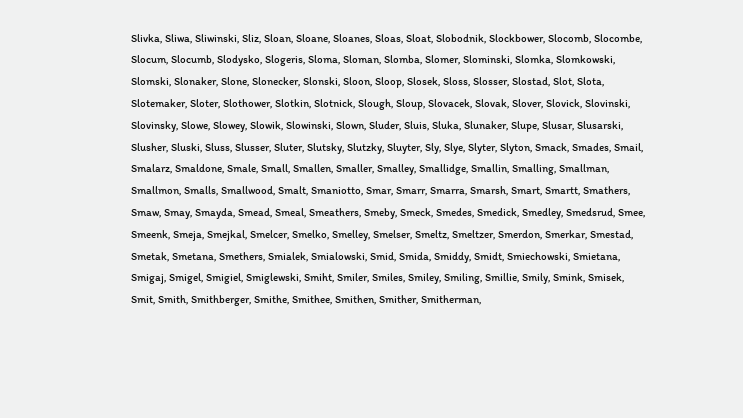Slivka, Sliwa, Sliwinski, Sliz, Sloan, Sloane, Sloanes, Sloas, Sloat, Slobodnik, Slockbower, Slocomb, Slocombe, Slocum, Slocumb, Slodysko, Slogeris, Sloma, Sloman, Slomba, Slomer, Slominski, Slomka, Slomkowski, Slomski, Slonaker, Slone, Slonecker, Slonski, Sloon, Sloop, Slosek, Sloss, Slosser, Slostad, Slot, Slota, Slotemaker, Sloter, Slothower, Slotkin, Slotnick, Slough, Sloup, Slovacek, Slovak, Slover, Slovick, Slovinski, Slovinsky, Slowe, Slowey, Slowik, Slowinski, Slown, Sluder, Sluis, Sluka, Slunaker, Slupe, Slusar, Slusarski, Slusher, Sluski, Sluss, Slusser, Sluter, Slutsky, Slutzky, Sluyter, Sly, Slye, Slyter, Slyton, Smack, Smades, Smail, Smalarz, Smaldone, Smale, Small, Smallen, Smaller, Smalley, Smallidge, Smallin, Smalling, Smallman, Smallmon, Smalls, Smallwood, Smalt, Smaniotto, Smar, Smarr, Smarra, Smarsh, Smart, Smartt, Smathers, Smaw, Smay, Smayda, Smead, Smeal, Smeathers, Smeby, Smeck, Smedes, Smedick, Smedley, Smedsrud, Smee, Smeenk, Smeja, Smejkal, Smelcer, Smelko, Smelley, Smelser, Smeltz, Smeltzer, Smerdon, Smerkar, Smestad, Smetak, Smetana, Smethers, Smialek, Smialowski, Smid, Smida, Smiddy, Smidt, Smiechowski, Smietana, Smigaj, Smigel, Smigiel, Smiglewski, Smiht, Smiler, Smiles, Smiley, Smiling, Smillie, Smily, Smink, Smisek, Smit, Smith, Smithberger, Smithe, Smithee, Smithen, Smither, Smitherman,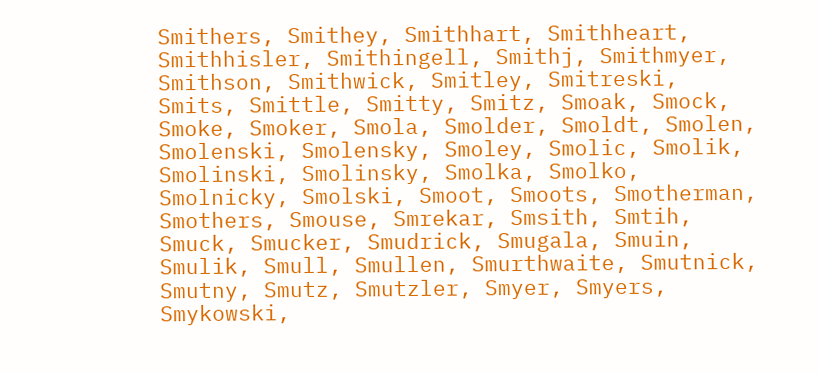Smithers, Smithey, Smithhart, Smithheart, Smithhisler, Smithingell, Smithj, Smithmyer, Smithson, Smithwick, Smitley, Smitreski, Smits, Smittle, Smitty, Smitz, Smoak, Smock, Smoke, Smoker, Smola, Smolder, Smoldt, Smolen, Smolenski, Smolensky, Smoley, Smolic, Smolik, Smolinski, Smolinsky, Smolka, Smolko, Smolnicky, Smolski, Smoot, Smoots, Smotherman, Smothers, Smouse, Smrekar, Smsith, Smtih, Smuck, Smucker, Smudrick, Smugala, Smuin, Smulik, Smull, Smullen, Smurthwaite, Smutnick, Smutny, Smutz, Smutzler, Smyer, Smyers, Smykowski,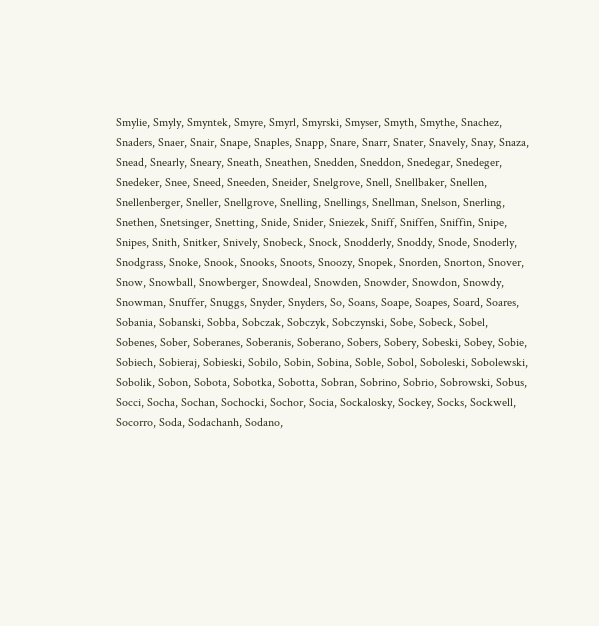Smylie, Smyly, Smyntek, Smyre, Smyrl, Smyrski, Smyser, Smyth, Smythe, Snachez, Snaders, Snaer, Snair, Snape, Snaples, Snapp, Snare, Snarr, Snater, Snavely, Snay, Snaza, Snead, Snearly, Sneary, Sneath, Sneathen, Snedden, Sneddon, Snedegar, Snedeger, Snedeker, Snee, Sneed, Sneeden, Sneider, Snelgrove, Snell, Snellbaker, Snellen, Snellenberger, Sneller, Snellgrove, Snelling, Snellings, Snellman, Snelson, Snerling, Snethen, Snetsinger, Snetting, Snide, Snider, Sniezek, Sniff, Sniffen, Sniffin, Snipe, Snipes, Snith, Snitker, Snively, Snobeck, Snock, Snodderly, Snoddy, Snode, Snoderly, Snodgrass, Snoke, Snook, Snooks, Snoots, Snoozy, Snopek, Snorden, Snorton, Snover, Snow, Snowball, Snowberger, Snowdeal, Snowden, Snowder, Snowdon, Snowdy, Snowman, Snuffer, Snuggs, Snyder, Snyders, So, Soans, Soape, Soapes, Soard, Soares, Sobania, Sobanski, Sobba, Sobczak, Sobczyk, Sobczynski, Sobe, Sobeck, Sobel, Sobenes, Sober, Soberanes, Soberanis, Soberano, Sobers, Sobery, Sobeski, Sobey, Sobie, Sobiech, Sobieraj, Sobieski, Sobilo, Sobin, Sobina, Soble, Sobol, Soboleski, Sobolewski, Sobolik, Sobon, Sobota, Sobotka, Sobotta, Sobran, Sobrino, Sobrio, Sobrowski, Sobus, Socci, Socha, Sochan, Sochocki, Sochor, Socia, Sockalosky, Sockey, Socks, Sockwell, Socorro, Soda, Sodachanh, Sodano,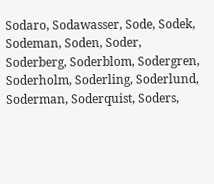Sodaro, Sodawasser, Sode, Sodek, Sodeman, Soden, Soder, Soderberg, Soderblom, Sodergren, Soderholm, Soderling, Soderlund, Soderman, Soderquist, Soders,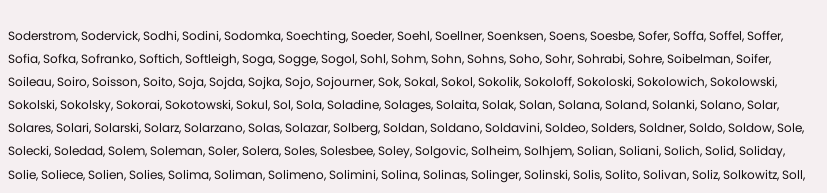Soderstrom, Sodervick, Sodhi, Sodini, Sodomka, Soechting, Soeder, Soehl, Soellner, Soenksen, Soens, Soesbe, Sofer, Soffa, Soffel, Soffer, Sofia, Sofka, Sofranko, Softich, Softleigh, Soga, Sogge, Sogol, Sohl, Sohm, Sohn, Sohns, Soho, Sohr, Sohrabi, Sohre, Soibelman, Soifer, Soileau, Soiro, Soisson, Soito, Soja, Sojda, Sojka, Sojo, Sojourner, Sok, Sokal, Sokol, Sokolik, Sokoloff, Sokoloski, Sokolowich, Sokolowski, Sokolski, Sokolsky, Sokorai, Sokotowski, Sokul, Sol, Sola, Soladine, Solages, Solaita, Solak, Solan, Solana, Soland, Solanki, Solano, Solar, Solares, Solari, Solarski, Solarz, Solarzano, Solas, Solazar, Solberg, Soldan, Soldano, Soldavini, Soldeo, Solders, Soldner, Soldo, Soldow, Sole, Solecki, Soledad, Solem, Soleman, Soler, Solera, Soles, Solesbee, Soley, Solgovic, Solheim, Solhjem, Solian, Soliani, Solich, Solid, Soliday, Solie, Soliece, Solien, Solies, Solima, Soliman, Solimeno, Solimini, Solina, Solinas, Solinger, Solinski, Solis, Solito, Solivan, Soliz, Solkowitz, Soll,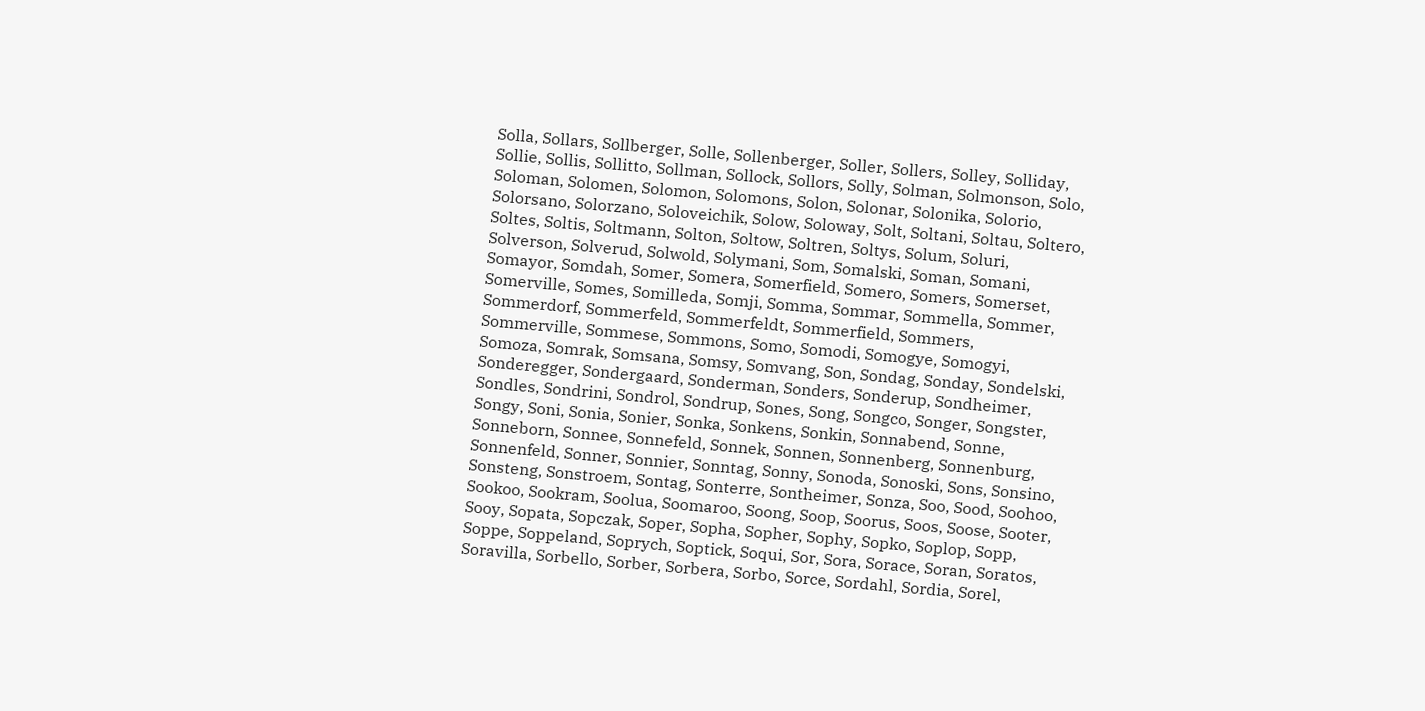Solla, Sollars, Sollberger, Solle, Sollenberger, Soller, Sollers, Solley, Solliday, Sollie, Sollis, Sollitto, Sollman, Sollock, Sollors, Solly, Solman, Solmonson, Solo, Soloman, Solomen, Solomon, Solomons, Solon, Solonar, Solonika, Solorio, Solorsano, Solorzano, Soloveichik, Solow, Soloway, Solt, Soltani, Soltau, Soltero, Soltes, Soltis, Soltmann, Solton, Soltow, Soltren, Soltys, Solum, Soluri, Solverson, Solverud, Solwold, Solymani, Som, Somalski, Soman, Somani, Somayor, Somdah, Somer, Somera, Somerfield, Somero, Somers, Somerset, Somerville, Somes, Somilleda, Somji, Somma, Sommar, Sommella, Sommer, Sommerdorf, Sommerfeld, Sommerfeldt, Sommerfield, Sommers, Sommerville, Sommese, Sommons, Somo, Somodi, Somogye, Somogyi, Somoza, Somrak, Somsana, Somsy, Somvang, Son, Sondag, Sonday, Sondelski, Sonderegger, Sondergaard, Sonderman, Sonders, Sonderup, Sondheimer, Sondles, Sondrini, Sondrol, Sondrup, Sones, Song, Songco, Songer, Songster, Songy, Soni, Sonia, Sonier, Sonka, Sonkens, Sonkin, Sonnabend, Sonne, Sonneborn, Sonnee, Sonnefeld, Sonnek, Sonnen, Sonnenberg, Sonnenburg, Sonnenfeld, Sonner, Sonnier, Sonntag, Sonny, Sonoda, Sonoski, Sons, Sonsino, Sonsteng, Sonstroem, Sontag, Sonterre, Sontheimer, Sonza, Soo, Sood, Soohoo, Sookoo, Sookram, Soolua, Soomaroo, Soong, Soop, Soorus, Soos, Soose, Sooter, Sooy, Sopata, Sopczak, Soper, Sopha, Sopher, Sophy, Sopko, Soplop, Sopp, Soppe, Soppeland, Soprych, Soptick, Soqui, Sor, Sora, Sorace, Soran, Soratos, Soravilla, Sorbello, Sorber, Sorbera, Sorbo, Sorce, Sordahl, Sordia, Sorel,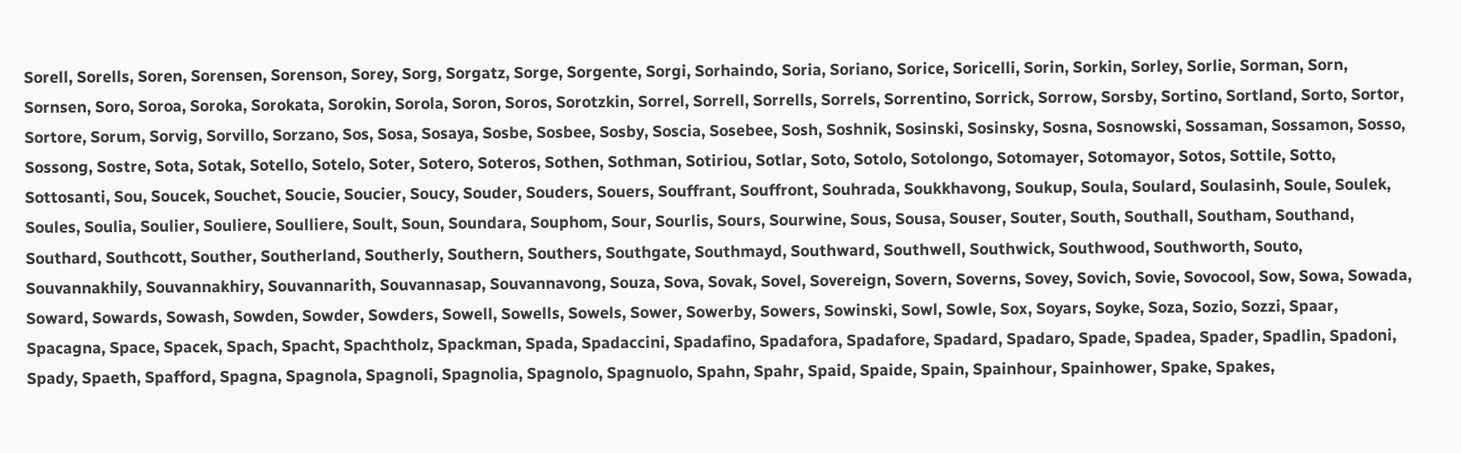Sorell, Sorells, Soren, Sorensen, Sorenson, Sorey, Sorg, Sorgatz, Sorge, Sorgente, Sorgi, Sorhaindo, Soria, Soriano, Sorice, Soricelli, Sorin, Sorkin, Sorley, Sorlie, Sorman, Sorn, Sornsen, Soro, Soroa, Soroka, Sorokata, Sorokin, Sorola, Soron, Soros, Sorotzkin, Sorrel, Sorrell, Sorrells, Sorrels, Sorrentino, Sorrick, Sorrow, Sorsby, Sortino, Sortland, Sorto, Sortor, Sortore, Sorum, Sorvig, Sorvillo, Sorzano, Sos, Sosa, Sosaya, Sosbe, Sosbee, Sosby, Soscia, Sosebee, Sosh, Soshnik, Sosinski, Sosinsky, Sosna, Sosnowski, Sossaman, Sossamon, Sosso, Sossong, Sostre, Sota, Sotak, Sotello, Sotelo, Soter, Sotero, Soteros, Sothen, Sothman, Sotiriou, Sotlar, Soto, Sotolo, Sotolongo, Sotomayer, Sotomayor, Sotos, Sottile, Sotto, Sottosanti, Sou, Soucek, Souchet, Soucie, Soucier, Soucy, Souder, Souders, Souers, Souffrant, Souffront, Souhrada, Soukkhavong, Soukup, Soula, Soulard, Soulasinh, Soule, Soulek, Soules, Soulia, Soulier, Souliere, Soulliere, Soult, Soun, Soundara, Souphom, Sour, Sourlis, Sours, Sourwine, Sous, Sousa, Souser, Souter, South, Southall, Southam, Southand, Southard, Southcott, Souther, Southerland, Southerly, Southern, Southers, Southgate, Southmayd, Southward, Southwell, Southwick, Southwood, Southworth, Souto, Souvannakhily, Souvannakhiry, Souvannarith, Souvannasap, Souvannavong, Souza, Sova, Sovak, Sovel, Sovereign, Sovern, Soverns, Sovey, Sovich, Sovie, Sovocool, Sow, Sowa, Sowada, Soward, Sowards, Sowash, Sowden, Sowder, Sowders, Sowell, Sowells, Sowels, Sower, Sowerby, Sowers, Sowinski, Sowl, Sowle, Sox, Soyars, Soyke, Soza, Sozio, Sozzi, Spaar, Spacagna, Space, Spacek, Spach, Spacht, Spachtholz, Spackman, Spada, Spadaccini, Spadafino, Spadafora, Spadafore, Spadard, Spadaro, Spade, Spadea, Spader, Spadlin, Spadoni, Spady, Spaeth, Spafford, Spagna, Spagnola, Spagnoli, Spagnolia, Spagnolo, Spagnuolo, Spahn, Spahr, Spaid, Spaide, Spain, Spainhour, Spainhower, Spake, Spakes,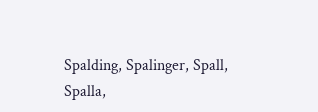Spalding, Spalinger, Spall, Spalla,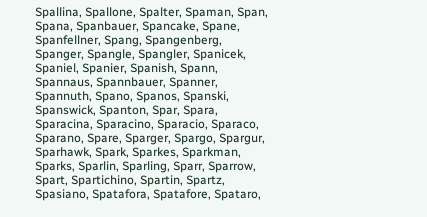Spallina, Spallone, Spalter, Spaman, Span, Spana, Spanbauer, Spancake, Spane, Spanfellner, Spang, Spangenberg, Spanger, Spangle, Spangler, Spanicek, Spaniel, Spanier, Spanish, Spann, Spannaus, Spannbauer, Spanner, Spannuth, Spano, Spanos, Spanski, Spanswick, Spanton, Spar, Spara, Sparacina, Sparacino, Sparacio, Sparaco, Sparano, Spare, Sparger, Spargo, Spargur, Sparhawk, Spark, Sparkes, Sparkman, Sparks, Sparlin, Sparling, Sparr, Sparrow, Spart, Spartichino, Spartin, Spartz, Spasiano, Spatafora, Spatafore, Spataro,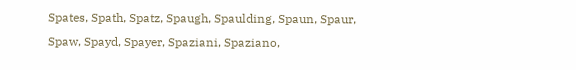Spates, Spath, Spatz, Spaugh, Spaulding, Spaun, Spaur, Spaw, Spayd, Spayer, Spaziani, Spaziano,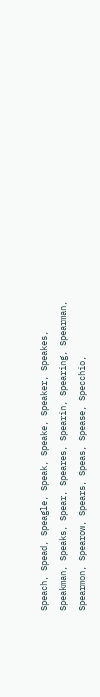Speach, Spead, Speagle, Speak, Speake, Speaker, Speakes, Speakman, Speaks, Spear, Speares, Spearin, Spearing, Spearman, Spearmon, Spearow, Spears, Speas, Spease, Specchio,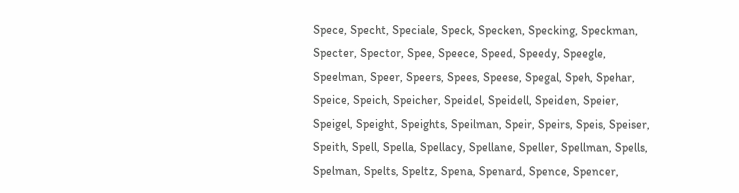Spece, Specht, Speciale, Speck, Specken, Specking, Speckman, Specter, Spector, Spee, Speece, Speed, Speedy, Speegle, Speelman, Speer, Speers, Spees, Speese, Spegal, Speh, Spehar, Speice, Speich, Speicher, Speidel, Speidell, Speiden, Speier, Speigel, Speight, Speights, Speilman, Speir, Speirs, Speis, Speiser, Speith, Spell, Spella, Spellacy, Spellane, Speller, Spellman, Spells, Spelman, Spelts, Speltz, Spena, Spenard, Spence, Spencer,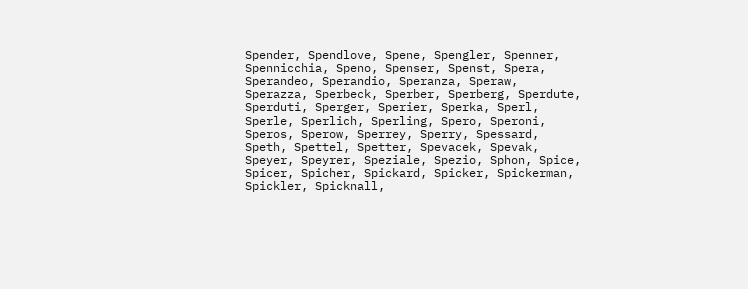Spender, Spendlove, Spene, Spengler, Spenner, Spennicchia, Speno, Spenser, Spenst, Spera, Sperandeo, Sperandio, Speranza, Speraw, Sperazza, Sperbeck, Sperber, Sperberg, Sperdute, Sperduti, Sperger, Sperier, Sperka, Sperl, Sperle, Sperlich, Sperling, Spero, Speroni, Speros, Sperow, Sperrey, Sperry, Spessard, Speth, Spettel, Spetter, Spevacek, Spevak, Speyer, Speyrer, Speziale, Spezio, Sphon, Spice, Spicer, Spicher, Spickard, Spicker, Spickerman, Spickler, Spicknall,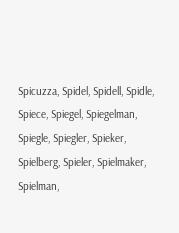Spicuzza, Spidel, Spidell, Spidle, Spiece, Spiegel, Spiegelman, Spiegle, Spiegler, Spieker, Spielberg, Spieler, Spielmaker, Spielman,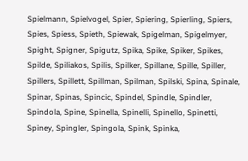Spielmann, Spielvogel, Spier, Spiering, Spierling, Spiers, Spies, Spiess, Spieth, Spiewak, Spigelman, Spigelmyer, Spight, Spigner, Spigutz, Spika, Spike, Spiker, Spikes, Spilde, Spiliakos, Spilis, Spilker, Spillane, Spille, Spiller, Spillers, Spillett, Spillman, Spilman, Spilski, Spina, Spinale, Spinar, Spinas, Spincic, Spindel, Spindle, Spindler, Spindola, Spine, Spinella, Spinelli, Spinello, Spinetti, Spiney, Spingler, Spingola, Spink, Spinka,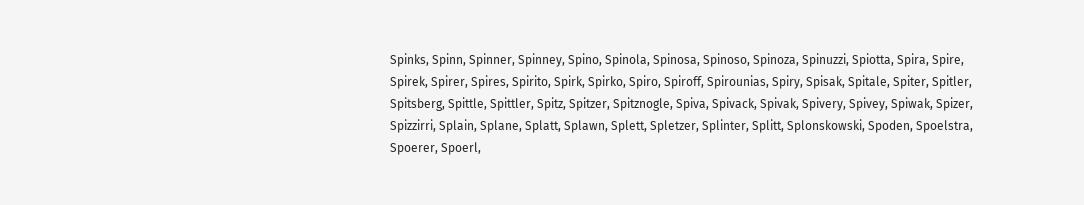Spinks, Spinn, Spinner, Spinney, Spino, Spinola, Spinosa, Spinoso, Spinoza, Spinuzzi, Spiotta, Spira, Spire, Spirek, Spirer, Spires, Spirito, Spirk, Spirko, Spiro, Spiroff, Spirounias, Spiry, Spisak, Spitale, Spiter, Spitler, Spitsberg, Spittle, Spittler, Spitz, Spitzer, Spitznogle, Spiva, Spivack, Spivak, Spivery, Spivey, Spiwak, Spizer, Spizzirri, Splain, Splane, Splatt, Splawn, Splett, Spletzer, Splinter, Splitt, Splonskowski, Spoden, Spoelstra, Spoerer, Spoerl,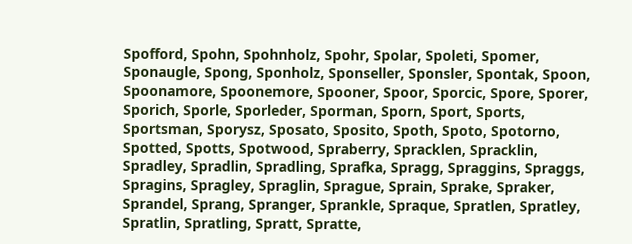Spofford, Spohn, Spohnholz, Spohr, Spolar, Spoleti, Spomer, Sponaugle, Spong, Sponholz, Sponseller, Sponsler, Spontak, Spoon, Spoonamore, Spoonemore, Spooner, Spoor, Sporcic, Spore, Sporer, Sporich, Sporle, Sporleder, Sporman, Sporn, Sport, Sports, Sportsman, Sporysz, Sposato, Sposito, Spoth, Spoto, Spotorno, Spotted, Spotts, Spotwood, Spraberry, Spracklen, Spracklin, Spradley, Spradlin, Spradling, Sprafka, Spragg, Spraggins, Spraggs, Spragins, Spragley, Spraglin, Sprague, Sprain, Sprake, Spraker, Sprandel, Sprang, Spranger, Sprankle, Spraque, Spratlen, Spratley, Spratlin, Spratling, Spratt, Spratte,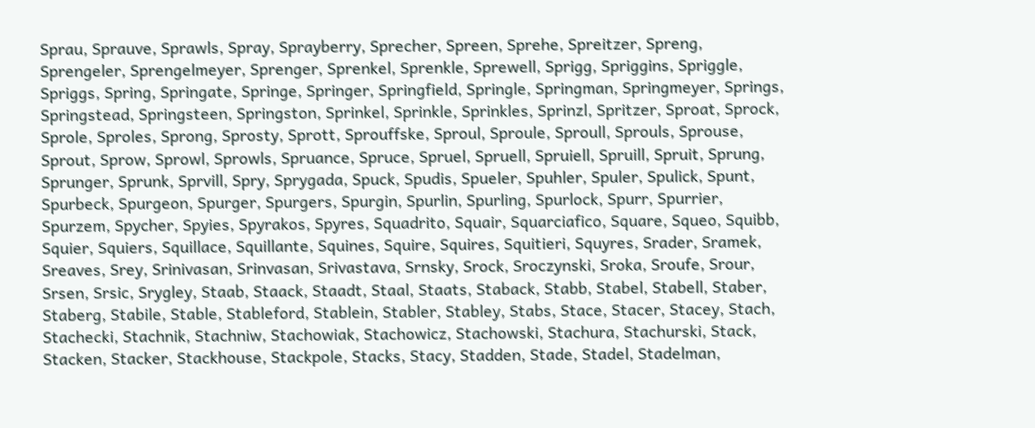Sprau, Sprauve, Sprawls, Spray, Sprayberry, Sprecher, Spreen, Sprehe, Spreitzer, Spreng, Sprengeler, Sprengelmeyer, Sprenger, Sprenkel, Sprenkle, Sprewell, Sprigg, Spriggins, Spriggle, Spriggs, Spring, Springate, Springe, Springer, Springfield, Springle, Springman, Springmeyer, Springs, Springstead, Springsteen, Springston, Sprinkel, Sprinkle, Sprinkles, Sprinzl, Spritzer, Sproat, Sprock, Sprole, Sproles, Sprong, Sprosty, Sprott, Sprouffske, Sproul, Sproule, Sproull, Sprouls, Sprouse, Sprout, Sprow, Sprowl, Sprowls, Spruance, Spruce, Spruel, Spruell, Spruiell, Spruill, Spruit, Sprung, Sprunger, Sprunk, Sprvill, Spry, Sprygada, Spuck, Spudis, Spueler, Spuhler, Spuler, Spulick, Spunt, Spurbeck, Spurgeon, Spurger, Spurgers, Spurgin, Spurlin, Spurling, Spurlock, Spurr, Spurrier, Spurzem, Spycher, Spyies, Spyrakos, Spyres, Squadrito, Squair, Squarciafico, Square, Squeo, Squibb, Squier, Squiers, Squillace, Squillante, Squines, Squire, Squires, Squitieri, Squyres, Srader, Sramek, Sreaves, Srey, Srinivasan, Srinvasan, Srivastava, Srnsky, Srock, Sroczynski, Sroka, Sroufe, Srour, Srsen, Srsic, Srygley, Staab, Staack, Staadt, Staal, Staats, Staback, Stabb, Stabel, Stabell, Staber, Staberg, Stabile, Stable, Stableford, Stablein, Stabler, Stabley, Stabs, Stace, Stacer, Stacey, Stach, Stachecki, Stachnik, Stachniw, Stachowiak, Stachowicz, Stachowski, Stachura, Stachurski, Stack, Stacken, Stacker, Stackhouse, Stackpole, Stacks, Stacy, Stadden, Stade, Stadel, Stadelman,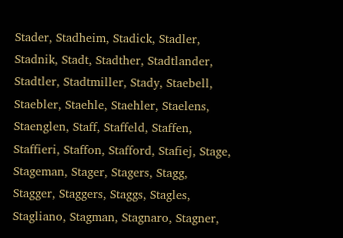Stader, Stadheim, Stadick, Stadler, Stadnik, Stadt, Stadther, Stadtlander, Stadtler, Stadtmiller, Stady, Staebell, Staebler, Staehle, Staehler, Staelens, Staenglen, Staff, Staffeld, Staffen, Staffieri, Staffon, Stafford, Stafiej, Stage, Stageman, Stager, Stagers, Stagg, Stagger, Staggers, Staggs, Stagles, Stagliano, Stagman, Stagnaro, Stagner,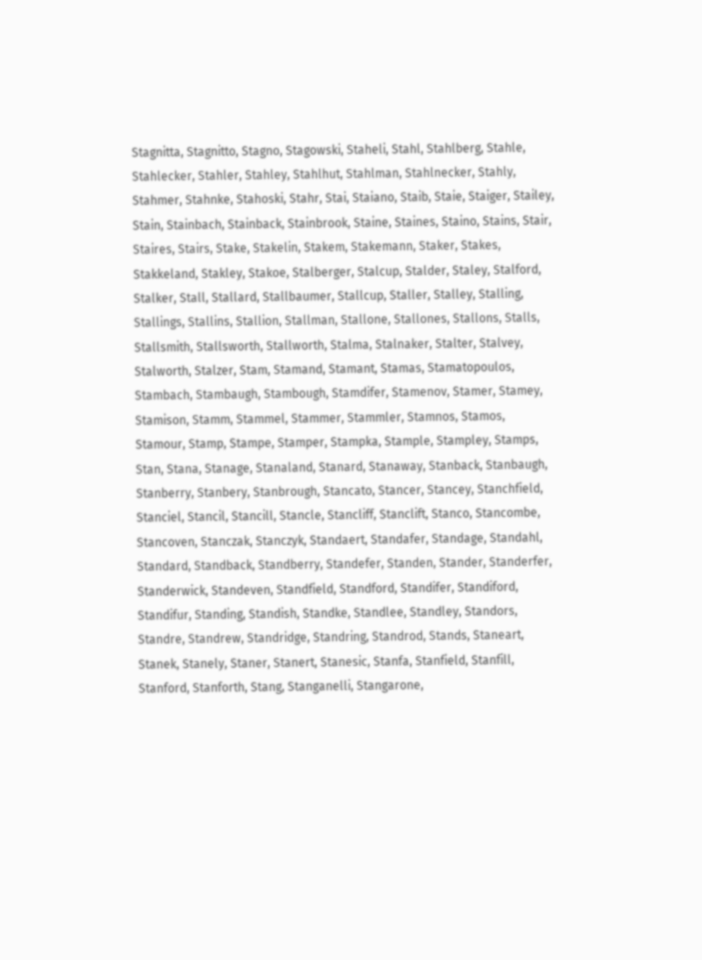Stagnitta, Stagnitto, Stagno, Stagowski, Staheli, Stahl, Stahlberg, Stahle, Stahlecker, Stahler, Stahley, Stahlhut, Stahlman, Stahlnecker, Stahly, Stahmer, Stahnke, Stahoski, Stahr, Stai, Staiano, Staib, Staie, Staiger, Stailey, Stain, Stainbach, Stainback, Stainbrook, Staine, Staines, Staino, Stains, Stair, Staires, Stairs, Stake, Stakelin, Stakem, Stakemann, Staker, Stakes, Stakkeland, Stakley, Stakoe, Stalberger, Stalcup, Stalder, Staley, Stalford, Stalker, Stall, Stallard, Stallbaumer, Stallcup, Staller, Stalley, Stalling, Stallings, Stallins, Stallion, Stallman, Stallone, Stallones, Stallons, Stalls, Stallsmith, Stallsworth, Stallworth, Stalma, Stalnaker, Stalter, Stalvey, Stalworth, Stalzer, Stam, Stamand, Stamant, Stamas, Stamatopoulos, Stambach, Stambaugh, Stambough, Stamdifer, Stamenov, Stamer, Stamey, Stamison, Stamm, Stammel, Stammer, Stammler, Stamnos, Stamos, Stamour, Stamp, Stampe, Stamper, Stampka, Stample, Stampley, Stamps, Stan, Stana, Stanage, Stanaland, Stanard, Stanaway, Stanback, Stanbaugh, Stanberry, Stanbery, Stanbrough, Stancato, Stancer, Stancey, Stanchfield, Stanciel, Stancil, Stancill, Stancle, Stancliff, Stanclift, Stanco, Stancombe, Stancoven, Stanczak, Stanczyk, Standaert, Standafer, Standage, Standahl, Standard, Standback, Standberry, Standefer, Standen, Stander, Standerfer, Standerwick, Standeven, Standfield, Standford, Standifer, Standiford, Standifur, Standing, Standish, Standke, Standlee, Standley, Standors, Standre, Standrew, Standridge, Standring, Standrod, Stands, Staneart, Stanek, Stanely, Staner, Stanert, Stanesic, Stanfa, Stanfield, Stanfill, Stanford, Stanforth, Stang, Stanganelli, Stangarone,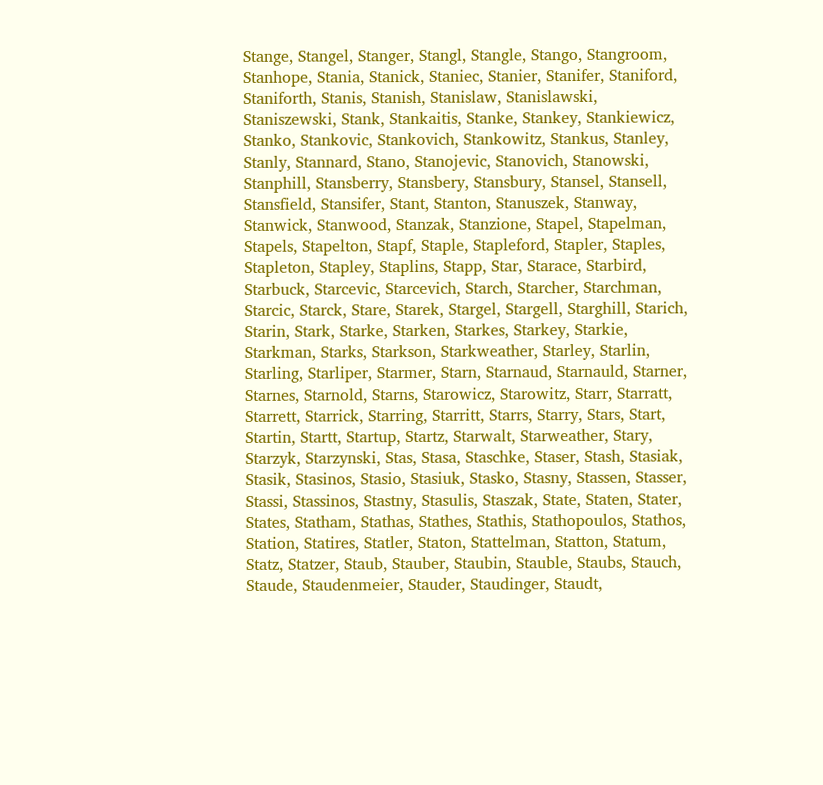Stange, Stangel, Stanger, Stangl, Stangle, Stango, Stangroom, Stanhope, Stania, Stanick, Staniec, Stanier, Stanifer, Staniford, Staniforth, Stanis, Stanish, Stanislaw, Stanislawski, Staniszewski, Stank, Stankaitis, Stanke, Stankey, Stankiewicz, Stanko, Stankovic, Stankovich, Stankowitz, Stankus, Stanley, Stanly, Stannard, Stano, Stanojevic, Stanovich, Stanowski, Stanphill, Stansberry, Stansbery, Stansbury, Stansel, Stansell, Stansfield, Stansifer, Stant, Stanton, Stanuszek, Stanway, Stanwick, Stanwood, Stanzak, Stanzione, Stapel, Stapelman, Stapels, Stapelton, Stapf, Staple, Stapleford, Stapler, Staples, Stapleton, Stapley, Staplins, Stapp, Star, Starace, Starbird, Starbuck, Starcevic, Starcevich, Starch, Starcher, Starchman, Starcic, Starck, Stare, Starek, Stargel, Stargell, Starghill, Starich, Starin, Stark, Starke, Starken, Starkes, Starkey, Starkie, Starkman, Starks, Starkson, Starkweather, Starley, Starlin, Starling, Starliper, Starmer, Starn, Starnaud, Starnauld, Starner, Starnes, Starnold, Starns, Starowicz, Starowitz, Starr, Starratt, Starrett, Starrick, Starring, Starritt, Starrs, Starry, Stars, Start, Startin, Startt, Startup, Startz, Starwalt, Starweather, Stary, Starzyk, Starzynski, Stas, Stasa, Staschke, Staser, Stash, Stasiak, Stasik, Stasinos, Stasio, Stasiuk, Stasko, Stasny, Stassen, Stasser, Stassi, Stassinos, Stastny, Stasulis, Staszak, State, Staten, Stater, States, Statham, Stathas, Stathes, Stathis, Stathopoulos, Stathos, Station, Statires, Statler, Staton, Stattelman, Statton, Statum, Statz, Statzer, Staub, Stauber, Staubin, Stauble, Staubs, Stauch, Staude, Staudenmeier, Stauder, Staudinger, Staudt,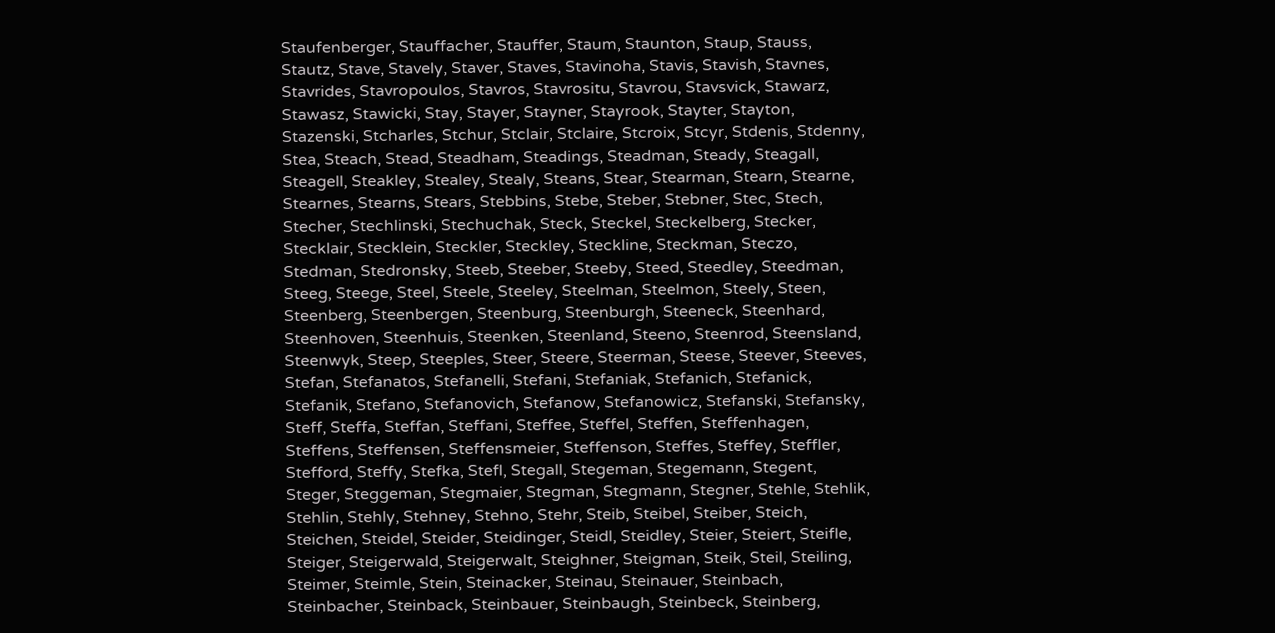Staufenberger, Stauffacher, Stauffer, Staum, Staunton, Staup, Stauss, Stautz, Stave, Stavely, Staver, Staves, Stavinoha, Stavis, Stavish, Stavnes, Stavrides, Stavropoulos, Stavros, Stavrositu, Stavrou, Stavsvick, Stawarz, Stawasz, Stawicki, Stay, Stayer, Stayner, Stayrook, Stayter, Stayton, Stazenski, Stcharles, Stchur, Stclair, Stclaire, Stcroix, Stcyr, Stdenis, Stdenny, Stea, Steach, Stead, Steadham, Steadings, Steadman, Steady, Steagall, Steagell, Steakley, Stealey, Stealy, Steans, Stear, Stearman, Stearn, Stearne, Stearnes, Stearns, Stears, Stebbins, Stebe, Steber, Stebner, Stec, Stech, Stecher, Stechlinski, Stechuchak, Steck, Steckel, Steckelberg, Stecker, Stecklair, Stecklein, Steckler, Steckley, Steckline, Steckman, Steczo, Stedman, Stedronsky, Steeb, Steeber, Steeby, Steed, Steedley, Steedman, Steeg, Steege, Steel, Steele, Steeley, Steelman, Steelmon, Steely, Steen, Steenberg, Steenbergen, Steenburg, Steenburgh, Steeneck, Steenhard, Steenhoven, Steenhuis, Steenken, Steenland, Steeno, Steenrod, Steensland, Steenwyk, Steep, Steeples, Steer, Steere, Steerman, Steese, Steever, Steeves, Stefan, Stefanatos, Stefanelli, Stefani, Stefaniak, Stefanich, Stefanick, Stefanik, Stefano, Stefanovich, Stefanow, Stefanowicz, Stefanski, Stefansky, Steff, Steffa, Steffan, Steffani, Steffee, Steffel, Steffen, Steffenhagen, Steffens, Steffensen, Steffensmeier, Steffenson, Steffes, Steffey, Steffler, Stefford, Steffy, Stefka, Stefl, Stegall, Stegeman, Stegemann, Stegent, Steger, Steggeman, Stegmaier, Stegman, Stegmann, Stegner, Stehle, Stehlik, Stehlin, Stehly, Stehney, Stehno, Stehr, Steib, Steibel, Steiber, Steich, Steichen, Steidel, Steider, Steidinger, Steidl, Steidley, Steier, Steiert, Steifle, Steiger, Steigerwald, Steigerwalt, Steighner, Steigman, Steik, Steil, Steiling, Steimer, Steimle, Stein, Steinacker, Steinau, Steinauer, Steinbach, Steinbacher, Steinback, Steinbauer, Steinbaugh, Steinbeck, Steinberg,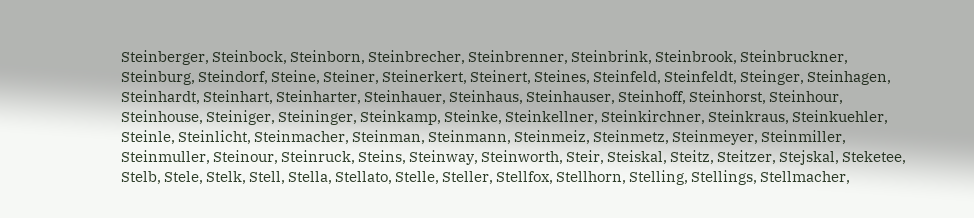Steinberger, Steinbock, Steinborn, Steinbrecher, Steinbrenner, Steinbrink, Steinbrook, Steinbruckner, Steinburg, Steindorf, Steine, Steiner, Steinerkert, Steinert, Steines, Steinfeld, Steinfeldt, Steinger, Steinhagen, Steinhardt, Steinhart, Steinharter, Steinhauer, Steinhaus, Steinhauser, Steinhoff, Steinhorst, Steinhour, Steinhouse, Steiniger, Steininger, Steinkamp, Steinke, Steinkellner, Steinkirchner, Steinkraus, Steinkuehler, Steinle, Steinlicht, Steinmacher, Steinman, Steinmann, Steinmeiz, Steinmetz, Steinmeyer, Steinmiller, Steinmuller, Steinour, Steinruck, Steins, Steinway, Steinworth, Steir, Steiskal, Steitz, Steitzer, Stejskal, Steketee, Stelb, Stele, Stelk, Stell, Stella, Stellato, Stelle, Steller, Stellfox, Stellhorn, Stelling, Stellings, Stellmacher,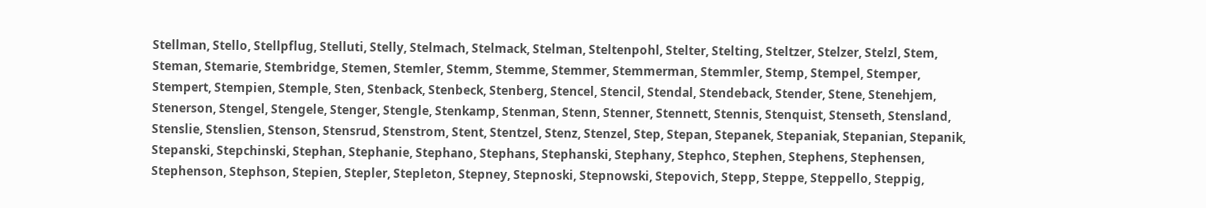Stellman, Stello, Stellpflug, Stelluti, Stelly, Stelmach, Stelmack, Stelman, Steltenpohl, Stelter, Stelting, Steltzer, Stelzer, Stelzl, Stem, Steman, Stemarie, Stembridge, Stemen, Stemler, Stemm, Stemme, Stemmer, Stemmerman, Stemmler, Stemp, Stempel, Stemper, Stempert, Stempien, Stemple, Sten, Stenback, Stenbeck, Stenberg, Stencel, Stencil, Stendal, Stendeback, Stender, Stene, Stenehjem, Stenerson, Stengel, Stengele, Stenger, Stengle, Stenkamp, Stenman, Stenn, Stenner, Stennett, Stennis, Stenquist, Stenseth, Stensland, Stenslie, Stenslien, Stenson, Stensrud, Stenstrom, Stent, Stentzel, Stenz, Stenzel, Step, Stepan, Stepanek, Stepaniak, Stepanian, Stepanik, Stepanski, Stepchinski, Stephan, Stephanie, Stephano, Stephans, Stephanski, Stephany, Stephco, Stephen, Stephens, Stephensen, Stephenson, Stephson, Stepien, Stepler, Stepleton, Stepney, Stepnoski, Stepnowski, Stepovich, Stepp, Steppe, Steppello, Steppig,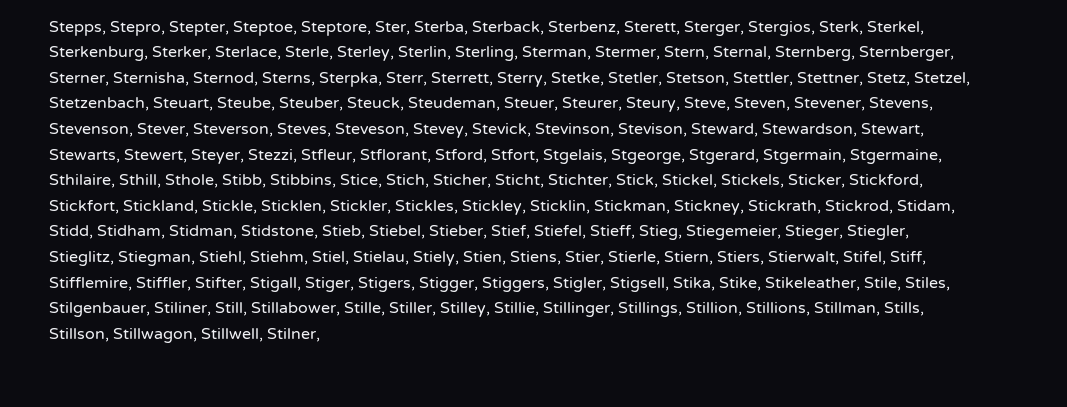Stepps, Stepro, Stepter, Steptoe, Steptore, Ster, Sterba, Sterback, Sterbenz, Sterett, Sterger, Stergios, Sterk, Sterkel, Sterkenburg, Sterker, Sterlace, Sterle, Sterley, Sterlin, Sterling, Sterman, Stermer, Stern, Sternal, Sternberg, Sternberger, Sterner, Sternisha, Sternod, Sterns, Sterpka, Sterr, Sterrett, Sterry, Stetke, Stetler, Stetson, Stettler, Stettner, Stetz, Stetzel, Stetzenbach, Steuart, Steube, Steuber, Steuck, Steudeman, Steuer, Steurer, Steury, Steve, Steven, Stevener, Stevens, Stevenson, Stever, Steverson, Steves, Steveson, Stevey, Stevick, Stevinson, Stevison, Steward, Stewardson, Stewart, Stewarts, Stewert, Steyer, Stezzi, Stfleur, Stflorant, Stford, Stfort, Stgelais, Stgeorge, Stgerard, Stgermain, Stgermaine, Sthilaire, Sthill, Sthole, Stibb, Stibbins, Stice, Stich, Sticher, Sticht, Stichter, Stick, Stickel, Stickels, Sticker, Stickford, Stickfort, Stickland, Stickle, Sticklen, Stickler, Stickles, Stickley, Sticklin, Stickman, Stickney, Stickrath, Stickrod, Stidam, Stidd, Stidham, Stidman, Stidstone, Stieb, Stiebel, Stieber, Stief, Stiefel, Stieff, Stieg, Stiegemeier, Stieger, Stiegler, Stieglitz, Stiegman, Stiehl, Stiehm, Stiel, Stielau, Stiely, Stien, Stiens, Stier, Stierle, Stiern, Stiers, Stierwalt, Stifel, Stiff, Stifflemire, Stiffler, Stifter, Stigall, Stiger, Stigers, Stigger, Stiggers, Stigler, Stigsell, Stika, Stike, Stikeleather, Stile, Stiles, Stilgenbauer, Stiliner, Still, Stillabower, Stille, Stiller, Stilley, Stillie, Stillinger, Stillings, Stillion, Stillions, Stillman, Stills, Stillson, Stillwagon, Stillwell, Stilner,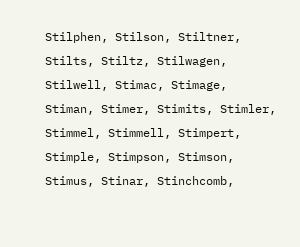Stilphen, Stilson, Stiltner, Stilts, Stiltz, Stilwagen, Stilwell, Stimac, Stimage, Stiman, Stimer, Stimits, Stimler, Stimmel, Stimmell, Stimpert, Stimple, Stimpson, Stimson, Stimus, Stinar, Stinchcomb,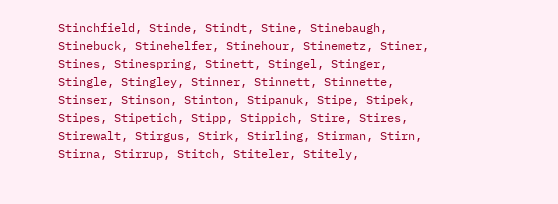Stinchfield, Stinde, Stindt, Stine, Stinebaugh, Stinebuck, Stinehelfer, Stinehour, Stinemetz, Stiner, Stines, Stinespring, Stinett, Stingel, Stinger, Stingle, Stingley, Stinner, Stinnett, Stinnette, Stinser, Stinson, Stinton, Stipanuk, Stipe, Stipek, Stipes, Stipetich, Stipp, Stippich, Stire, Stires, Stirewalt, Stirgus, Stirk, Stirling, Stirman, Stirn, Stirna, Stirrup, Stitch, Stiteler, Stitely,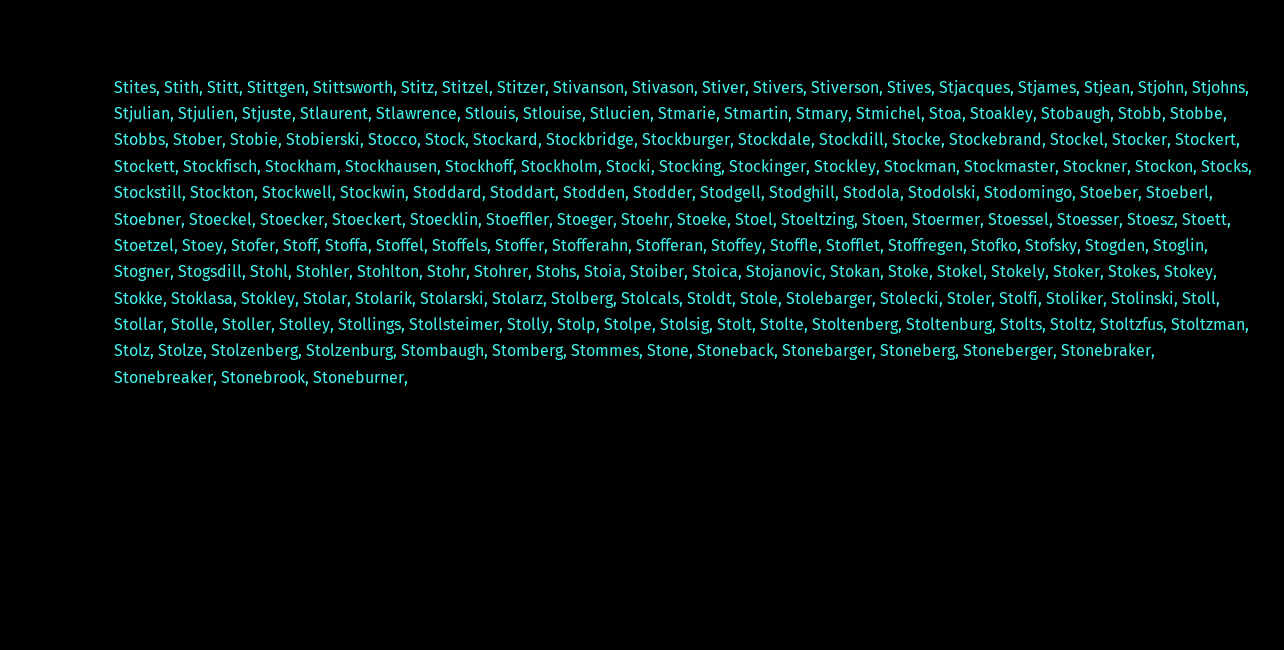Stites, Stith, Stitt, Stittgen, Stittsworth, Stitz, Stitzel, Stitzer, Stivanson, Stivason, Stiver, Stivers, Stiverson, Stives, Stjacques, Stjames, Stjean, Stjohn, Stjohns, Stjulian, Stjulien, Stjuste, Stlaurent, Stlawrence, Stlouis, Stlouise, Stlucien, Stmarie, Stmartin, Stmary, Stmichel, Stoa, Stoakley, Stobaugh, Stobb, Stobbe, Stobbs, Stober, Stobie, Stobierski, Stocco, Stock, Stockard, Stockbridge, Stockburger, Stockdale, Stockdill, Stocke, Stockebrand, Stockel, Stocker, Stockert, Stockett, Stockfisch, Stockham, Stockhausen, Stockhoff, Stockholm, Stocki, Stocking, Stockinger, Stockley, Stockman, Stockmaster, Stockner, Stockon, Stocks, Stockstill, Stockton, Stockwell, Stockwin, Stoddard, Stoddart, Stodden, Stodder, Stodgell, Stodghill, Stodola, Stodolski, Stodomingo, Stoeber, Stoeberl, Stoebner, Stoeckel, Stoecker, Stoeckert, Stoecklin, Stoeffler, Stoeger, Stoehr, Stoeke, Stoel, Stoeltzing, Stoen, Stoermer, Stoessel, Stoesser, Stoesz, Stoett, Stoetzel, Stoey, Stofer, Stoff, Stoffa, Stoffel, Stoffels, Stoffer, Stofferahn, Stofferan, Stoffey, Stoffle, Stofflet, Stoffregen, Stofko, Stofsky, Stogden, Stoglin, Stogner, Stogsdill, Stohl, Stohler, Stohlton, Stohr, Stohrer, Stohs, Stoia, Stoiber, Stoica, Stojanovic, Stokan, Stoke, Stokel, Stokely, Stoker, Stokes, Stokey, Stokke, Stoklasa, Stokley, Stolar, Stolarik, Stolarski, Stolarz, Stolberg, Stolcals, Stoldt, Stole, Stolebarger, Stolecki, Stoler, Stolfi, Stoliker, Stolinski, Stoll, Stollar, Stolle, Stoller, Stolley, Stollings, Stollsteimer, Stolly, Stolp, Stolpe, Stolsig, Stolt, Stolte, Stoltenberg, Stoltenburg, Stolts, Stoltz, Stoltzfus, Stoltzman, Stolz, Stolze, Stolzenberg, Stolzenburg, Stombaugh, Stomberg, Stommes, Stone, Stoneback, Stonebarger, Stoneberg, Stoneberger, Stonebraker, Stonebreaker, Stonebrook, Stoneburner,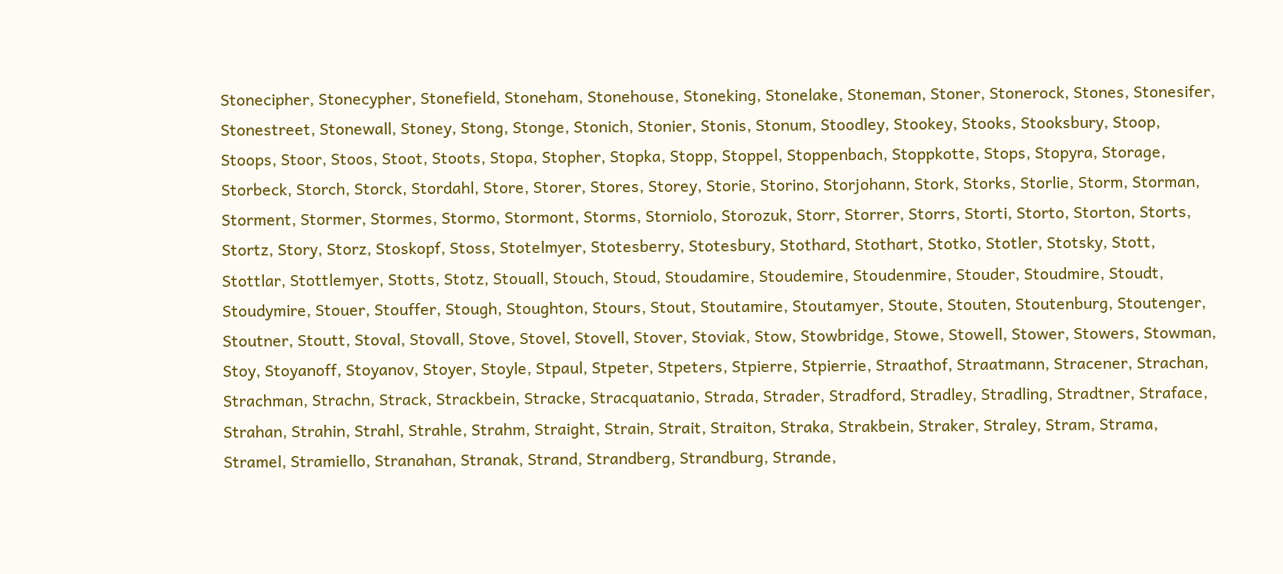Stonecipher, Stonecypher, Stonefield, Stoneham, Stonehouse, Stoneking, Stonelake, Stoneman, Stoner, Stonerock, Stones, Stonesifer, Stonestreet, Stonewall, Stoney, Stong, Stonge, Stonich, Stonier, Stonis, Stonum, Stoodley, Stookey, Stooks, Stooksbury, Stoop, Stoops, Stoor, Stoos, Stoot, Stoots, Stopa, Stopher, Stopka, Stopp, Stoppel, Stoppenbach, Stoppkotte, Stops, Stopyra, Storage, Storbeck, Storch, Storck, Stordahl, Store, Storer, Stores, Storey, Storie, Storino, Storjohann, Stork, Storks, Storlie, Storm, Storman, Storment, Stormer, Stormes, Stormo, Stormont, Storms, Storniolo, Storozuk, Storr, Storrer, Storrs, Storti, Storto, Storton, Storts, Stortz, Story, Storz, Stoskopf, Stoss, Stotelmyer, Stotesberry, Stotesbury, Stothard, Stothart, Stotko, Stotler, Stotsky, Stott, Stottlar, Stottlemyer, Stotts, Stotz, Stouall, Stouch, Stoud, Stoudamire, Stoudemire, Stoudenmire, Stouder, Stoudmire, Stoudt, Stoudymire, Stouer, Stouffer, Stough, Stoughton, Stours, Stout, Stoutamire, Stoutamyer, Stoute, Stouten, Stoutenburg, Stoutenger, Stoutner, Stoutt, Stoval, Stovall, Stove, Stovel, Stovell, Stover, Stoviak, Stow, Stowbridge, Stowe, Stowell, Stower, Stowers, Stowman, Stoy, Stoyanoff, Stoyanov, Stoyer, Stoyle, Stpaul, Stpeter, Stpeters, Stpierre, Stpierrie, Straathof, Straatmann, Stracener, Strachan, Strachman, Strachn, Strack, Strackbein, Stracke, Stracquatanio, Strada, Strader, Stradford, Stradley, Stradling, Stradtner, Straface, Strahan, Strahin, Strahl, Strahle, Strahm, Straight, Strain, Strait, Straiton, Straka, Strakbein, Straker, Straley, Stram, Strama, Stramel, Stramiello, Stranahan, Stranak, Strand, Strandberg, Strandburg, Strande,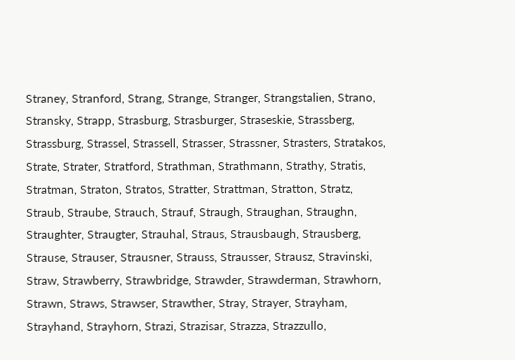Straney, Stranford, Strang, Strange, Stranger, Strangstalien, Strano, Stransky, Strapp, Strasburg, Strasburger, Straseskie, Strassberg, Strassburg, Strassel, Strassell, Strasser, Strassner, Strasters, Stratakos, Strate, Strater, Stratford, Strathman, Strathmann, Strathy, Stratis, Stratman, Straton, Stratos, Stratter, Strattman, Stratton, Stratz, Straub, Straube, Strauch, Strauf, Straugh, Straughan, Straughn, Straughter, Straugter, Strauhal, Straus, Strausbaugh, Strausberg, Strause, Strauser, Strausner, Strauss, Strausser, Strausz, Stravinski, Straw, Strawberry, Strawbridge, Strawder, Strawderman, Strawhorn, Strawn, Straws, Strawser, Strawther, Stray, Strayer, Strayham, Strayhand, Strayhorn, Strazi, Strazisar, Strazza, Strazzullo,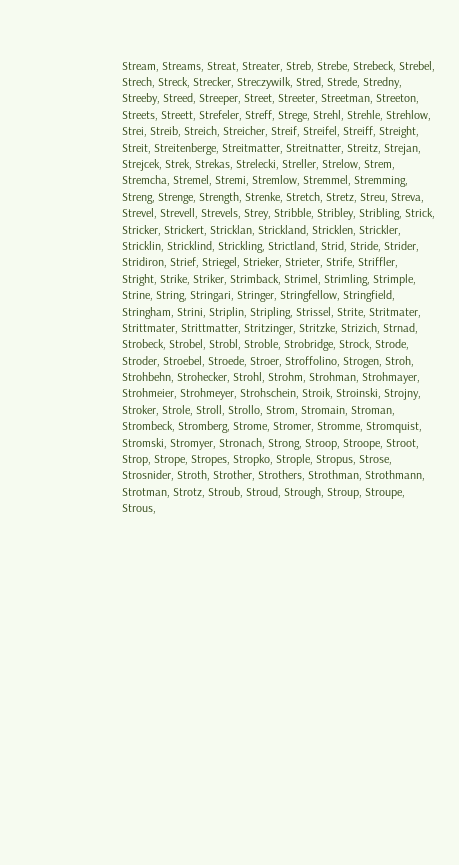Stream, Streams, Streat, Streater, Streb, Strebe, Strebeck, Strebel, Strech, Streck, Strecker, Streczywilk, Stred, Strede, Stredny, Streeby, Streed, Streeper, Street, Streeter, Streetman, Streeton, Streets, Streett, Strefeler, Streff, Strege, Strehl, Strehle, Strehlow, Strei, Streib, Streich, Streicher, Streif, Streifel, Streiff, Streight, Streit, Streitenberge, Streitmatter, Streitnatter, Streitz, Strejan, Strejcek, Strek, Strekas, Strelecki, Streller, Strelow, Strem, Stremcha, Stremel, Stremi, Stremlow, Stremmel, Stremming, Streng, Strenge, Strength, Strenke, Stretch, Stretz, Streu, Streva, Strevel, Strevell, Strevels, Strey, Stribble, Stribley, Stribling, Strick, Stricker, Strickert, Stricklan, Strickland, Stricklen, Strickler, Stricklin, Stricklind, Strickling, Strictland, Strid, Stride, Strider, Stridiron, Strief, Striegel, Strieker, Strieter, Strife, Striffler, Stright, Strike, Striker, Strimback, Strimel, Strimling, Strimple, Strine, String, Stringari, Stringer, Stringfellow, Stringfield, Stringham, Strini, Striplin, Stripling, Strissel, Strite, Stritmater, Strittmater, Strittmatter, Stritzinger, Stritzke, Strizich, Strnad, Strobeck, Strobel, Strobl, Stroble, Strobridge, Strock, Strode, Stroder, Stroebel, Stroede, Stroer, Stroffolino, Strogen, Stroh, Strohbehn, Strohecker, Strohl, Strohm, Strohman, Strohmayer, Strohmeier, Strohmeyer, Strohschein, Stroik, Stroinski, Strojny, Stroker, Strole, Stroll, Strollo, Strom, Stromain, Stroman, Strombeck, Stromberg, Strome, Stromer, Stromme, Stromquist, Stromski, Stromyer, Stronach, Strong, Stroop, Stroope, Stroot, Strop, Strope, Stropes, Stropko, Strople, Stropus, Strose, Strosnider, Stroth, Strother, Strothers, Strothman, Strothmann, Strotman, Strotz, Stroub, Stroud, Strough, Stroup, Stroupe, Strous,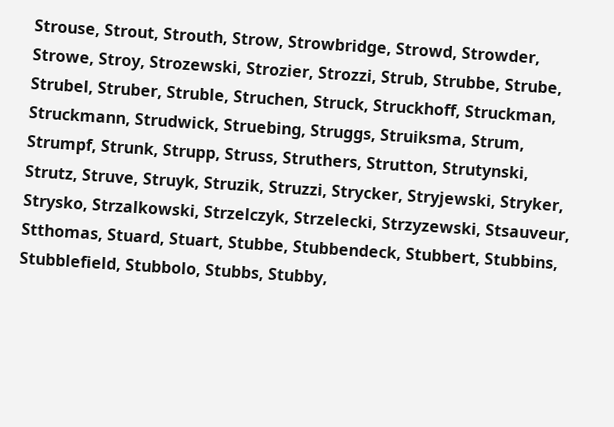Strouse, Strout, Strouth, Strow, Strowbridge, Strowd, Strowder, Strowe, Stroy, Strozewski, Strozier, Strozzi, Strub, Strubbe, Strube, Strubel, Struber, Struble, Struchen, Struck, Struckhoff, Struckman, Struckmann, Strudwick, Struebing, Struggs, Struiksma, Strum, Strumpf, Strunk, Strupp, Struss, Struthers, Strutton, Strutynski, Strutz, Struve, Struyk, Struzik, Struzzi, Strycker, Stryjewski, Stryker, Strysko, Strzalkowski, Strzelczyk, Strzelecki, Strzyzewski, Stsauveur, Stthomas, Stuard, Stuart, Stubbe, Stubbendeck, Stubbert, Stubbins, Stubblefield, Stubbolo, Stubbs, Stubby,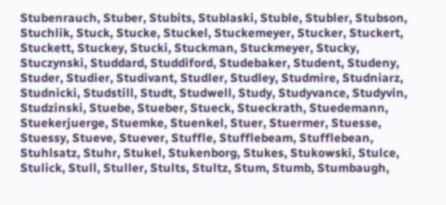Stubenrauch, Stuber, Stubits, Stublaski, Stuble, Stubler, Stubson, Stuchlik, Stuck, Stucke, Stuckel, Stuckemeyer, Stucker, Stuckert, Stuckett, Stuckey, Stucki, Stuckman, Stuckmeyer, Stucky, Stuczynski, Studdard, Studdiford, Studebaker, Student, Studeny, Studer, Studier, Studivant, Studler, Studley, Studmire, Studniarz, Studnicki, Studstill, Studt, Studwell, Study, Studyvance, Studyvin, Studzinski, Stuebe, Stueber, Stueck, Stueckrath, Stuedemann, Stuekerjuerge, Stuemke, Stuenkel, Stuer, Stuermer, Stuesse, Stuessy, Stueve, Stuever, Stuffle, Stufflebeam, Stufflebean, Stuhlsatz, Stuhr, Stukel, Stukenborg, Stukes, Stukowski, Stulce, Stulick, Stull, Stuller, Stults, Stultz, Stum, Stumb, Stumbaugh,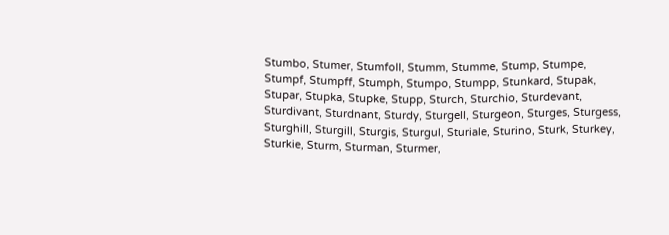Stumbo, Stumer, Stumfoll, Stumm, Stumme, Stump, Stumpe, Stumpf, Stumpff, Stumph, Stumpo, Stumpp, Stunkard, Stupak, Stupar, Stupka, Stupke, Stupp, Sturch, Sturchio, Sturdevant, Sturdivant, Sturdnant, Sturdy, Sturgell, Sturgeon, Sturges, Sturgess, Sturghill, Sturgill, Sturgis, Sturgul, Sturiale, Sturino, Sturk, Sturkey, Sturkie, Sturm, Sturman, Sturmer,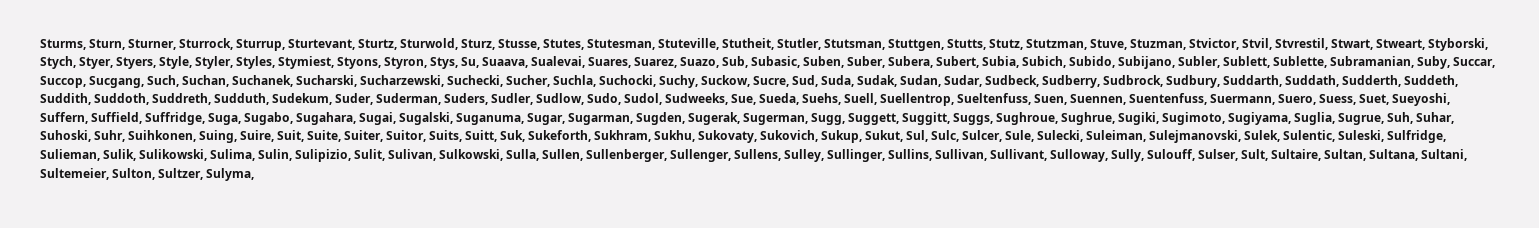Sturms, Sturn, Sturner, Sturrock, Sturrup, Sturtevant, Sturtz, Sturwold, Sturz, Stusse, Stutes, Stutesman, Stuteville, Stutheit, Stutler, Stutsman, Stuttgen, Stutts, Stutz, Stutzman, Stuve, Stuzman, Stvictor, Stvil, Stvrestil, Stwart, Stweart, Styborski, Stych, Styer, Styers, Style, Styler, Styles, Stymiest, Styons, Styron, Stys, Su, Suaava, Sualevai, Suares, Suarez, Suazo, Sub, Subasic, Suben, Suber, Subera, Subert, Subia, Subich, Subido, Subijano, Subler, Sublett, Sublette, Subramanian, Suby, Succar, Succop, Sucgang, Such, Suchan, Suchanek, Sucharski, Sucharzewski, Suchecki, Sucher, Suchla, Suchocki, Suchy, Suckow, Sucre, Sud, Suda, Sudak, Sudan, Sudar, Sudbeck, Sudberry, Sudbrock, Sudbury, Suddarth, Suddath, Sudderth, Suddeth, Suddith, Suddoth, Suddreth, Sudduth, Sudekum, Suder, Suderman, Suders, Sudler, Sudlow, Sudo, Sudol, Sudweeks, Sue, Sueda, Suehs, Suell, Suellentrop, Sueltenfuss, Suen, Suennen, Suentenfuss, Suermann, Suero, Suess, Suet, Sueyoshi, Suffern, Suffield, Suffridge, Suga, Sugabo, Sugahara, Sugai, Sugalski, Suganuma, Sugar, Sugarman, Sugden, Sugerak, Sugerman, Sugg, Suggett, Suggitt, Suggs, Sughroue, Sughrue, Sugiki, Sugimoto, Sugiyama, Suglia, Sugrue, Suh, Suhar, Suhoski, Suhr, Suihkonen, Suing, Suire, Suit, Suite, Suiter, Suitor, Suits, Suitt, Suk, Sukeforth, Sukhram, Sukhu, Sukovaty, Sukovich, Sukup, Sukut, Sul, Sulc, Sulcer, Sule, Sulecki, Suleiman, Sulejmanovski, Sulek, Sulentic, Suleski, Sulfridge, Sulieman, Sulik, Sulikowski, Sulima, Sulin, Sulipizio, Sulit, Sulivan, Sulkowski, Sulla, Sullen, Sullenberger, Sullenger, Sullens, Sulley, Sullinger, Sullins, Sullivan, Sullivant, Sulloway, Sully, Sulouff, Sulser, Sult, Sultaire, Sultan, Sultana, Sultani, Sultemeier, Sulton, Sultzer, Sulyma,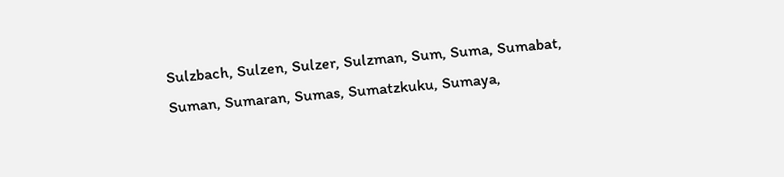Sulzbach, Sulzen, Sulzer, Sulzman, Sum, Suma, Sumabat, Suman, Sumaran, Sumas, Sumatzkuku, Sumaya,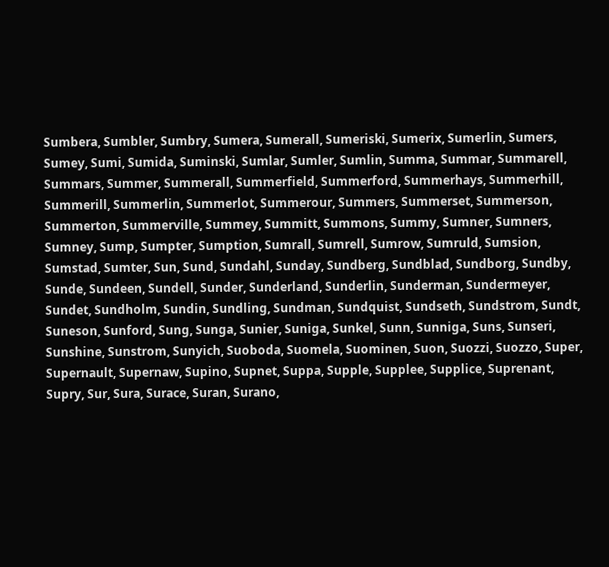Sumbera, Sumbler, Sumbry, Sumera, Sumerall, Sumeriski, Sumerix, Sumerlin, Sumers, Sumey, Sumi, Sumida, Suminski, Sumlar, Sumler, Sumlin, Summa, Summar, Summarell, Summars, Summer, Summerall, Summerfield, Summerford, Summerhays, Summerhill, Summerill, Summerlin, Summerlot, Summerour, Summers, Summerset, Summerson, Summerton, Summerville, Summey, Summitt, Summons, Summy, Sumner, Sumners, Sumney, Sump, Sumpter, Sumption, Sumrall, Sumrell, Sumrow, Sumruld, Sumsion, Sumstad, Sumter, Sun, Sund, Sundahl, Sunday, Sundberg, Sundblad, Sundborg, Sundby, Sunde, Sundeen, Sundell, Sunder, Sunderland, Sunderlin, Sunderman, Sundermeyer, Sundet, Sundholm, Sundin, Sundling, Sundman, Sundquist, Sundseth, Sundstrom, Sundt, Suneson, Sunford, Sung, Sunga, Sunier, Suniga, Sunkel, Sunn, Sunniga, Suns, Sunseri, Sunshine, Sunstrom, Sunyich, Suoboda, Suomela, Suominen, Suon, Suozzi, Suozzo, Super, Supernault, Supernaw, Supino, Supnet, Suppa, Supple, Supplee, Supplice, Suprenant, Supry, Sur, Sura, Surace, Suran, Surano,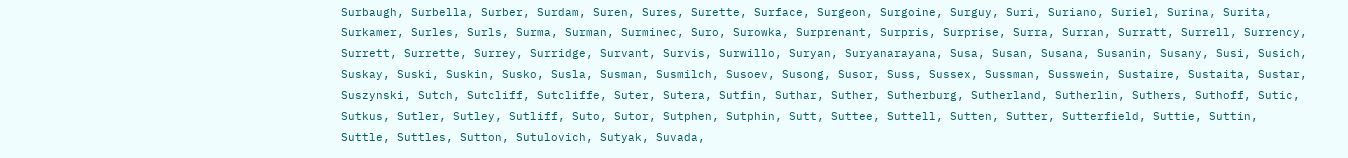Surbaugh, Surbella, Surber, Surdam, Suren, Sures, Surette, Surface, Surgeon, Surgoine, Surguy, Suri, Suriano, Suriel, Surina, Surita, Surkamer, Surles, Surls, Surma, Surman, Surminec, Suro, Surowka, Surprenant, Surpris, Surprise, Surra, Surran, Surratt, Surrell, Surrency, Surrett, Surrette, Surrey, Surridge, Survant, Survis, Surwillo, Suryan, Suryanarayana, Susa, Susan, Susana, Susanin, Susany, Susi, Susich, Suskay, Suski, Suskin, Susko, Susla, Susman, Susmilch, Susoev, Susong, Susor, Suss, Sussex, Sussman, Susswein, Sustaire, Sustaita, Sustar, Suszynski, Sutch, Sutcliff, Sutcliffe, Suter, Sutera, Sutfin, Suthar, Suther, Sutherburg, Sutherland, Sutherlin, Suthers, Suthoff, Sutic, Sutkus, Sutler, Sutley, Sutliff, Suto, Sutor, Sutphen, Sutphin, Sutt, Suttee, Suttell, Sutten, Sutter, Sutterfield, Suttie, Suttin, Suttle, Suttles, Sutton, Sutulovich, Sutyak, Suvada,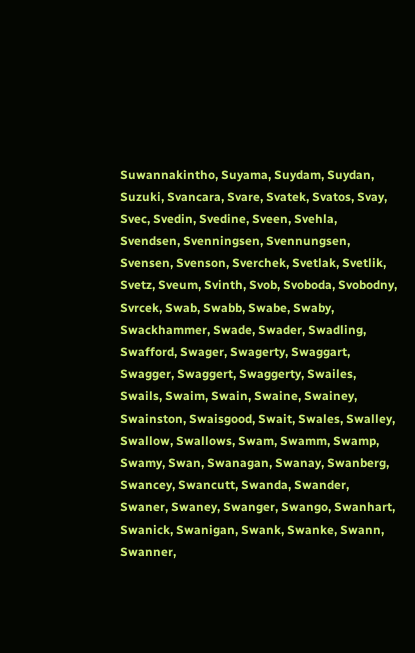Suwannakintho, Suyama, Suydam, Suydan, Suzuki, Svancara, Svare, Svatek, Svatos, Svay, Svec, Svedin, Svedine, Sveen, Svehla, Svendsen, Svenningsen, Svennungsen, Svensen, Svenson, Sverchek, Svetlak, Svetlik, Svetz, Sveum, Svinth, Svob, Svoboda, Svobodny, Svrcek, Swab, Swabb, Swabe, Swaby, Swackhammer, Swade, Swader, Swadling, Swafford, Swager, Swagerty, Swaggart, Swagger, Swaggert, Swaggerty, Swailes, Swails, Swaim, Swain, Swaine, Swainey, Swainston, Swaisgood, Swait, Swales, Swalley, Swallow, Swallows, Swam, Swamm, Swamp, Swamy, Swan, Swanagan, Swanay, Swanberg, Swancey, Swancutt, Swanda, Swander, Swaner, Swaney, Swanger, Swango, Swanhart, Swanick, Swanigan, Swank, Swanke, Swann, Swanner,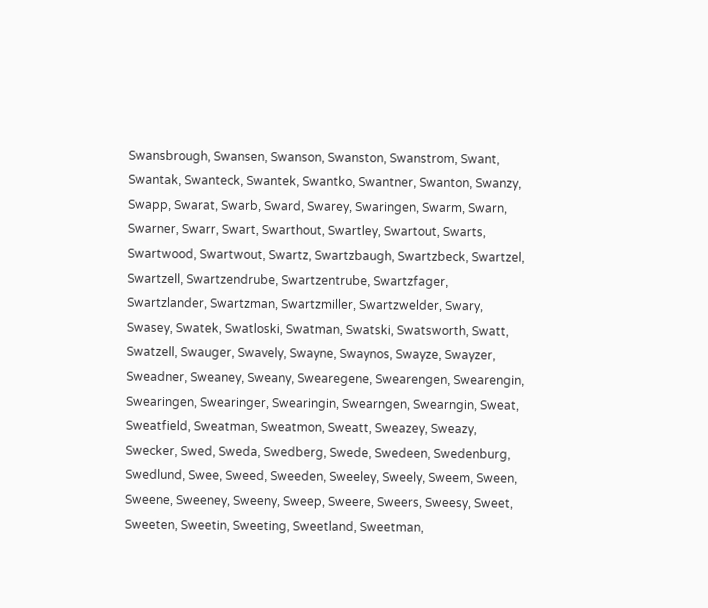Swansbrough, Swansen, Swanson, Swanston, Swanstrom, Swant, Swantak, Swanteck, Swantek, Swantko, Swantner, Swanton, Swanzy, Swapp, Swarat, Swarb, Sward, Swarey, Swaringen, Swarm, Swarn, Swarner, Swarr, Swart, Swarthout, Swartley, Swartout, Swarts, Swartwood, Swartwout, Swartz, Swartzbaugh, Swartzbeck, Swartzel, Swartzell, Swartzendrube, Swartzentrube, Swartzfager, Swartzlander, Swartzman, Swartzmiller, Swartzwelder, Swary, Swasey, Swatek, Swatloski, Swatman, Swatski, Swatsworth, Swatt, Swatzell, Swauger, Swavely, Swayne, Swaynos, Swayze, Swayzer, Sweadner, Sweaney, Sweany, Swearegene, Swearengen, Swearengin, Swearingen, Swearinger, Swearingin, Swearngen, Swearngin, Sweat, Sweatfield, Sweatman, Sweatmon, Sweatt, Sweazey, Sweazy, Swecker, Swed, Sweda, Swedberg, Swede, Swedeen, Swedenburg, Swedlund, Swee, Sweed, Sweeden, Sweeley, Sweely, Sweem, Sween, Sweene, Sweeney, Sweeny, Sweep, Sweere, Sweers, Sweesy, Sweet, Sweeten, Sweetin, Sweeting, Sweetland, Sweetman,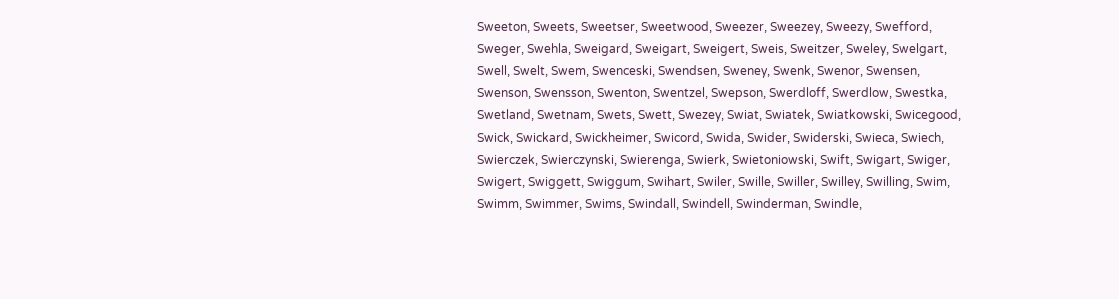Sweeton, Sweets, Sweetser, Sweetwood, Sweezer, Sweezey, Sweezy, Swefford, Sweger, Swehla, Sweigard, Sweigart, Sweigert, Sweis, Sweitzer, Sweley, Swelgart, Swell, Swelt, Swem, Swenceski, Swendsen, Sweney, Swenk, Swenor, Swensen, Swenson, Swensson, Swenton, Swentzel, Swepson, Swerdloff, Swerdlow, Swestka, Swetland, Swetnam, Swets, Swett, Swezey, Swiat, Swiatek, Swiatkowski, Swicegood, Swick, Swickard, Swickheimer, Swicord, Swida, Swider, Swiderski, Swieca, Swiech, Swierczek, Swierczynski, Swierenga, Swierk, Swietoniowski, Swift, Swigart, Swiger, Swigert, Swiggett, Swiggum, Swihart, Swiler, Swille, Swiller, Swilley, Swilling, Swim, Swimm, Swimmer, Swims, Swindall, Swindell, Swinderman, Swindle,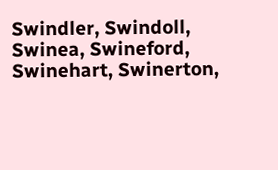Swindler, Swindoll, Swinea, Swineford, Swinehart, Swinerton,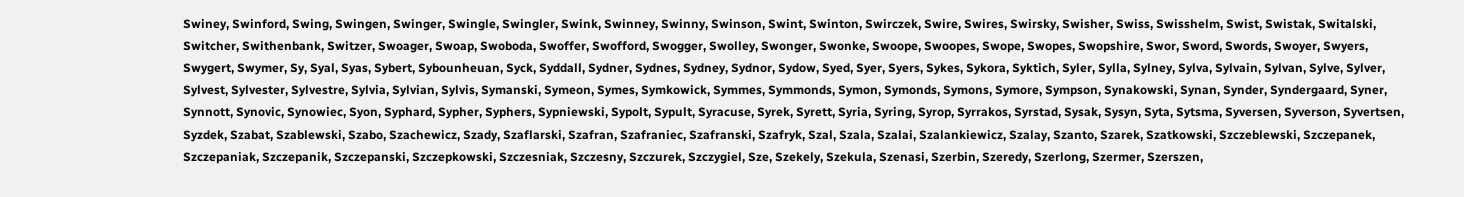Swiney, Swinford, Swing, Swingen, Swinger, Swingle, Swingler, Swink, Swinney, Swinny, Swinson, Swint, Swinton, Swirczek, Swire, Swires, Swirsky, Swisher, Swiss, Swisshelm, Swist, Swistak, Switalski, Switcher, Swithenbank, Switzer, Swoager, Swoap, Swoboda, Swoffer, Swofford, Swogger, Swolley, Swonger, Swonke, Swoope, Swoopes, Swope, Swopes, Swopshire, Swor, Sword, Swords, Swoyer, Swyers, Swygert, Swymer, Sy, Syal, Syas, Sybert, Sybounheuan, Syck, Syddall, Sydner, Sydnes, Sydney, Sydnor, Sydow, Syed, Syer, Syers, Sykes, Sykora, Syktich, Syler, Sylla, Sylney, Sylva, Sylvain, Sylvan, Sylve, Sylver, Sylvest, Sylvester, Sylvestre, Sylvia, Sylvian, Sylvis, Symanski, Symeon, Symes, Symkowick, Symmes, Symmonds, Symon, Symonds, Symons, Symore, Sympson, Synakowski, Synan, Synder, Syndergaard, Syner, Synnott, Synovic, Synowiec, Syon, Syphard, Sypher, Syphers, Sypniewski, Sypolt, Sypult, Syracuse, Syrek, Syrett, Syria, Syring, Syrop, Syrrakos, Syrstad, Sysak, Sysyn, Syta, Sytsma, Syversen, Syverson, Syvertsen, Syzdek, Szabat, Szablewski, Szabo, Szachewicz, Szady, Szaflarski, Szafran, Szafraniec, Szafranski, Szafryk, Szal, Szala, Szalai, Szalankiewicz, Szalay, Szanto, Szarek, Szatkowski, Szczeblewski, Szczepanek, Szczepaniak, Szczepanik, Szczepanski, Szczepkowski, Szczesniak, Szczesny, Szczurek, Szczygiel, Sze, Szekely, Szekula, Szenasi, Szerbin, Szeredy, Szerlong, Szermer, Szerszen,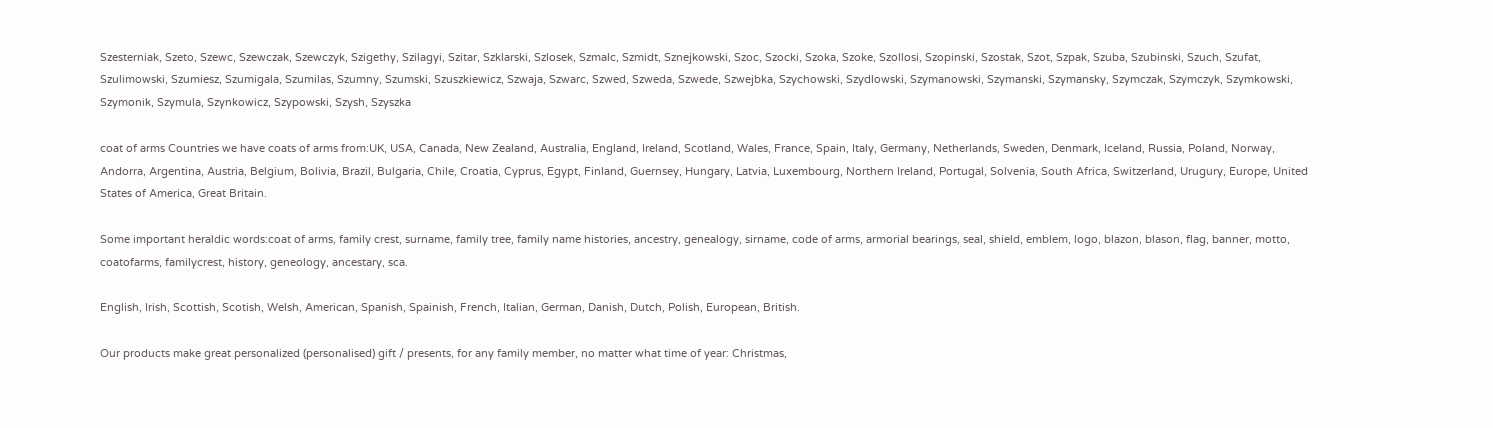Szesterniak, Szeto, Szewc, Szewczak, Szewczyk, Szigethy, Szilagyi, Szitar, Szklarski, Szlosek, Szmalc, Szmidt, Sznejkowski, Szoc, Szocki, Szoka, Szoke, Szollosi, Szopinski, Szostak, Szot, Szpak, Szuba, Szubinski, Szuch, Szufat, Szulimowski, Szumiesz, Szumigala, Szumilas, Szumny, Szumski, Szuszkiewicz, Szwaja, Szwarc, Szwed, Szweda, Szwede, Szwejbka, Szychowski, Szydlowski, Szymanowski, Szymanski, Szymansky, Szymczak, Szymczyk, Szymkowski, Szymonik, Szymula, Szynkowicz, Szypowski, Szysh, Szyszka

coat of arms Countries we have coats of arms from:UK, USA, Canada, New Zealand, Australia, England, Ireland, Scotland, Wales, France, Spain, Italy, Germany, Netherlands, Sweden, Denmark, Iceland, Russia, Poland, Norway, Andorra, Argentina, Austria, Belgium, Bolivia, Brazil, Bulgaria, Chile, Croatia, Cyprus, Egypt, Finland, Guernsey, Hungary, Latvia, Luxembourg, Northern Ireland, Portugal, Solvenia, South Africa, Switzerland, Urugury, Europe, United States of America, Great Britain.

Some important heraldic words:coat of arms, family crest, surname, family tree, family name histories, ancestry, genealogy, sirname, code of arms, armorial bearings, seal, shield, emblem, logo, blazon, blason, flag, banner, motto, coatofarms, familycrest, history, geneology, ancestary, sca.

English, Irish, Scottish, Scotish, Welsh, American, Spanish, Spainish, French, Italian, German, Danish, Dutch, Polish, European, British.

Our products make great personalized (personalised) gift / presents, for any family member, no matter what time of year: Christmas,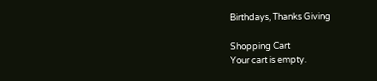Birthdays, Thanks Giving

Shopping Cart
Your cart is empty.